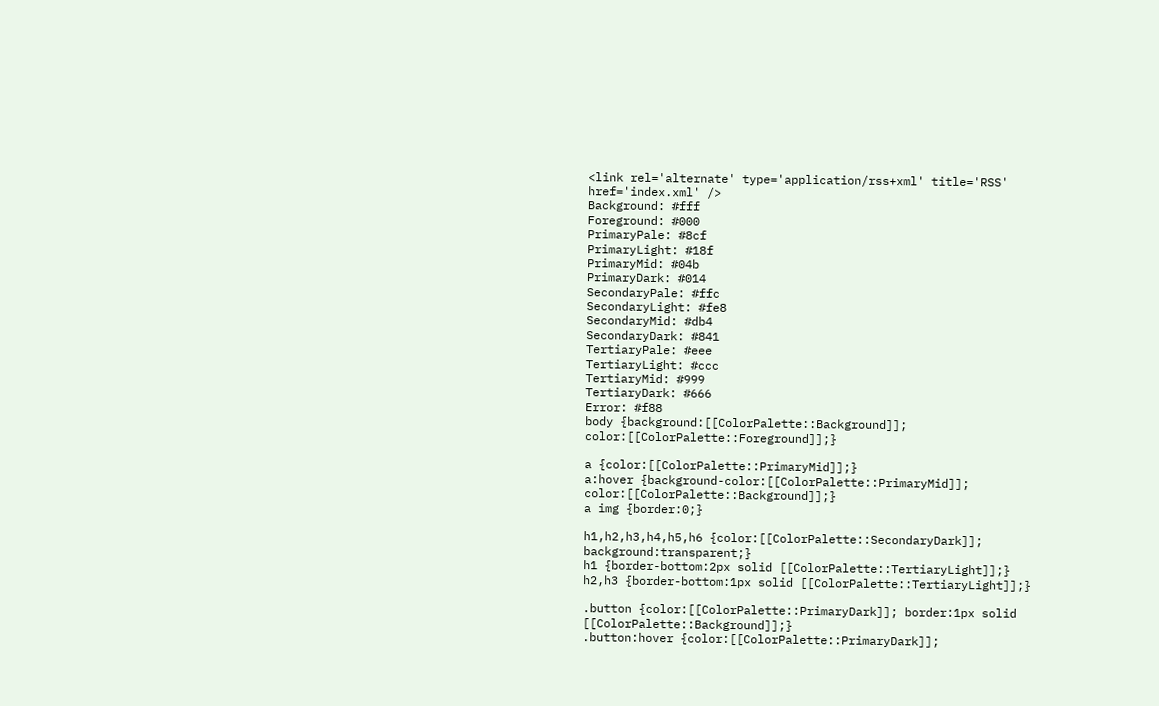<link rel='alternate' type='application/rss+xml' title='RSS' href='index.xml' />
Background: #fff
Foreground: #000
PrimaryPale: #8cf
PrimaryLight: #18f
PrimaryMid: #04b
PrimaryDark: #014
SecondaryPale: #ffc
SecondaryLight: #fe8
SecondaryMid: #db4
SecondaryDark: #841
TertiaryPale: #eee
TertiaryLight: #ccc
TertiaryMid: #999
TertiaryDark: #666
Error: #f88
body {background:[[ColorPalette::Background]]; color:[[ColorPalette::Foreground]];}

a {color:[[ColorPalette::PrimaryMid]];}
a:hover {background-color:[[ColorPalette::PrimaryMid]]; color:[[ColorPalette::Background]];}
a img {border:0;}

h1,h2,h3,h4,h5,h6 {color:[[ColorPalette::SecondaryDark]]; background:transparent;}
h1 {border-bottom:2px solid [[ColorPalette::TertiaryLight]];}
h2,h3 {border-bottom:1px solid [[ColorPalette::TertiaryLight]];}

.button {color:[[ColorPalette::PrimaryDark]]; border:1px solid [[ColorPalette::Background]];}
.button:hover {color:[[ColorPalette::PrimaryDark]];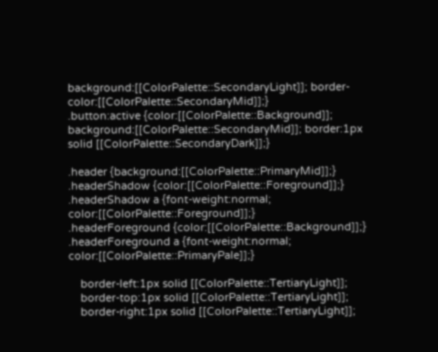background:[[ColorPalette::SecondaryLight]]; border-color:[[ColorPalette::SecondaryMid]];}
.button:active {color:[[ColorPalette::Background]]; background:[[ColorPalette::SecondaryMid]]; border:1px solid [[ColorPalette::SecondaryDark]];}

.header {background:[[ColorPalette::PrimaryMid]];}
.headerShadow {color:[[ColorPalette::Foreground]];}
.headerShadow a {font-weight:normal; color:[[ColorPalette::Foreground]];}
.headerForeground {color:[[ColorPalette::Background]];}
.headerForeground a {font-weight:normal; color:[[ColorPalette::PrimaryPale]];}

    border-left:1px solid [[ColorPalette::TertiaryLight]];
    border-top:1px solid [[ColorPalette::TertiaryLight]];
    border-right:1px solid [[ColorPalette::TertiaryLight]];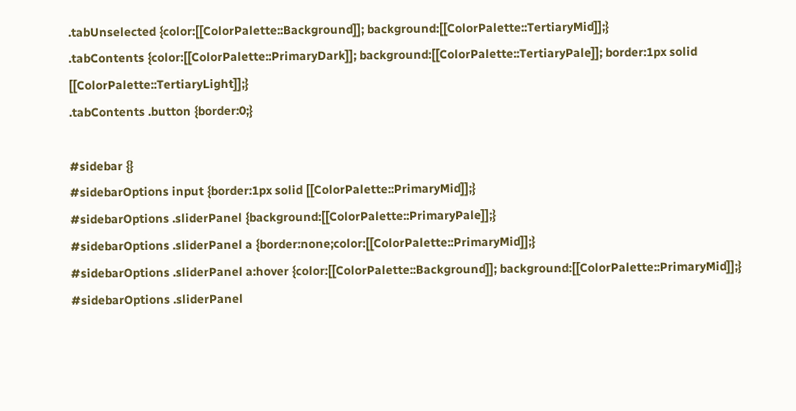.tabUnselected {color:[[ColorPalette::Background]]; background:[[ColorPalette::TertiaryMid]];}
.tabContents {color:[[ColorPalette::PrimaryDark]]; background:[[ColorPalette::TertiaryPale]]; border:1px solid [[ColorPalette::TertiaryLight]];}
.tabContents .button {border:0;}

#sidebar {}
#sidebarOptions input {border:1px solid [[ColorPalette::PrimaryMid]];}
#sidebarOptions .sliderPanel {background:[[ColorPalette::PrimaryPale]];}
#sidebarOptions .sliderPanel a {border:none;color:[[ColorPalette::PrimaryMid]];}
#sidebarOptions .sliderPanel a:hover {color:[[ColorPalette::Background]]; background:[[ColorPalette::PrimaryMid]];}
#sidebarOptions .sliderPanel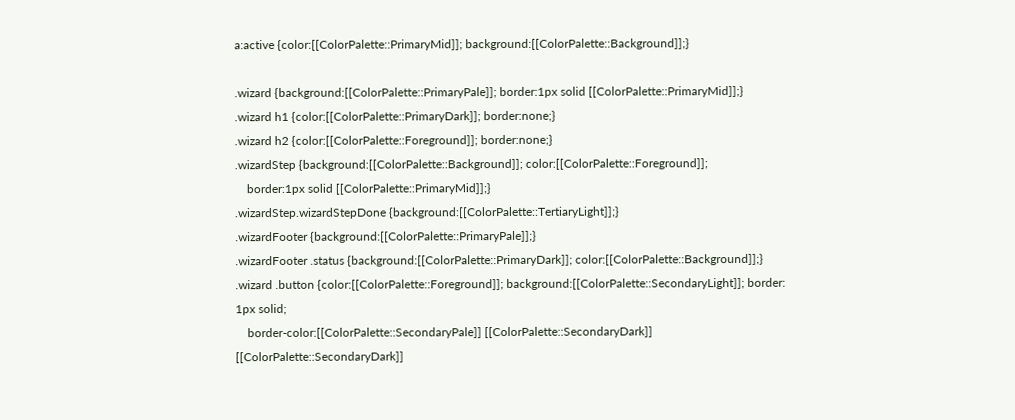a:active {color:[[ColorPalette::PrimaryMid]]; background:[[ColorPalette::Background]];}

.wizard {background:[[ColorPalette::PrimaryPale]]; border:1px solid [[ColorPalette::PrimaryMid]];}
.wizard h1 {color:[[ColorPalette::PrimaryDark]]; border:none;}
.wizard h2 {color:[[ColorPalette::Foreground]]; border:none;}
.wizardStep {background:[[ColorPalette::Background]]; color:[[ColorPalette::Foreground]];
    border:1px solid [[ColorPalette::PrimaryMid]];}
.wizardStep.wizardStepDone {background:[[ColorPalette::TertiaryLight]];}
.wizardFooter {background:[[ColorPalette::PrimaryPale]];}
.wizardFooter .status {background:[[ColorPalette::PrimaryDark]]; color:[[ColorPalette::Background]];}
.wizard .button {color:[[ColorPalette::Foreground]]; background:[[ColorPalette::SecondaryLight]]; border: 1px solid;
    border-color:[[ColorPalette::SecondaryPale]] [[ColorPalette::SecondaryDark]] [[ColorPalette::SecondaryDark]]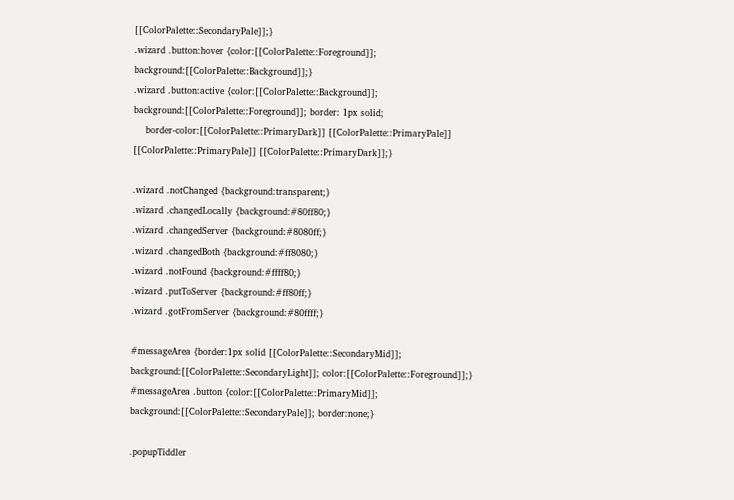[[ColorPalette::SecondaryPale]];}
.wizard .button:hover {color:[[ColorPalette::Foreground]]; background:[[ColorPalette::Background]];}
.wizard .button:active {color:[[ColorPalette::Background]]; background:[[ColorPalette::Foreground]]; border: 1px solid;
    border-color:[[ColorPalette::PrimaryDark]] [[ColorPalette::PrimaryPale]] [[ColorPalette::PrimaryPale]] [[ColorPalette::PrimaryDark]];}

.wizard .notChanged {background:transparent;}
.wizard .changedLocally {background:#80ff80;}
.wizard .changedServer {background:#8080ff;}
.wizard .changedBoth {background:#ff8080;}
.wizard .notFound {background:#ffff80;}
.wizard .putToServer {background:#ff80ff;}
.wizard .gotFromServer {background:#80ffff;}

#messageArea {border:1px solid [[ColorPalette::SecondaryMid]]; background:[[ColorPalette::SecondaryLight]]; color:[[ColorPalette::Foreground]];}
#messageArea .button {color:[[ColorPalette::PrimaryMid]]; background:[[ColorPalette::SecondaryPale]]; border:none;}

.popupTiddler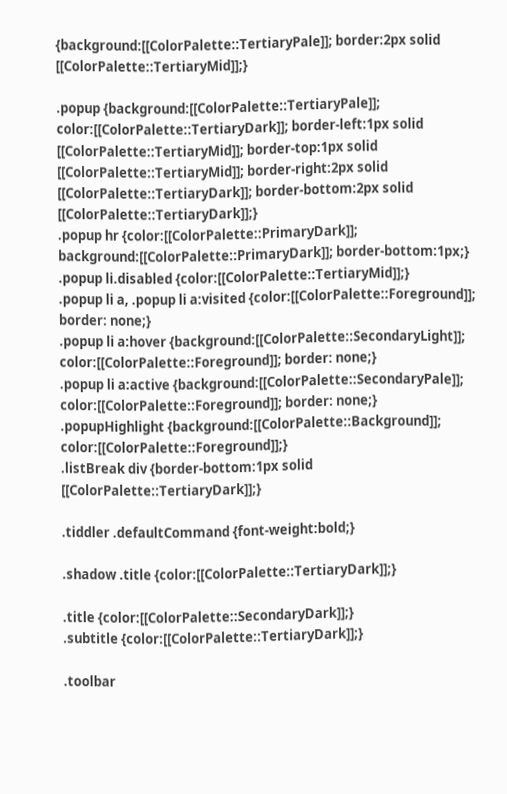{background:[[ColorPalette::TertiaryPale]]; border:2px solid [[ColorPalette::TertiaryMid]];}

.popup {background:[[ColorPalette::TertiaryPale]]; color:[[ColorPalette::TertiaryDark]]; border-left:1px solid [[ColorPalette::TertiaryMid]]; border-top:1px solid [[ColorPalette::TertiaryMid]]; border-right:2px solid [[ColorPalette::TertiaryDark]]; border-bottom:2px solid [[ColorPalette::TertiaryDark]];}
.popup hr {color:[[ColorPalette::PrimaryDark]]; background:[[ColorPalette::PrimaryDark]]; border-bottom:1px;}
.popup li.disabled {color:[[ColorPalette::TertiaryMid]];}
.popup li a, .popup li a:visited {color:[[ColorPalette::Foreground]]; border: none;}
.popup li a:hover {background:[[ColorPalette::SecondaryLight]]; color:[[ColorPalette::Foreground]]; border: none;}
.popup li a:active {background:[[ColorPalette::SecondaryPale]]; color:[[ColorPalette::Foreground]]; border: none;}
.popupHighlight {background:[[ColorPalette::Background]]; color:[[ColorPalette::Foreground]];}
.listBreak div {border-bottom:1px solid [[ColorPalette::TertiaryDark]];}

.tiddler .defaultCommand {font-weight:bold;}

.shadow .title {color:[[ColorPalette::TertiaryDark]];}

.title {color:[[ColorPalette::SecondaryDark]];}
.subtitle {color:[[ColorPalette::TertiaryDark]];}

.toolbar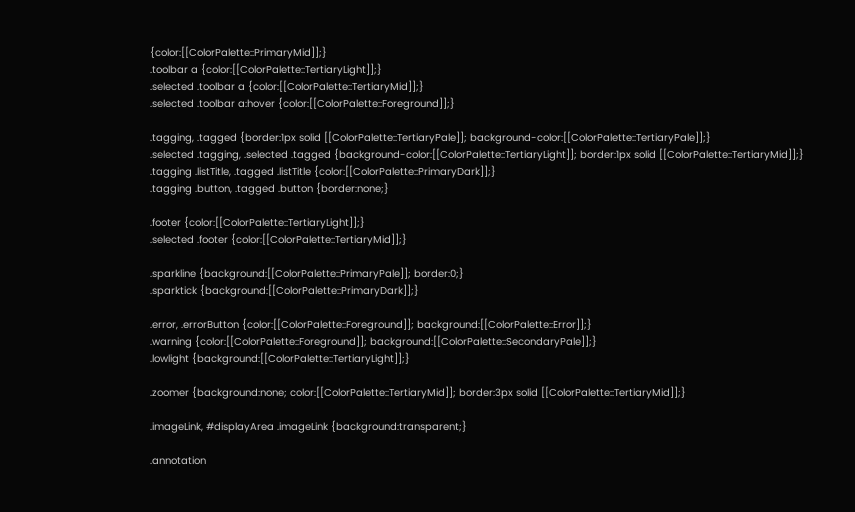{color:[[ColorPalette::PrimaryMid]];}
.toolbar a {color:[[ColorPalette::TertiaryLight]];}
.selected .toolbar a {color:[[ColorPalette::TertiaryMid]];}
.selected .toolbar a:hover {color:[[ColorPalette::Foreground]];}

.tagging, .tagged {border:1px solid [[ColorPalette::TertiaryPale]]; background-color:[[ColorPalette::TertiaryPale]];}
.selected .tagging, .selected .tagged {background-color:[[ColorPalette::TertiaryLight]]; border:1px solid [[ColorPalette::TertiaryMid]];}
.tagging .listTitle, .tagged .listTitle {color:[[ColorPalette::PrimaryDark]];}
.tagging .button, .tagged .button {border:none;}

.footer {color:[[ColorPalette::TertiaryLight]];}
.selected .footer {color:[[ColorPalette::TertiaryMid]];}

.sparkline {background:[[ColorPalette::PrimaryPale]]; border:0;}
.sparktick {background:[[ColorPalette::PrimaryDark]];}

.error, .errorButton {color:[[ColorPalette::Foreground]]; background:[[ColorPalette::Error]];}
.warning {color:[[ColorPalette::Foreground]]; background:[[ColorPalette::SecondaryPale]];}
.lowlight {background:[[ColorPalette::TertiaryLight]];}

.zoomer {background:none; color:[[ColorPalette::TertiaryMid]]; border:3px solid [[ColorPalette::TertiaryMid]];}

.imageLink, #displayArea .imageLink {background:transparent;}

.annotation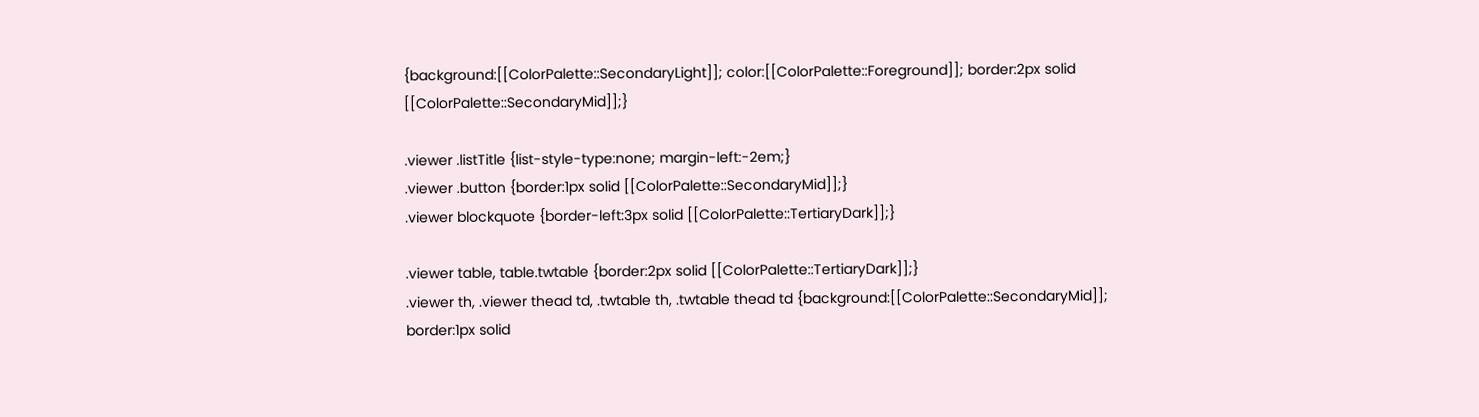{background:[[ColorPalette::SecondaryLight]]; color:[[ColorPalette::Foreground]]; border:2px solid [[ColorPalette::SecondaryMid]];}

.viewer .listTitle {list-style-type:none; margin-left:-2em;}
.viewer .button {border:1px solid [[ColorPalette::SecondaryMid]];}
.viewer blockquote {border-left:3px solid [[ColorPalette::TertiaryDark]];}

.viewer table, table.twtable {border:2px solid [[ColorPalette::TertiaryDark]];}
.viewer th, .viewer thead td, .twtable th, .twtable thead td {background:[[ColorPalette::SecondaryMid]]; border:1px solid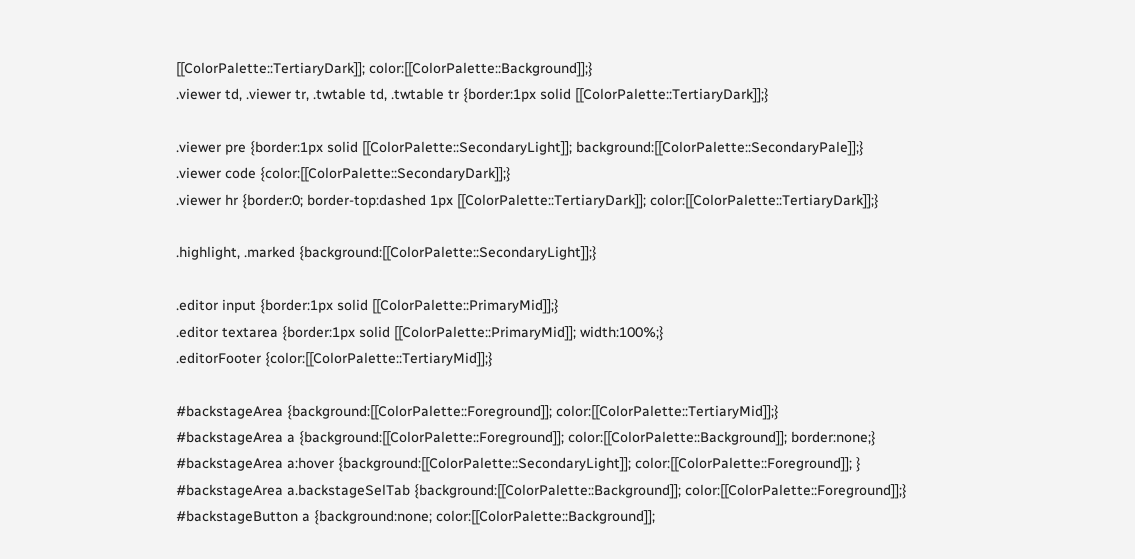[[ColorPalette::TertiaryDark]]; color:[[ColorPalette::Background]];}
.viewer td, .viewer tr, .twtable td, .twtable tr {border:1px solid [[ColorPalette::TertiaryDark]];}

.viewer pre {border:1px solid [[ColorPalette::SecondaryLight]]; background:[[ColorPalette::SecondaryPale]];}
.viewer code {color:[[ColorPalette::SecondaryDark]];}
.viewer hr {border:0; border-top:dashed 1px [[ColorPalette::TertiaryDark]]; color:[[ColorPalette::TertiaryDark]];}

.highlight, .marked {background:[[ColorPalette::SecondaryLight]];}

.editor input {border:1px solid [[ColorPalette::PrimaryMid]];}
.editor textarea {border:1px solid [[ColorPalette::PrimaryMid]]; width:100%;}
.editorFooter {color:[[ColorPalette::TertiaryMid]];}

#backstageArea {background:[[ColorPalette::Foreground]]; color:[[ColorPalette::TertiaryMid]];}
#backstageArea a {background:[[ColorPalette::Foreground]]; color:[[ColorPalette::Background]]; border:none;}
#backstageArea a:hover {background:[[ColorPalette::SecondaryLight]]; color:[[ColorPalette::Foreground]]; }
#backstageArea a.backstageSelTab {background:[[ColorPalette::Background]]; color:[[ColorPalette::Foreground]];}
#backstageButton a {background:none; color:[[ColorPalette::Background]];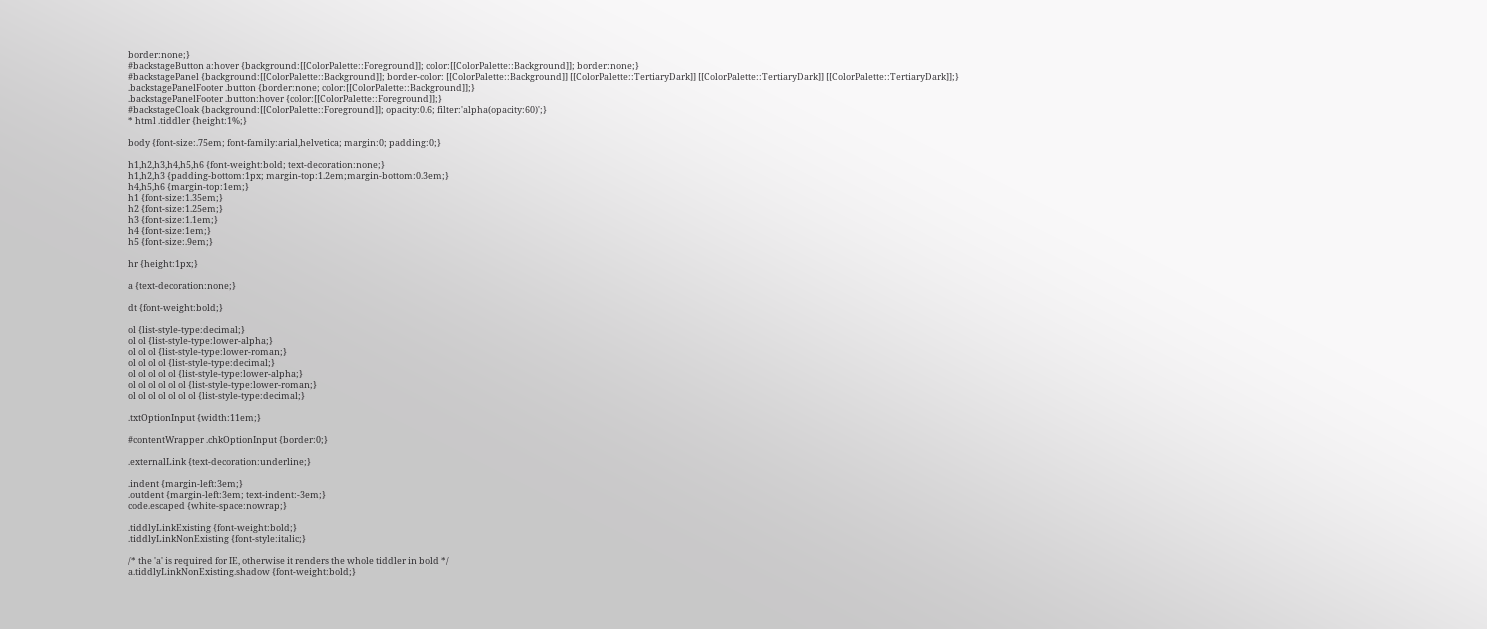border:none;}
#backstageButton a:hover {background:[[ColorPalette::Foreground]]; color:[[ColorPalette::Background]]; border:none;}
#backstagePanel {background:[[ColorPalette::Background]]; border-color: [[ColorPalette::Background]] [[ColorPalette::TertiaryDark]] [[ColorPalette::TertiaryDark]] [[ColorPalette::TertiaryDark]];}
.backstagePanelFooter .button {border:none; color:[[ColorPalette::Background]];}
.backstagePanelFooter .button:hover {color:[[ColorPalette::Foreground]];}
#backstageCloak {background:[[ColorPalette::Foreground]]; opacity:0.6; filter:'alpha(opacity:60)';}
* html .tiddler {height:1%;}

body {font-size:.75em; font-family:arial,helvetica; margin:0; padding:0;}

h1,h2,h3,h4,h5,h6 {font-weight:bold; text-decoration:none;}
h1,h2,h3 {padding-bottom:1px; margin-top:1.2em;margin-bottom:0.3em;}
h4,h5,h6 {margin-top:1em;}
h1 {font-size:1.35em;}
h2 {font-size:1.25em;}
h3 {font-size:1.1em;}
h4 {font-size:1em;}
h5 {font-size:.9em;}

hr {height:1px;}

a {text-decoration:none;}

dt {font-weight:bold;}

ol {list-style-type:decimal;}
ol ol {list-style-type:lower-alpha;}
ol ol ol {list-style-type:lower-roman;}
ol ol ol ol {list-style-type:decimal;}
ol ol ol ol ol {list-style-type:lower-alpha;}
ol ol ol ol ol ol {list-style-type:lower-roman;}
ol ol ol ol ol ol ol {list-style-type:decimal;}

.txtOptionInput {width:11em;}

#contentWrapper .chkOptionInput {border:0;}

.externalLink {text-decoration:underline;}

.indent {margin-left:3em;}
.outdent {margin-left:3em; text-indent:-3em;}
code.escaped {white-space:nowrap;}

.tiddlyLinkExisting {font-weight:bold;}
.tiddlyLinkNonExisting {font-style:italic;}

/* the 'a' is required for IE, otherwise it renders the whole tiddler in bold */
a.tiddlyLinkNonExisting.shadow {font-weight:bold;}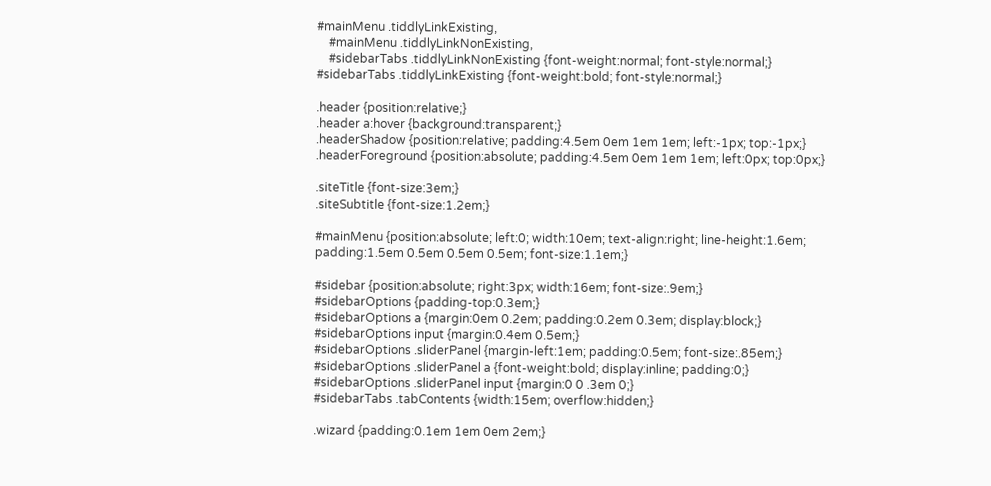#mainMenu .tiddlyLinkExisting,
    #mainMenu .tiddlyLinkNonExisting,
    #sidebarTabs .tiddlyLinkNonExisting {font-weight:normal; font-style:normal;}
#sidebarTabs .tiddlyLinkExisting {font-weight:bold; font-style:normal;}

.header {position:relative;}
.header a:hover {background:transparent;}
.headerShadow {position:relative; padding:4.5em 0em 1em 1em; left:-1px; top:-1px;}
.headerForeground {position:absolute; padding:4.5em 0em 1em 1em; left:0px; top:0px;}

.siteTitle {font-size:3em;}
.siteSubtitle {font-size:1.2em;}

#mainMenu {position:absolute; left:0; width:10em; text-align:right; line-height:1.6em; padding:1.5em 0.5em 0.5em 0.5em; font-size:1.1em;}

#sidebar {position:absolute; right:3px; width:16em; font-size:.9em;}
#sidebarOptions {padding-top:0.3em;}
#sidebarOptions a {margin:0em 0.2em; padding:0.2em 0.3em; display:block;}
#sidebarOptions input {margin:0.4em 0.5em;}
#sidebarOptions .sliderPanel {margin-left:1em; padding:0.5em; font-size:.85em;}
#sidebarOptions .sliderPanel a {font-weight:bold; display:inline; padding:0;}
#sidebarOptions .sliderPanel input {margin:0 0 .3em 0;}
#sidebarTabs .tabContents {width:15em; overflow:hidden;}

.wizard {padding:0.1em 1em 0em 2em;}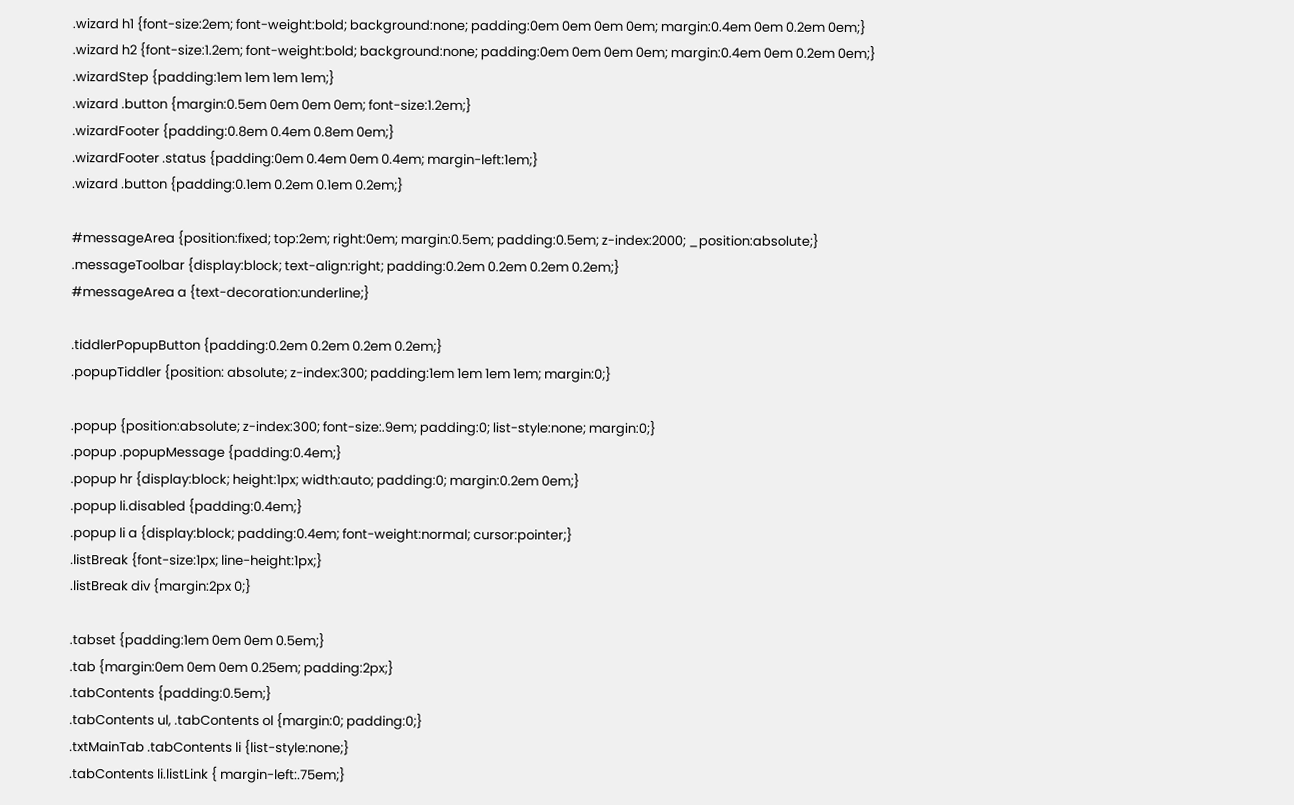.wizard h1 {font-size:2em; font-weight:bold; background:none; padding:0em 0em 0em 0em; margin:0.4em 0em 0.2em 0em;}
.wizard h2 {font-size:1.2em; font-weight:bold; background:none; padding:0em 0em 0em 0em; margin:0.4em 0em 0.2em 0em;}
.wizardStep {padding:1em 1em 1em 1em;}
.wizard .button {margin:0.5em 0em 0em 0em; font-size:1.2em;}
.wizardFooter {padding:0.8em 0.4em 0.8em 0em;}
.wizardFooter .status {padding:0em 0.4em 0em 0.4em; margin-left:1em;}
.wizard .button {padding:0.1em 0.2em 0.1em 0.2em;}

#messageArea {position:fixed; top:2em; right:0em; margin:0.5em; padding:0.5em; z-index:2000; _position:absolute;}
.messageToolbar {display:block; text-align:right; padding:0.2em 0.2em 0.2em 0.2em;}
#messageArea a {text-decoration:underline;}

.tiddlerPopupButton {padding:0.2em 0.2em 0.2em 0.2em;}
.popupTiddler {position: absolute; z-index:300; padding:1em 1em 1em 1em; margin:0;}

.popup {position:absolute; z-index:300; font-size:.9em; padding:0; list-style:none; margin:0;}
.popup .popupMessage {padding:0.4em;}
.popup hr {display:block; height:1px; width:auto; padding:0; margin:0.2em 0em;}
.popup li.disabled {padding:0.4em;}
.popup li a {display:block; padding:0.4em; font-weight:normal; cursor:pointer;}
.listBreak {font-size:1px; line-height:1px;}
.listBreak div {margin:2px 0;}

.tabset {padding:1em 0em 0em 0.5em;}
.tab {margin:0em 0em 0em 0.25em; padding:2px;}
.tabContents {padding:0.5em;}
.tabContents ul, .tabContents ol {margin:0; padding:0;}
.txtMainTab .tabContents li {list-style:none;}
.tabContents li.listLink { margin-left:.75em;}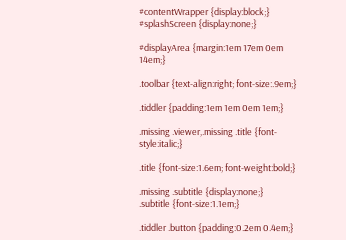#contentWrapper {display:block;}
#splashScreen {display:none;}

#displayArea {margin:1em 17em 0em 14em;}

.toolbar {text-align:right; font-size:.9em;}

.tiddler {padding:1em 1em 0em 1em;}

.missing .viewer,.missing .title {font-style:italic;}

.title {font-size:1.6em; font-weight:bold;}

.missing .subtitle {display:none;}
.subtitle {font-size:1.1em;}

.tiddler .button {padding:0.2em 0.4em;}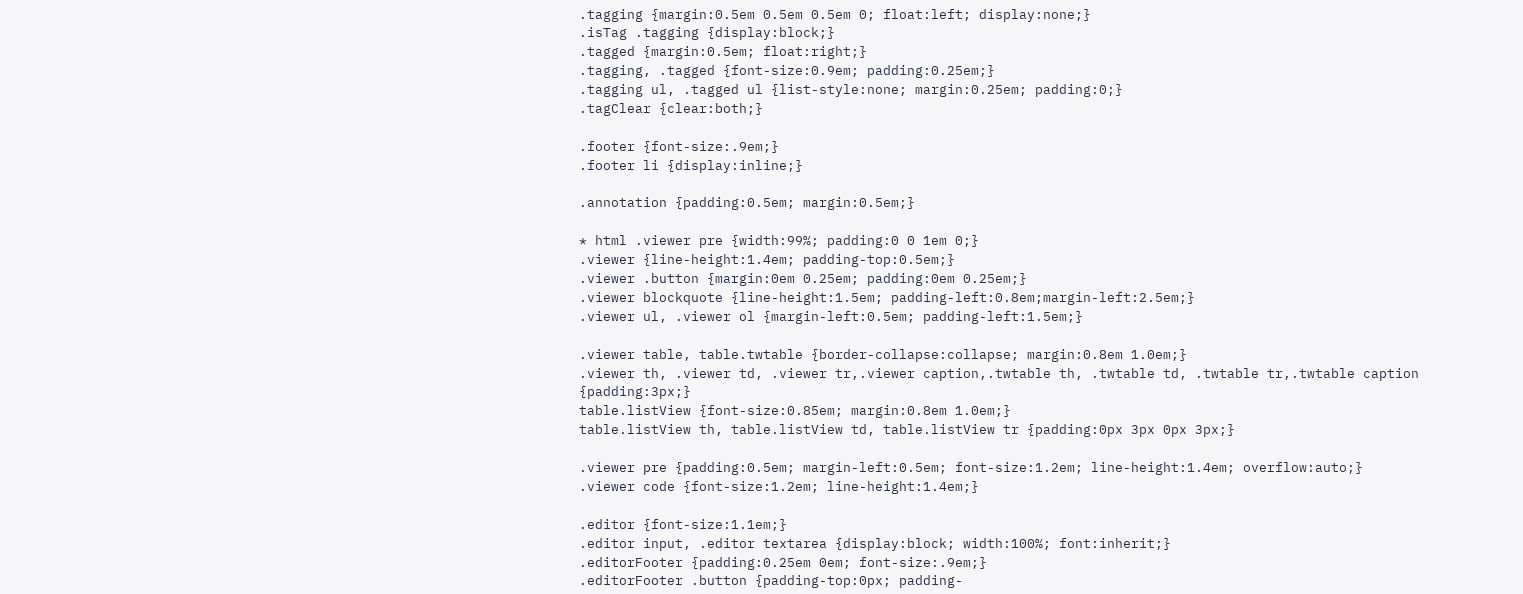.tagging {margin:0.5em 0.5em 0.5em 0; float:left; display:none;}
.isTag .tagging {display:block;}
.tagged {margin:0.5em; float:right;}
.tagging, .tagged {font-size:0.9em; padding:0.25em;}
.tagging ul, .tagged ul {list-style:none; margin:0.25em; padding:0;}
.tagClear {clear:both;}

.footer {font-size:.9em;}
.footer li {display:inline;}

.annotation {padding:0.5em; margin:0.5em;}

* html .viewer pre {width:99%; padding:0 0 1em 0;}
.viewer {line-height:1.4em; padding-top:0.5em;}
.viewer .button {margin:0em 0.25em; padding:0em 0.25em;}
.viewer blockquote {line-height:1.5em; padding-left:0.8em;margin-left:2.5em;}
.viewer ul, .viewer ol {margin-left:0.5em; padding-left:1.5em;}

.viewer table, table.twtable {border-collapse:collapse; margin:0.8em 1.0em;}
.viewer th, .viewer td, .viewer tr,.viewer caption,.twtable th, .twtable td, .twtable tr,.twtable caption {padding:3px;}
table.listView {font-size:0.85em; margin:0.8em 1.0em;}
table.listView th, table.listView td, table.listView tr {padding:0px 3px 0px 3px;}

.viewer pre {padding:0.5em; margin-left:0.5em; font-size:1.2em; line-height:1.4em; overflow:auto;}
.viewer code {font-size:1.2em; line-height:1.4em;}

.editor {font-size:1.1em;}
.editor input, .editor textarea {display:block; width:100%; font:inherit;}
.editorFooter {padding:0.25em 0em; font-size:.9em;}
.editorFooter .button {padding-top:0px; padding-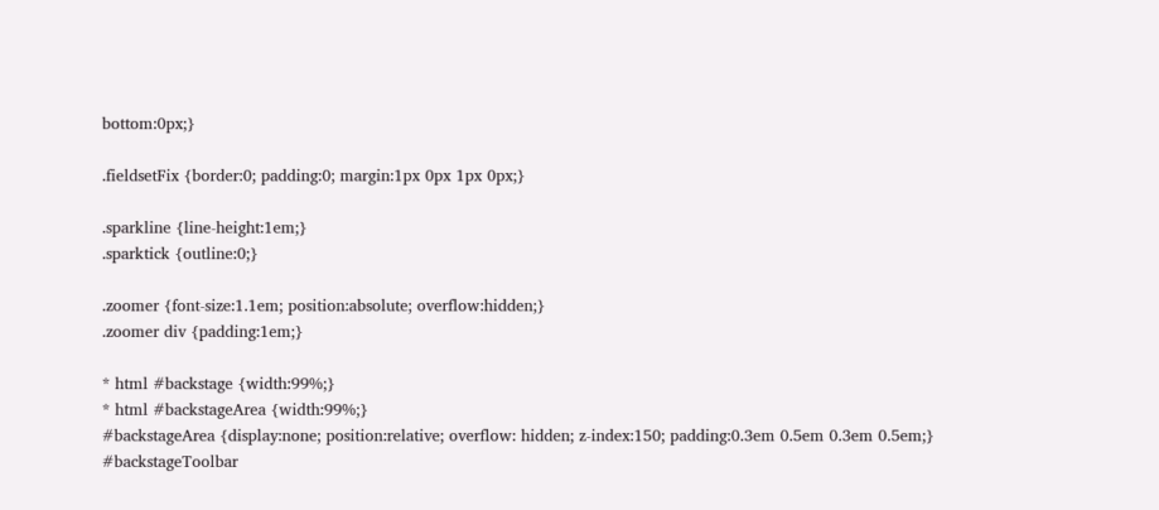bottom:0px;}

.fieldsetFix {border:0; padding:0; margin:1px 0px 1px 0px;}

.sparkline {line-height:1em;}
.sparktick {outline:0;}

.zoomer {font-size:1.1em; position:absolute; overflow:hidden;}
.zoomer div {padding:1em;}

* html #backstage {width:99%;}
* html #backstageArea {width:99%;}
#backstageArea {display:none; position:relative; overflow: hidden; z-index:150; padding:0.3em 0.5em 0.3em 0.5em;}
#backstageToolbar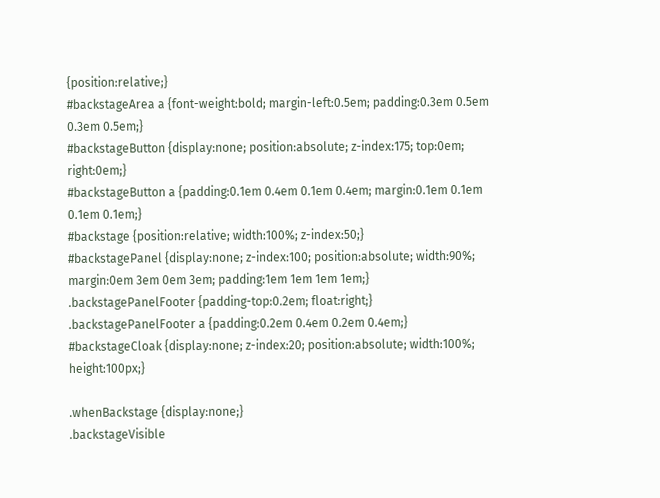{position:relative;}
#backstageArea a {font-weight:bold; margin-left:0.5em; padding:0.3em 0.5em 0.3em 0.5em;}
#backstageButton {display:none; position:absolute; z-index:175; top:0em; right:0em;}
#backstageButton a {padding:0.1em 0.4em 0.1em 0.4em; margin:0.1em 0.1em 0.1em 0.1em;}
#backstage {position:relative; width:100%; z-index:50;}
#backstagePanel {display:none; z-index:100; position:absolute; width:90%; margin:0em 3em 0em 3em; padding:1em 1em 1em 1em;}
.backstagePanelFooter {padding-top:0.2em; float:right;}
.backstagePanelFooter a {padding:0.2em 0.4em 0.2em 0.4em;}
#backstageCloak {display:none; z-index:20; position:absolute; width:100%; height:100px;}

.whenBackstage {display:none;}
.backstageVisible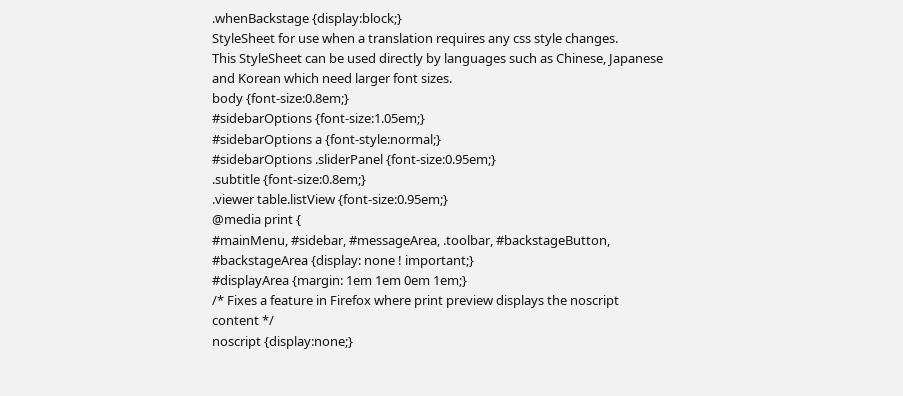.whenBackstage {display:block;}
StyleSheet for use when a translation requires any css style changes.
This StyleSheet can be used directly by languages such as Chinese, Japanese and Korean which need larger font sizes.
body {font-size:0.8em;}
#sidebarOptions {font-size:1.05em;}
#sidebarOptions a {font-style:normal;}
#sidebarOptions .sliderPanel {font-size:0.95em;}
.subtitle {font-size:0.8em;}
.viewer table.listView {font-size:0.95em;}
@media print {
#mainMenu, #sidebar, #messageArea, .toolbar, #backstageButton, #backstageArea {display: none ! important;}
#displayArea {margin: 1em 1em 0em 1em;}
/* Fixes a feature in Firefox where print preview displays the noscript content */
noscript {display:none;}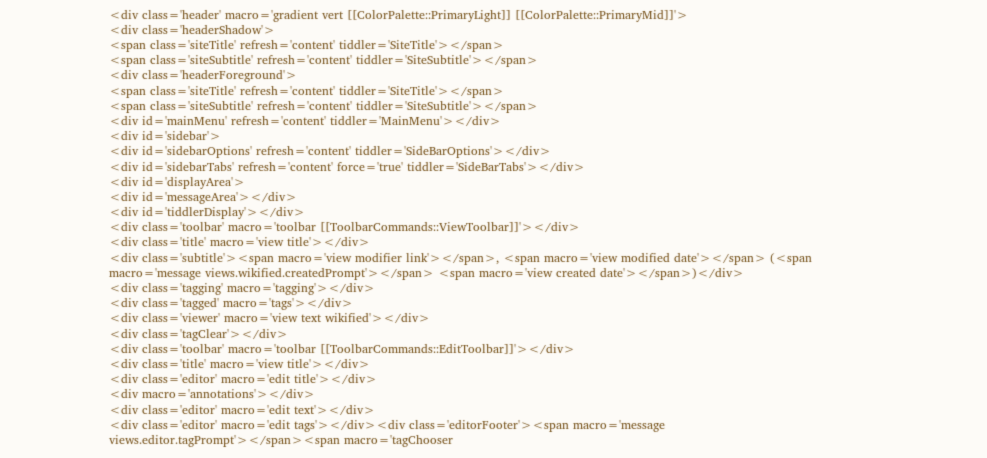<div class='header' macro='gradient vert [[ColorPalette::PrimaryLight]] [[ColorPalette::PrimaryMid]]'>
<div class='headerShadow'>
<span class='siteTitle' refresh='content' tiddler='SiteTitle'></span>
<span class='siteSubtitle' refresh='content' tiddler='SiteSubtitle'></span>
<div class='headerForeground'>
<span class='siteTitle' refresh='content' tiddler='SiteTitle'></span>
<span class='siteSubtitle' refresh='content' tiddler='SiteSubtitle'></span>
<div id='mainMenu' refresh='content' tiddler='MainMenu'></div>
<div id='sidebar'>
<div id='sidebarOptions' refresh='content' tiddler='SideBarOptions'></div>
<div id='sidebarTabs' refresh='content' force='true' tiddler='SideBarTabs'></div>
<div id='displayArea'>
<div id='messageArea'></div>
<div id='tiddlerDisplay'></div>
<div class='toolbar' macro='toolbar [[ToolbarCommands::ViewToolbar]]'></div>
<div class='title' macro='view title'></div>
<div class='subtitle'><span macro='view modifier link'></span>, <span macro='view modified date'></span> (<span macro='message views.wikified.createdPrompt'></span> <span macro='view created date'></span>)</div>
<div class='tagging' macro='tagging'></div>
<div class='tagged' macro='tags'></div>
<div class='viewer' macro='view text wikified'></div>
<div class='tagClear'></div>
<div class='toolbar' macro='toolbar [[ToolbarCommands::EditToolbar]]'></div>
<div class='title' macro='view title'></div>
<div class='editor' macro='edit title'></div>
<div macro='annotations'></div>
<div class='editor' macro='edit text'></div>
<div class='editor' macro='edit tags'></div><div class='editorFooter'><span macro='message views.editor.tagPrompt'></span><span macro='tagChooser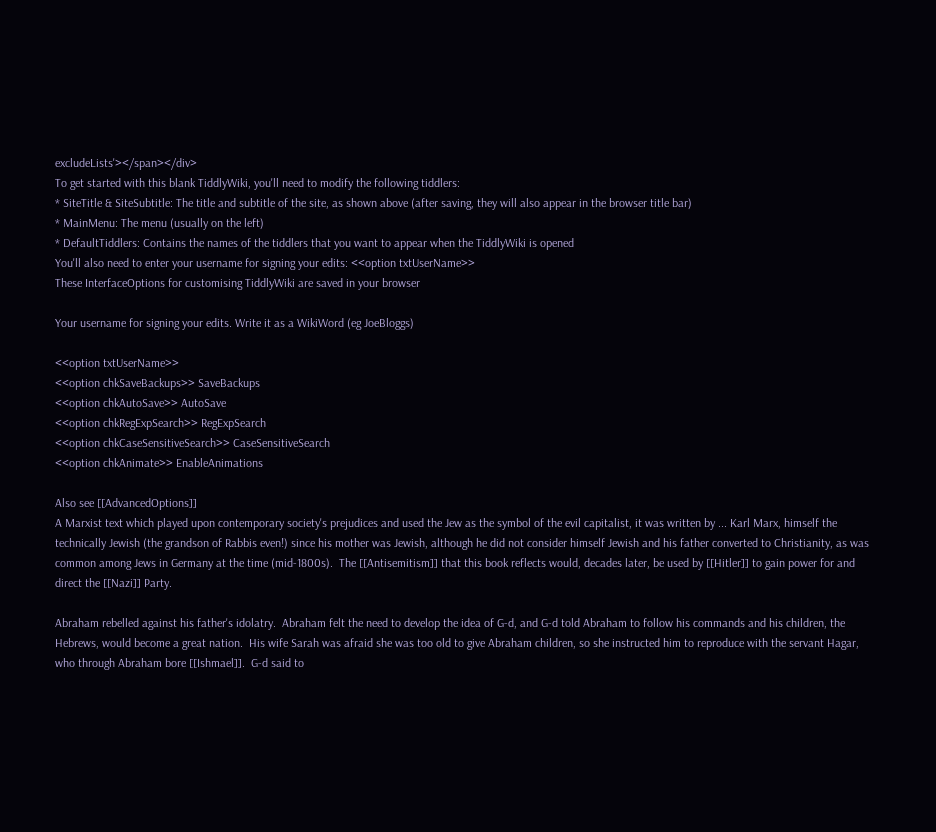excludeLists'></span></div>
To get started with this blank TiddlyWiki, you'll need to modify the following tiddlers:
* SiteTitle & SiteSubtitle: The title and subtitle of the site, as shown above (after saving, they will also appear in the browser title bar)
* MainMenu: The menu (usually on the left)
* DefaultTiddlers: Contains the names of the tiddlers that you want to appear when the TiddlyWiki is opened
You'll also need to enter your username for signing your edits: <<option txtUserName>>
These InterfaceOptions for customising TiddlyWiki are saved in your browser

Your username for signing your edits. Write it as a WikiWord (eg JoeBloggs)

<<option txtUserName>>
<<option chkSaveBackups>> SaveBackups
<<option chkAutoSave>> AutoSave
<<option chkRegExpSearch>> RegExpSearch
<<option chkCaseSensitiveSearch>> CaseSensitiveSearch
<<option chkAnimate>> EnableAnimations

Also see [[AdvancedOptions]]
A Marxist text which played upon contemporary society's prejudices and used the Jew as the symbol of the evil capitalist, it was written by ... Karl Marx, himself the technically Jewish (the grandson of Rabbis even!) since his mother was Jewish, although he did not consider himself Jewish and his father converted to Christianity, as was common among Jews in Germany at the time (mid-1800s).  The [[Antisemitism]] that this book reflects would, decades later, be used by [[Hitler]] to gain power for and direct the [[Nazi]] Party.

Abraham rebelled against his father's idolatry.  Abraham felt the need to develop the idea of G-d, and G-d told Abraham to follow his commands and his children, the Hebrews, would become a great nation.  His wife Sarah was afraid she was too old to give Abraham children, so she instructed him to reproduce with the servant Hagar, who through Abraham bore [[Ishmael]].  G-d said to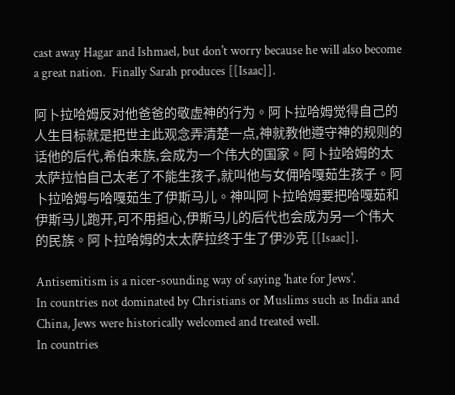cast away Hagar and Ishmael, but don't worry because he will also become a great nation.  Finally Sarah produces [[Isaac]].

阿卜拉哈姆反对他爸爸的敬虚神的行为。阿卜拉哈姆觉得自己的人生目标就是把世主此观念弄清楚一点,神就教他遵守神的规则的话他的后代,希伯来族,会成为一个伟大的国家。阿卜拉哈姆的太太萨拉怕自己太老了不能生孩子,就叫他与女佣哈嘎茹生孩子。阿卜拉哈姆与哈嘎茹生了伊斯马儿。神叫阿卜拉哈姆要把哈嘎茹和伊斯马儿跑开,可不用担心,伊斯马儿的后代也会成为另一个伟大的民族。阿卜拉哈姆的太太萨拉终于生了伊沙克 [[Isaac]].

Antisemitism is a nicer-sounding way of saying 'hate for Jews'.
In countries not dominated by Christians or Muslims such as India and China, Jews were historically welcomed and treated well.
In countries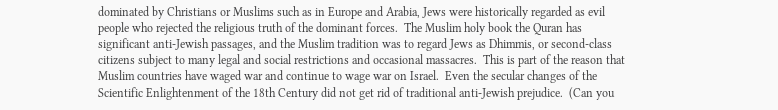dominated by Christians or Muslims such as in Europe and Arabia, Jews were historically regarded as evil people who rejected the religious truth of the dominant forces.  The Muslim holy book the Quran has significant anti-Jewish passages, and the Muslim tradition was to regard Jews as Dhimmis, or second-class citizens subject to many legal and social restrictions and occasional massacres.  This is part of the reason that Muslim countries have waged war and continue to wage war on Israel.  Even the secular changes of the Scientific Enlightenment of the 18th Century did not get rid of traditional anti-Jewish prejudice.  (Can you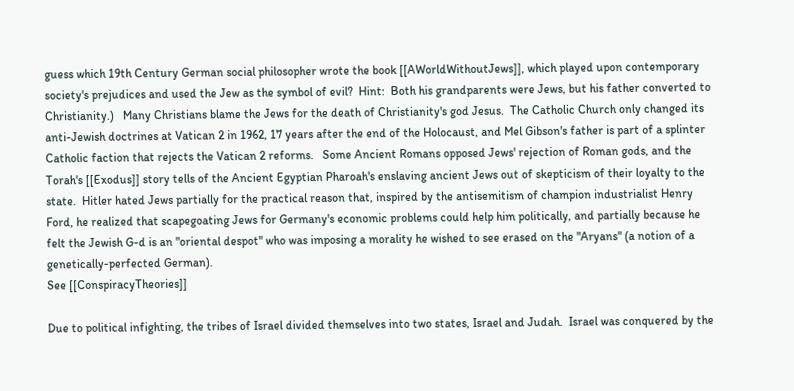guess which 19th Century German social philosopher wrote the book [[AWorldWithoutJews]], which played upon contemporary society's prejudices and used the Jew as the symbol of evil?  Hint:  Both his grandparents were Jews, but his father converted to Christianity.)   Many Christians blame the Jews for the death of Christianity's god Jesus.  The Catholic Church only changed its anti-Jewish doctrines at Vatican 2 in 1962, 17 years after the end of the Holocaust, and Mel Gibson's father is part of a splinter Catholic faction that rejects the Vatican 2 reforms.   Some Ancient Romans opposed Jews' rejection of Roman gods, and the Torah's [[Exodus]] story tells of the Ancient Egyptian Pharoah's enslaving ancient Jews out of skepticism of their loyalty to the state.  Hitler hated Jews partially for the practical reason that, inspired by the antisemitism of champion industrialist Henry Ford, he realized that scapegoating Jews for Germany's economic problems could help him politically, and partially because he felt the Jewish G-d is an "oriental despot" who was imposing a morality he wished to see erased on the "Aryans" (a notion of a genetically-perfected German).
See [[ConspiracyTheories]]

Due to political infighting, the tribes of Israel divided themselves into two states, Israel and Judah.  Israel was conquered by the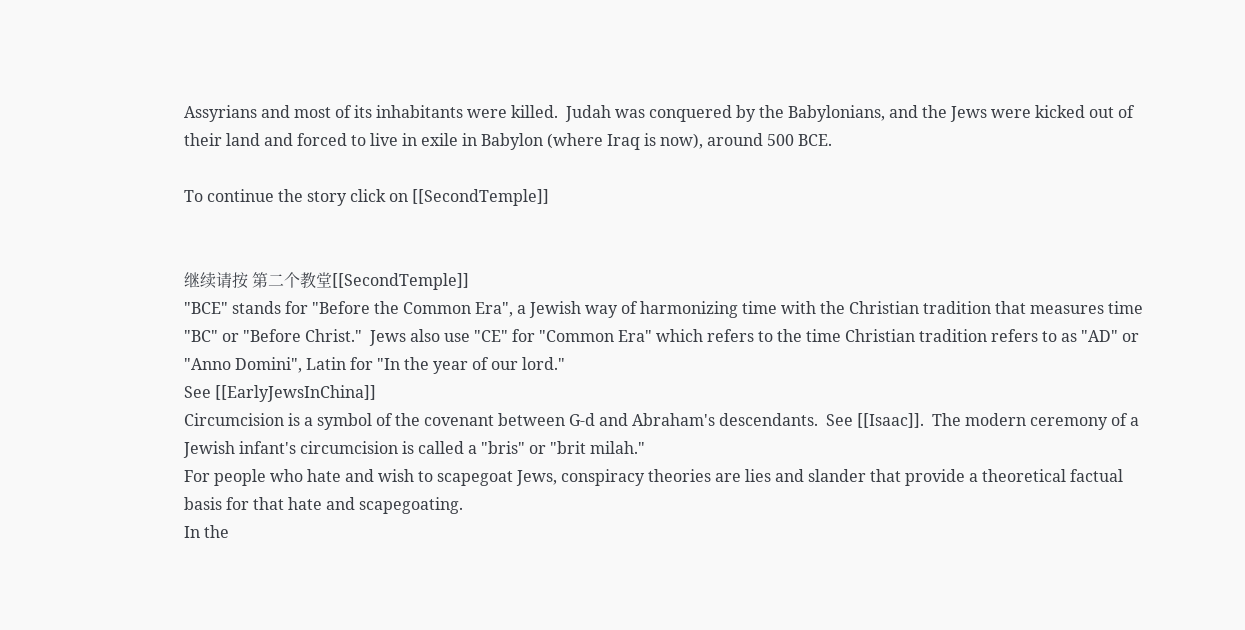Assyrians and most of its inhabitants were killed.  Judah was conquered by the Babylonians, and the Jews were kicked out of their land and forced to live in exile in Babylon (where Iraq is now), around 500 BCE.

To continue the story click on [[SecondTemple]]


继续请按 第二个教堂[[SecondTemple]]
"BCE" stands for "Before the Common Era", a Jewish way of harmonizing time with the Christian tradition that measures time "BC" or "Before Christ."  Jews also use "CE" for "Common Era" which refers to the time Christian tradition refers to as "AD" or "Anno Domini", Latin for "In the year of our lord."
See [[EarlyJewsInChina]]
Circumcision is a symbol of the covenant between G-d and Abraham's descendants.  See [[Isaac]].  The modern ceremony of a Jewish infant's circumcision is called a "bris" or "brit milah."
For people who hate and wish to scapegoat Jews, conspiracy theories are lies and slander that provide a theoretical factual basis for that hate and scapegoating.
In the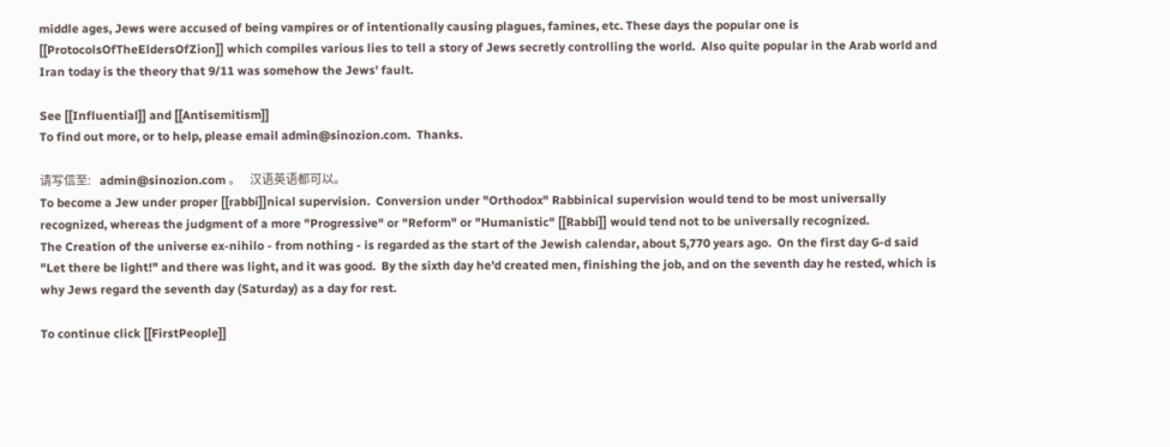middle ages, Jews were accused of being vampires or of intentionally causing plagues, famines, etc. These days the popular one is [[ProtocolsOfTheEldersOfZion]] which compiles various lies to tell a story of Jews secretly controlling the world.  Also quite popular in the Arab world and Iran today is the theory that 9/11 was somehow the Jews' fault.

See [[Influential]] and [[Antisemitism]]
To find out more, or to help, please email admin@sinozion.com.  Thanks.

请写信至:   admin@sinozion.com 。   汉语英语都可以。
To become a Jew under proper [[rabbi]]nical supervision.  Conversion under "Orthodox" Rabbinical supervision would tend to be most universally recognized, whereas the judgment of a more "Progressive" or "Reform" or "Humanistic" [[Rabbi]] would tend not to be universally recognized.
The Creation of the universe ex-nihilo - from nothing - is regarded as the start of the Jewish calendar, about 5,770 years ago.  On the first day G-d said "Let there be light!" and there was light, and it was good.  By the sixth day he'd created men, finishing the job, and on the seventh day he rested, which is why Jews regard the seventh day (Saturday) as a day for rest.

To continue click [[FirstPeople]]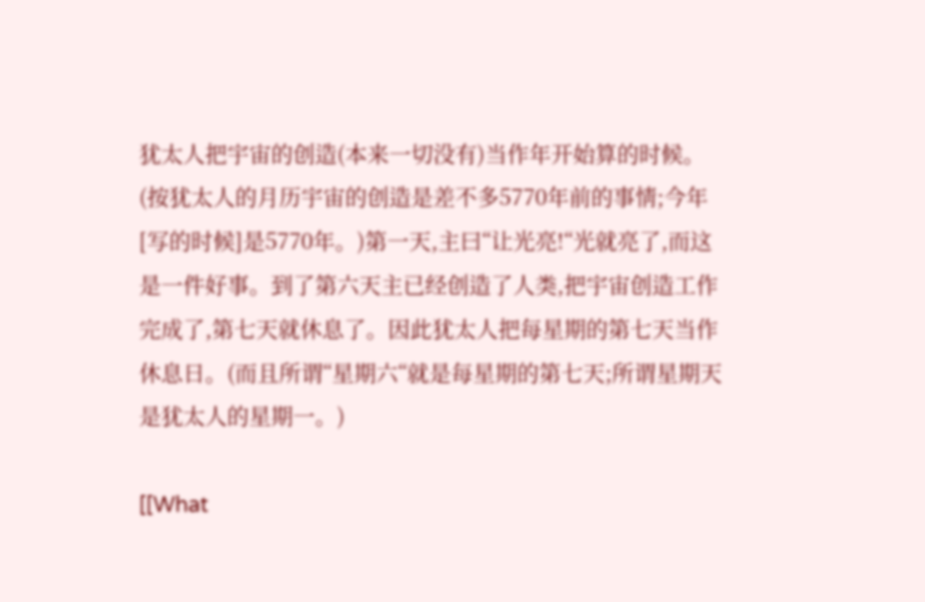犹太人把宇宙的创造(本来一切没有)当作年开始算的时候。 (按犹太人的月历宇宙的创造是差不多5770年前的事情;今年[写的时候]是5770年。)第一天,主曰“让光亮!“光就亮了,而这是一件好事。到了第六天主已经创造了人类,把宇宙创造工作完成了,第七天就休息了。因此犹太人把每星期的第七天当作休息日。(而且所谓“星期六“就是每星期的第七天;所谓星期天是犹太人的星期一。)

[[What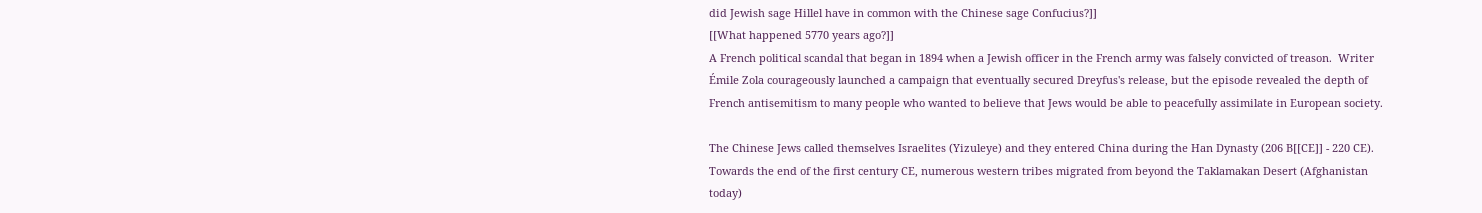did Jewish sage Hillel have in common with the Chinese sage Confucius?]]
[[What happened 5770 years ago?]]
A French political scandal that began in 1894 when a Jewish officer in the French army was falsely convicted of treason.  Writer Émile Zola courageously launched a campaign that eventually secured Dreyfus's release, but the episode revealed the depth of French antisemitism to many people who wanted to believe that Jews would be able to peacefully assimilate in European society.

The Chinese Jews called themselves Israelites (Yizuleye) and they entered China during the Han Dynasty (206 B[[CE]] - 220 CE). Towards the end of the first century CE, numerous western tribes migrated from beyond the Taklamakan Desert (Afghanistan today)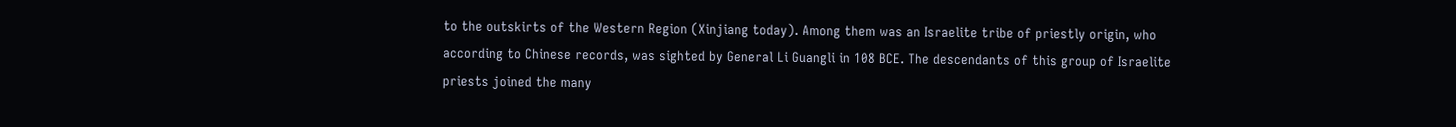to the outskirts of the Western Region (Xinjiang today). Among them was an Israelite tribe of priestly origin, who according to Chinese records, was sighted by General Li Guangli in 108 BCE. The descendants of this group of Israelite priests joined the many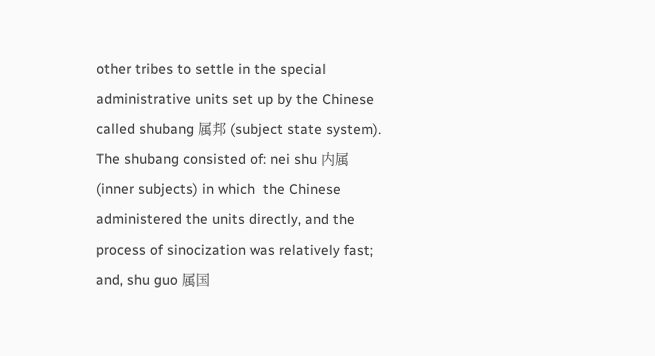other tribes to settle in the special administrative units set up by the Chinese called shubang 属邦 (subject state system). The shubang consisted of: nei shu 内属(inner subjects) in which  the Chinese administered the units directly, and the process of sinocization was relatively fast; and, shu guo 属国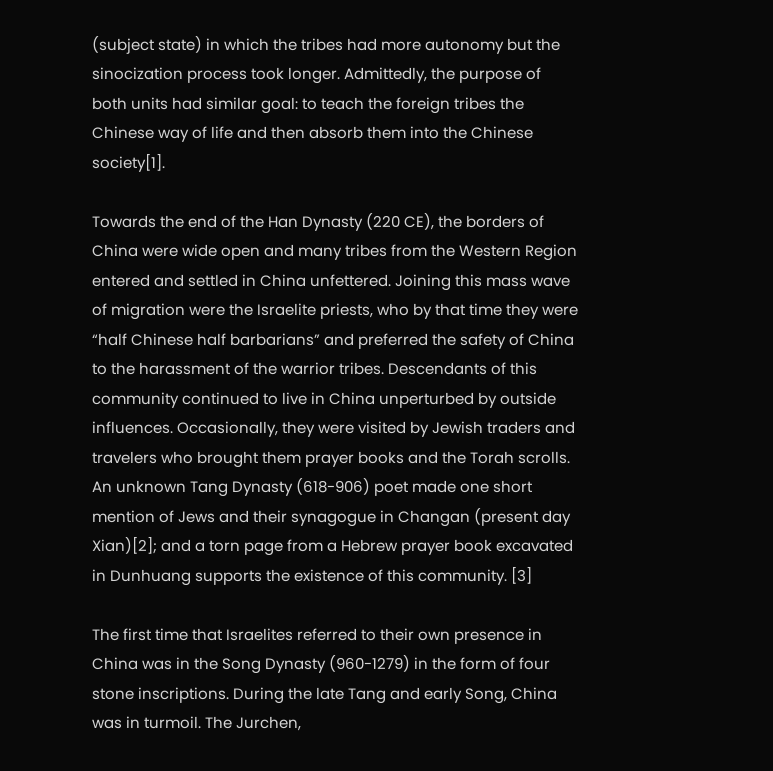(subject state) in which the tribes had more autonomy but the sinocization process took longer. Admittedly, the purpose of both units had similar goal: to teach the foreign tribes the Chinese way of life and then absorb them into the Chinese society[1].

Towards the end of the Han Dynasty (220 CE), the borders of China were wide open and many tribes from the Western Region entered and settled in China unfettered. Joining this mass wave of migration were the Israelite priests, who by that time they were “half Chinese half barbarians” and preferred the safety of China to the harassment of the warrior tribes. Descendants of this community continued to live in China unperturbed by outside influences. Occasionally, they were visited by Jewish traders and travelers who brought them prayer books and the Torah scrolls. An unknown Tang Dynasty (618-906) poet made one short mention of Jews and their synagogue in Changan (present day Xian)[2]; and a torn page from a Hebrew prayer book excavated in Dunhuang supports the existence of this community. [3]

The first time that Israelites referred to their own presence in China was in the Song Dynasty (960-1279) in the form of four stone inscriptions. During the late Tang and early Song, China was in turmoil. The Jurchen,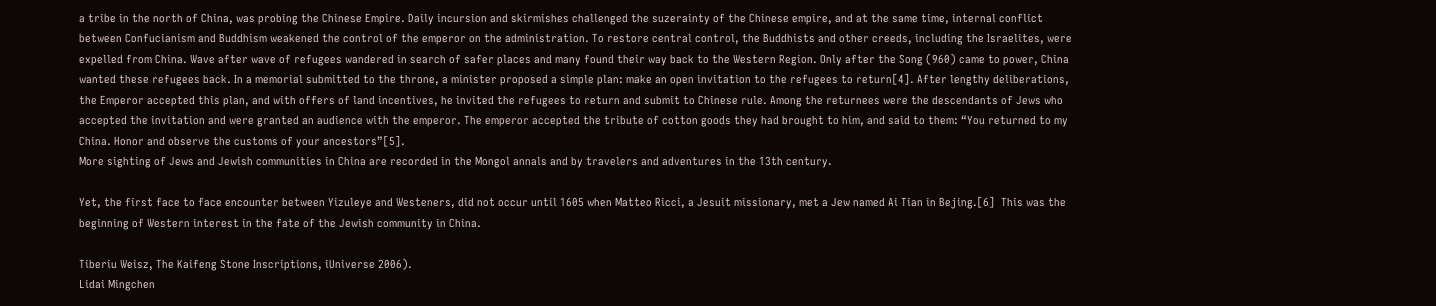a tribe in the north of China, was probing the Chinese Empire. Daily incursion and skirmishes challenged the suzerainty of the Chinese empire, and at the same time, internal conflict between Confucianism and Buddhism weakened the control of the emperor on the administration. To restore central control, the Buddhists and other creeds, including the Israelites, were expelled from China. Wave after wave of refugees wandered in search of safer places and many found their way back to the Western Region. Only after the Song (960) came to power, China wanted these refugees back. In a memorial submitted to the throne, a minister proposed a simple plan: make an open invitation to the refugees to return[4]. After lengthy deliberations, the Emperor accepted this plan, and with offers of land incentives, he invited the refugees to return and submit to Chinese rule. Among the returnees were the descendants of Jews who accepted the invitation and were granted an audience with the emperor. The emperor accepted the tribute of cotton goods they had brought to him, and said to them: “You returned to my China. Honor and observe the customs of your ancestors”[5].
More sighting of Jews and Jewish communities in China are recorded in the Mongol annals and by travelers and adventures in the 13th century.

Yet, the first face to face encounter between Yizuleye and Westeners, did not occur until 1605 when Matteo Ricci, a Jesuit missionary, met a Jew named Ai Tian in Bejing.[6]  This was the beginning of Western interest in the fate of the Jewish community in China.

Tiberiu Weisz, The Kaifeng Stone Inscriptions, iUniverse 2006).
Lidai Mingchen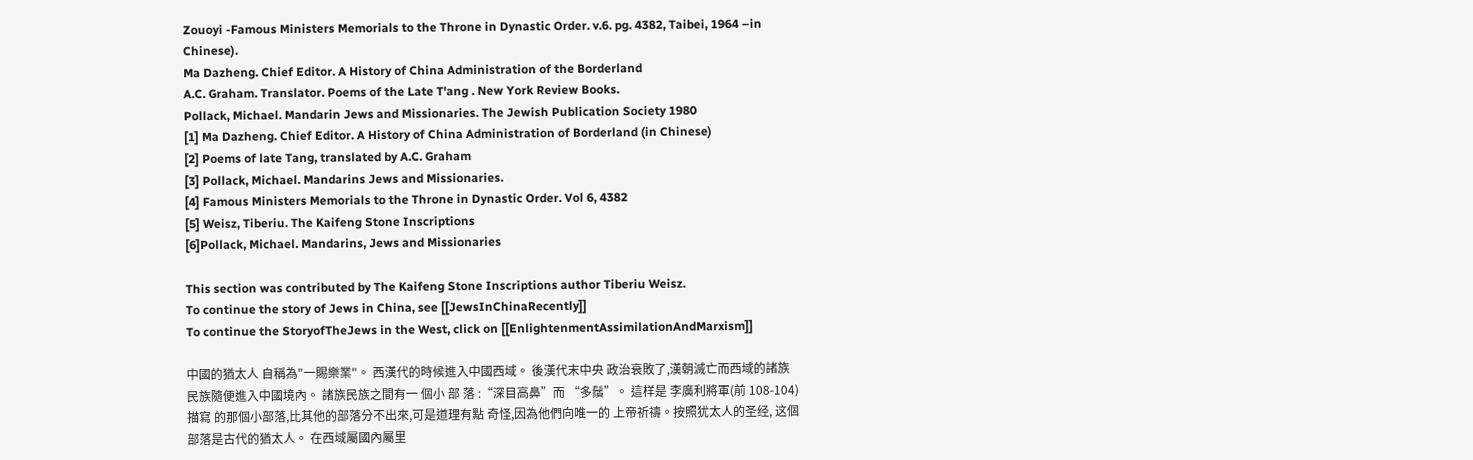Zouoyi -Famous Ministers Memorials to the Throne in Dynastic Order. v.6. pg. 4382, Taibei, 1964 –in Chinese).
Ma Dazheng. Chief Editor. A History of China Administration of the Borderland
A.C. Graham. Translator. Poems of the Late T'ang . New York Review Books.
Pollack, Michael. Mandarin Jews and Missionaries. The Jewish Publication Society 1980
[1] Ma Dazheng. Chief Editor. A History of China Administration of Borderland (in Chinese)
[2] Poems of late Tang, translated by A.C. Graham
[3] Pollack, Michael. Mandarins Jews and Missionaries.
[4] Famous Ministers Memorials to the Throne in Dynastic Order. Vol 6, 4382
[5] Weisz, Tiberiu. The Kaifeng Stone Inscriptions
[6]Pollack, Michael. Mandarins, Jews and Missionaries

This section was contributed by The Kaifeng Stone Inscriptions author Tiberiu Weisz.
To continue the story of Jews in China, see [[JewsInChinaRecently]]
To continue the StoryofTheJews in the West, click on [[EnlightenmentAssimilationAndMarxism]]

中國的猶太人 自稱為"一賜樂業"。 西漢代的時候進入中國西域。 後漢代末中央 政治衰敗了,漢朝滅亡而西域的諸族民族隨便進入中國境內。 諸族民族之間有一 個小 部 落 :“深目高鼻”而 “多鬚”。 這样是 李廣利將軍(前 108-104)描寫 的那個小部落,比其他的部落分不出來,可是道理有點 奇怪,因為他們向唯一的 上帝祈禱。按照犹太人的圣经, 这個部落是古代的猶太人。 在西域屬國內屬里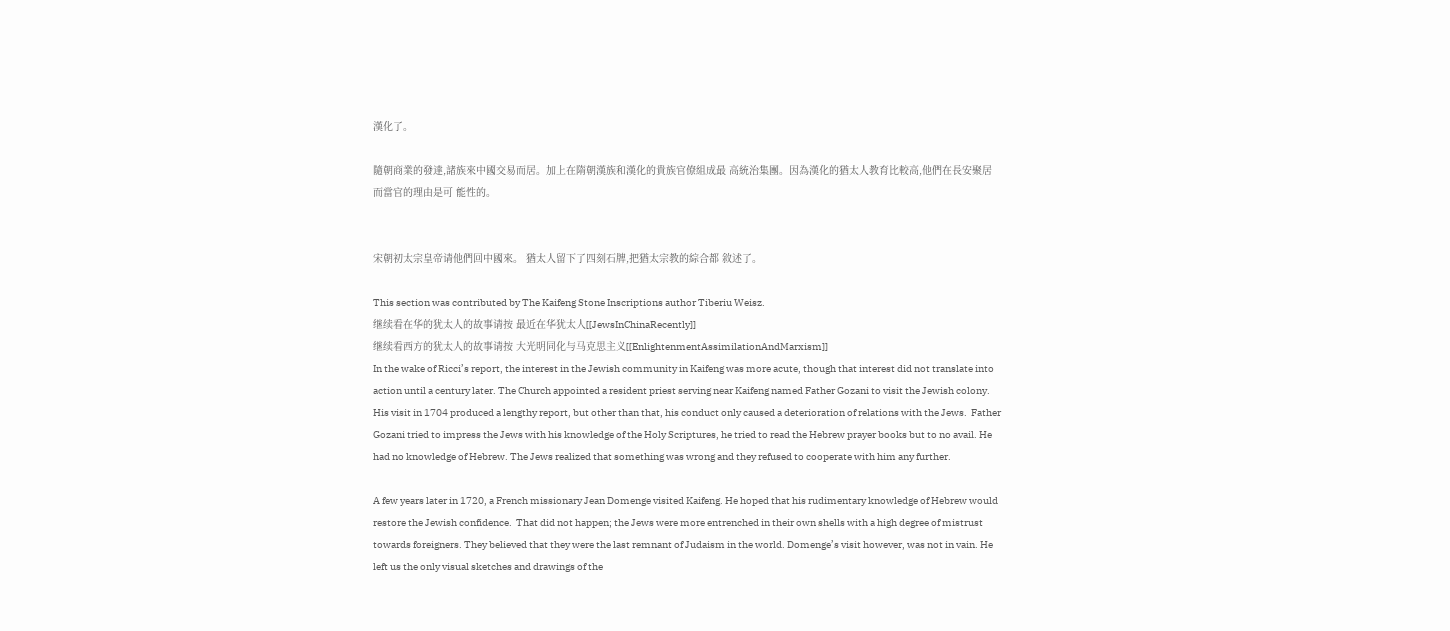漢化了。

隨朝商業的發達,諸族來中國交易而居。加上在隋朝漢族和漢化的貴族官僚組成最 高統治集團。因為漢化的猶太人教育比較高,他們在長安聚居 而當官的理由是可 能性的。


宋朝初太宗皇帝请他們回中國來。 猶太人留下了四刻石牌,把猶太宗教的綜合都 敘述了。

This section was contributed by The Kaifeng Stone Inscriptions author Tiberiu Weisz.
继续看在华的犹太人的故事请按 最近在华犹太人[[JewsInChinaRecently]]
继续看西方的犹太人的故事请按 大光明同化与马克思主义[[EnlightenmentAssimilationAndMarxism]]
In the wake of Ricci’s report, the interest in the Jewish community in Kaifeng was more acute, though that interest did not translate into action until a century later. The Church appointed a resident priest serving near Kaifeng named Father Gozani to visit the Jewish colony. His visit in 1704 produced a lengthy report, but other than that, his conduct only caused a deterioration of relations with the Jews.  Father Gozani tried to impress the Jews with his knowledge of the Holy Scriptures, he tried to read the Hebrew prayer books but to no avail. He had no knowledge of Hebrew. The Jews realized that something was wrong and they refused to cooperate with him any further.

A few years later in 1720, a French missionary Jean Domenge visited Kaifeng. He hoped that his rudimentary knowledge of Hebrew would restore the Jewish confidence.  That did not happen; the Jews were more entrenched in their own shells with a high degree of mistrust towards foreigners. They believed that they were the last remnant of Judaism in the world. Domenge’s visit however, was not in vain. He left us the only visual sketches and drawings of the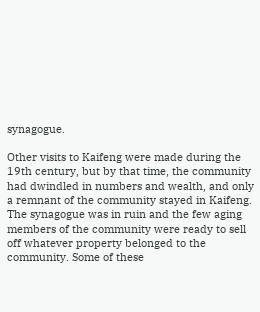synagogue.

Other visits to Kaifeng were made during the 19th century, but by that time, the community had dwindled in numbers and wealth, and only a remnant of the community stayed in Kaifeng. The synagogue was in ruin and the few aging members of the community were ready to sell off whatever property belonged to the community. Some of these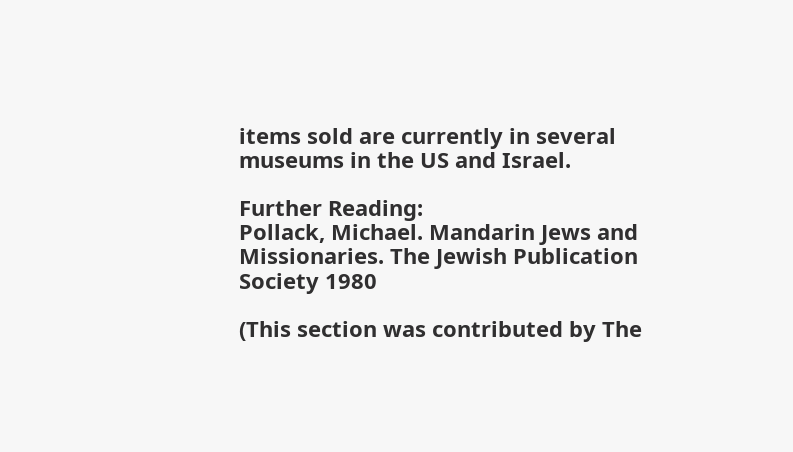items sold are currently in several museums in the US and Israel.

Further Reading:
Pollack, Michael. Mandarin Jews and Missionaries. The Jewish Publication Society 1980

(This section was contributed by The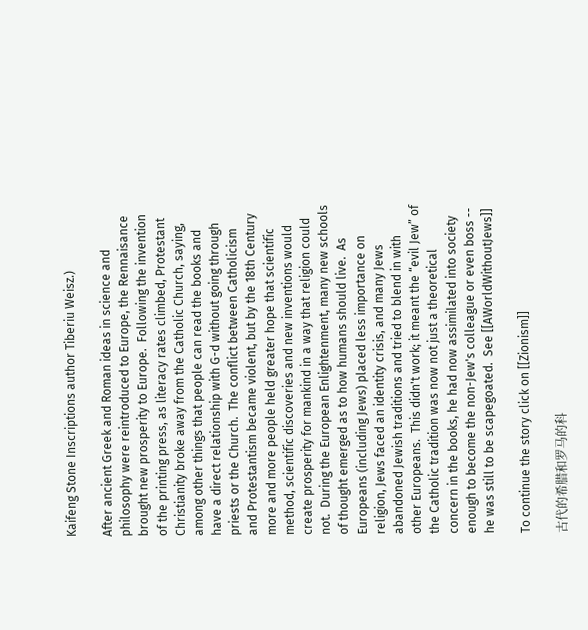Kaifeng Stone Inscriptions author Tiberiu Weisz.)

After ancient Greek and Roman ideas in science and philosophy were reintroduced to Europe, the Rennaisance brought new prosperity to Europe.  Following the invention of the printing press, as literacy rates climbed, Protestant Christianity broke away from the Catholic Church, saying, among other things that people can read the books and have a direct relationship with G-d without going through priests or the Church.  The conflict between Catholicism and Protestantism became violent, but by the 18th Century more and more people held greater hope that scientific method, scientific discoveries and new inventions would create prosperity for mankind in a way that religion could not.  During the European Enlightenment, many new schools of thought emerged as to how humans should live.  As Europeans (including Jews) placed less importance on religion, Jews faced an identity crisis, and many Jews abandoned Jewish traditions and tried to blend in with other Europeans.  This didn't work; it meant the “evil Jew” of the Catholic tradition was now not just a theoretical concern in the books, he had now assimilated into society enough to become the non-Jew's colleague or even boss -- he was still to be scapegoated.  See [[AWorldWithoutJews]]

To continue the story click on [[Zionism]]

古代的希腊和罗马的科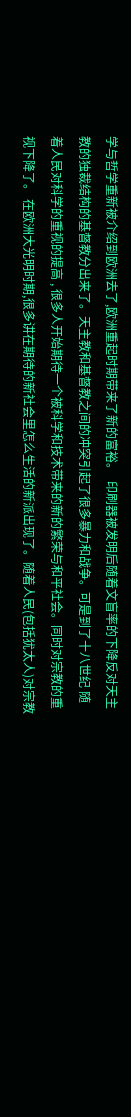学与哲学重新被介绍到欧洲去了,欧洲重起时期带来了新的富裕。  印刷器被发明后随着文盲率的下降反对天主教的独裁结构的基督教分出来了。天主教和基督教之间的冲突引起了很多暴力和战争。可是到了十八世纪 随着人民对科学的重视的提高 , 很多人开始期待一个被科学和技术带来的新的繁荣与和平社会。同时对宗教的重视下降了。 在欧洲大光明时期,很多讲在期待的新社会里怎么生活的新派出现了。随着人民(包括犹太人)对宗教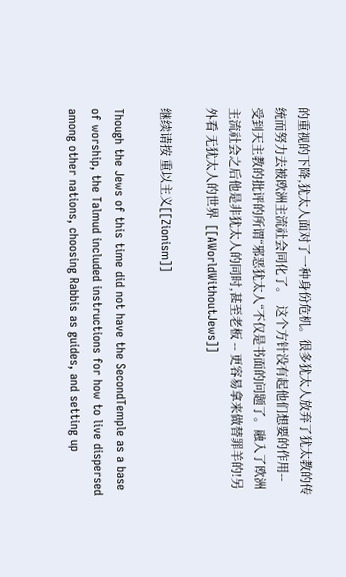的重视的下降,犹太人面对了一种身份危机。很多犹太人放弃了犹太教的传统而努力去被欧洲主流社会同化了。  这个方针没有起他们想要的作用-- 受到天主教的批评的所谓“邪恶犹太人“不仅是书面的问题了。融入了欧洲主流社会之后他是非犹太人的同时,甚至老板 -- 更容易拿来做替罪羊的!另外看 无犹太人的世界  [[AWorldWithoutJews]]

继续请按 重以主义[[Zionism]]

Though the Jews of this time did not have the SecondTemple as a base of worship, the Talmud included instructions for how to live dispersed among other nations, choosing Rabbis as guides, and setting up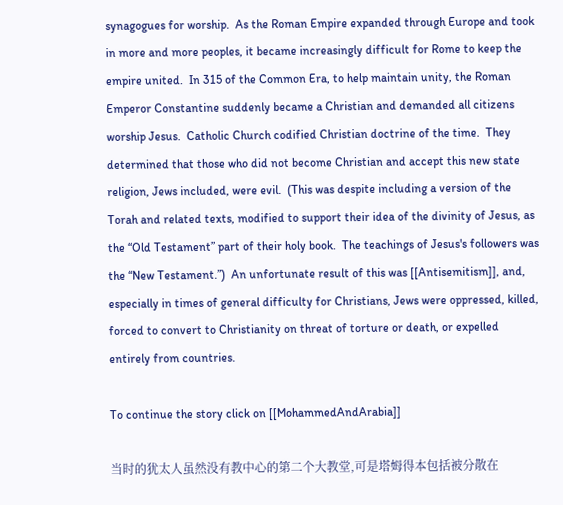synagogues for worship.  As the Roman Empire expanded through Europe and took in more and more peoples, it became increasingly difficult for Rome to keep the empire united.  In 315 of the Common Era, to help maintain unity, the Roman Emperor Constantine suddenly became a Christian and demanded all citizens worship Jesus.  Catholic Church codified Christian doctrine of the time.  They determined that those who did not become Christian and accept this new state religion, Jews included, were evil.  (This was despite including a version of the Torah and related texts, modified to support their idea of the divinity of Jesus, as the “Old Testament” part of their holy book.  The teachings of Jesus's followers was the “New Testament.”)  An unfortunate result of this was [[Antisemitism]], and, especially in times of general difficulty for Christians, Jews were oppressed, killed, forced to convert to Christianity on threat of torture or death, or expelled entirely from countries.

To continue the story click on [[MohammedAndArabia]]

当时的犹太人虽然没有教中心的第二个大教堂,可是塔姆得本包括被分散在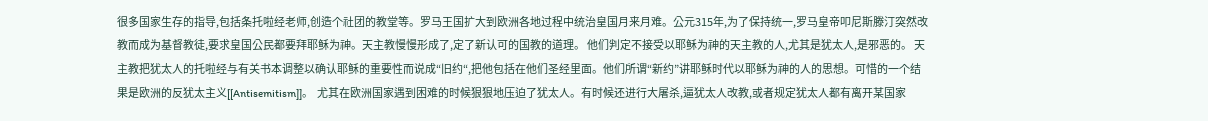很多国家生存的指导,包括条托啦经老师,创造个社团的教堂等。罗马王国扩大到欧洲各地过程中统治皇国月来月难。公元315年,为了保持统一,罗马皇帝叩尼斯滕汀突然改教而成为基督教徒,要求皇国公民都要拜耶稣为神。天主教慢慢形成了,定了新认可的国教的道理。 他们判定不接受以耶稣为神的天主教的人,尤其是犹太人,是邪恶的。 天主教把犹太人的托啦经与有关书本调整以确认耶稣的重要性而说成“旧约“,把他包括在他们圣经里面。他们所谓“新约”讲耶稣时代以耶稣为神的人的思想。可惜的一个结果是欧洲的反犹太主义[[Antisemitism]]。  尤其在欧洲国家遇到困难的时候狠狠地压迫了犹太人。有时候还进行大屠杀,逼犹太人改教,或者规定犹太人都有离开某国家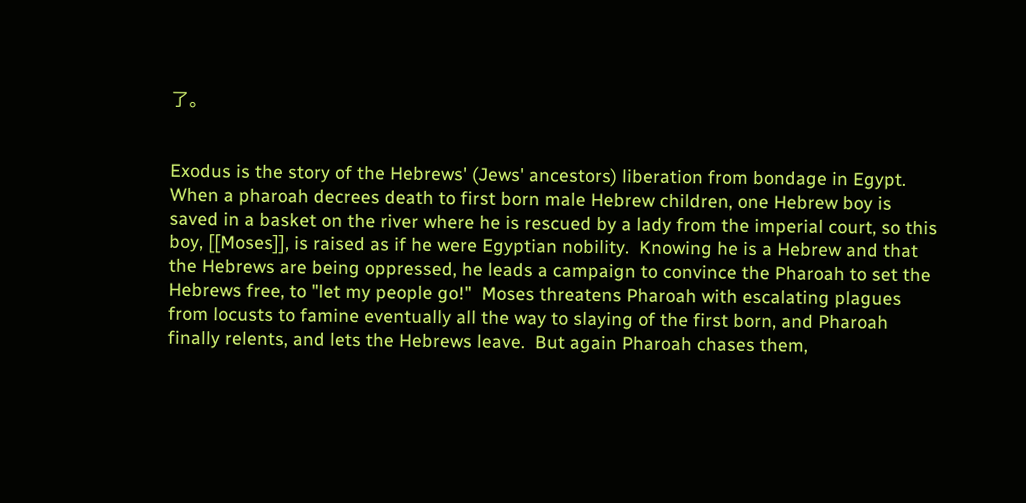了。


Exodus is the story of the Hebrews' (Jews' ancestors) liberation from bondage in Egypt.  When a pharoah decrees death to first born male Hebrew children, one Hebrew boy is saved in a basket on the river where he is rescued by a lady from the imperial court, so this boy, [[Moses]], is raised as if he were Egyptian nobility.  Knowing he is a Hebrew and that the Hebrews are being oppressed, he leads a campaign to convince the Pharoah to set the Hebrews free, to "let my people go!"  Moses threatens Pharoah with escalating plagues from locusts to famine eventually all the way to slaying of the first born, and Pharoah finally relents, and lets the Hebrews leave.  But again Pharoah chases them,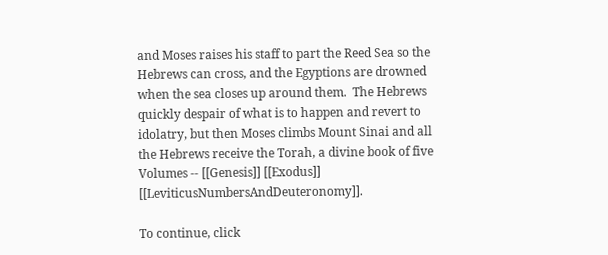and Moses raises his staff to part the Reed Sea so the Hebrews can cross, and the Egyptions are drowned when the sea closes up around them.  The Hebrews quickly despair of what is to happen and revert to idolatry, but then Moses climbs Mount Sinai and all the Hebrews receive the Torah, a divine book of five Volumes -- [[Genesis]] [[Exodus]] [[LeviticusNumbersAndDeuteronomy]].

To continue, click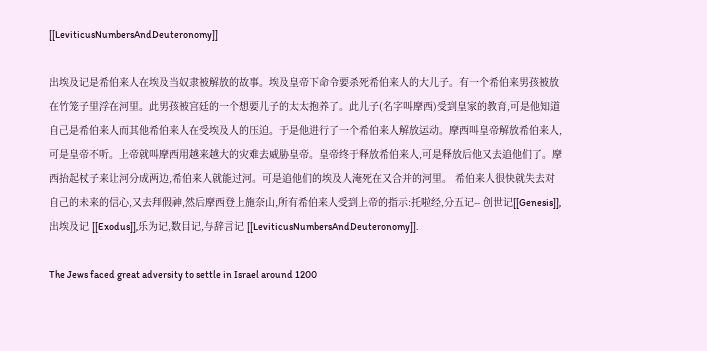[[LeviticusNumbersAndDeuteronomy]]

出埃及记是希伯来人在埃及当奴隶被解放的故事。埃及皇帝下命令要杀死希伯来人的大儿子。有一个希伯来男孩被放在竹笼子里浮在河里。此男孩被宫廷的一个想要儿子的太太抱养了。此儿子(名字叫摩西)受到皇家的教育,可是他知道自己是希伯来人而其他希伯来人在受埃及人的压迫。于是他进行了一个希伯来人解放运动。摩西叫皇帝解放希伯来人,可是皇帝不听。上帝就叫摩西用越来越大的灾难去威胁皇帝。皇帝终于释放希伯来人,可是释放后他又去追他们了。摩西抬起杖子来让河分成两边,希伯来人就能过河。可是追他们的埃及人淹死在又合并的河里。 希伯来人很快就失去对自己的未来的信心,又去拜假神,然后摩西登上施奈山,所有希伯来人受到上帝的指示:托啦经,分五记-- 创世记[[Genesis]],出埃及记 [[Exodus]],乐为记,数目记,与辞言记 [[LeviticusNumbersAndDeuteronomy]].

The Jews faced great adversity to settle in Israel around 1200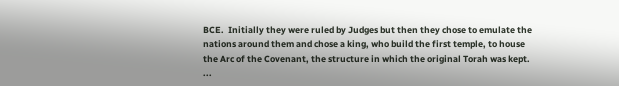BCE.  Initially they were ruled by Judges but then they chose to emulate the nations around them and chose a king, who build the first temple, to house the Arc of the Covenant, the structure in which the original Torah was kept.  ...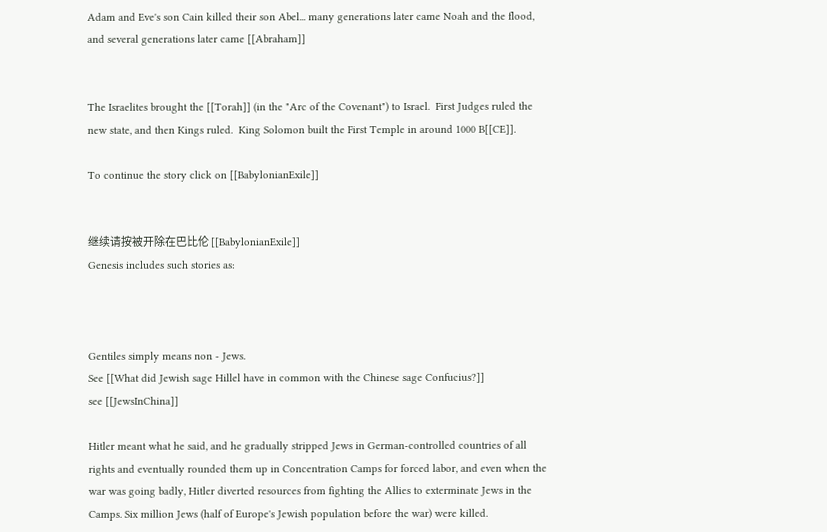Adam and Eve's son Cain killed their son Abel... many generations later came Noah and the flood, and several generations later came [[Abraham]]


The Israelites brought the [[Torah]] (in the "Arc of the Covenant") to Israel.  First Judges ruled the new state, and then Kings ruled.  King Solomon built the First Temple in around 1000 B[[CE]].

To continue the story click on [[BabylonianExile]]


继续请按被开除在巴比伦 [[BabylonianExile]]
Genesis includes such stories as:



Gentiles simply means non - Jews.
See [[What did Jewish sage Hillel have in common with the Chinese sage Confucius?]]
see [[JewsInChina]]

Hitler meant what he said, and he gradually stripped Jews in German-controlled countries of all rights and eventually rounded them up in Concentration Camps for forced labor, and even when the war was going badly, Hitler diverted resources from fighting the Allies to exterminate Jews in the Camps. Six million Jews (half of Europe's Jewish population before the war) were killed.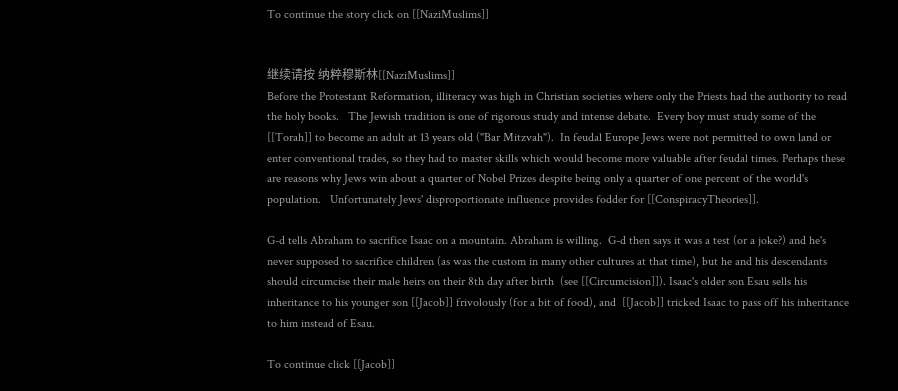To continue the story click on [[NaziMuslims]]


继续请按 纳粹穆斯林[[NaziMuslims]]
Before the Protestant Reformation, illiteracy was high in Christian societies where only the Priests had the authority to read the holy books.   The Jewish tradition is one of rigorous study and intense debate.  Every boy must study some of the [[Torah]] to become an adult at 13 years old ("Bar Mitzvah").  In feudal Europe Jews were not permitted to own land or enter conventional trades, so they had to master skills which would become more valuable after feudal times. Perhaps these are reasons why Jews win about a quarter of Nobel Prizes despite being only a quarter of one percent of the world's population.   Unfortunately Jews' disproportionate influence provides fodder for [[ConspiracyTheories]].

G-d tells Abraham to sacrifice Isaac on a mountain. Abraham is willing.  G-d then says it was a test (or a joke?) and he's never supposed to sacrifice children (as was the custom in many other cultures at that time), but he and his descendants should circumcise their male heirs on their 8th day after birth  (see [[Circumcision]]). Isaac's older son Esau sells his inheritance to his younger son [[Jacob]] frivolously (for a bit of food), and  [[Jacob]] tricked Isaac to pass off his inheritance to him instead of Esau.

To continue click [[Jacob]]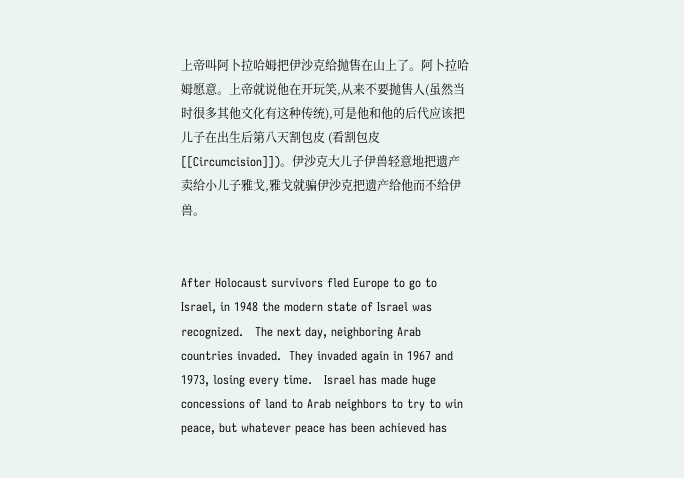上帝叫阿卜拉哈姆把伊沙克给抛售在山上了。阿卜拉哈姆愿意。上帝就说他在开玩笑,从来不要抛售人(虽然当时很多其他文化有这种传统),可是他和他的后代应该把儿子在出生后第八天割包皮 (看割包皮[[Circumcision]])。伊沙克大儿子伊兽轻意地把遗产卖给小儿子雅戈,雅戈就骗伊沙克把遗产给他而不给伊兽。


After Holocaust survivors fled Europe to go to Israel, in 1948 the modern state of Israel was recognized.   The next day, neighboring Arab countries invaded.  They invaded again in 1967 and 1973, losing every time.   Israel has made huge concessions of land to Arab neighbors to try to win peace, but whatever peace has been achieved has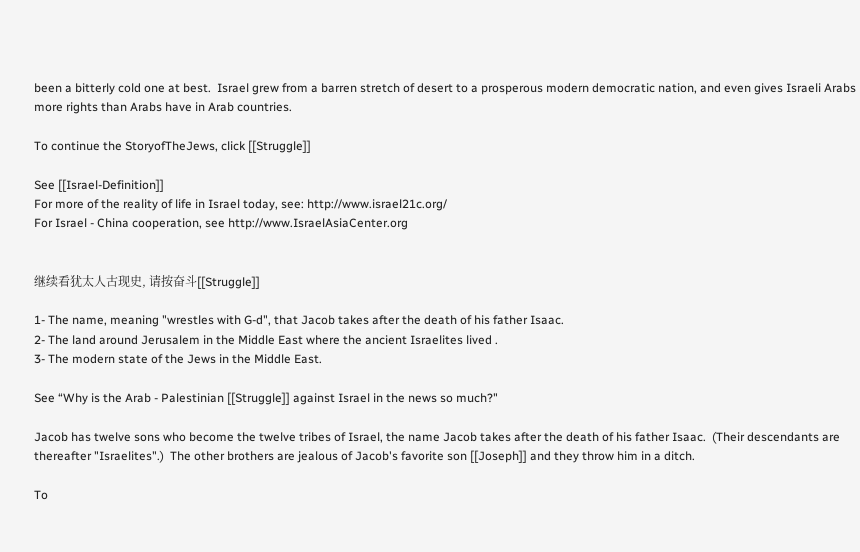been a bitterly cold one at best.  Israel grew from a barren stretch of desert to a prosperous modern democratic nation, and even gives Israeli Arabs more rights than Arabs have in Arab countries.

To continue the StoryofTheJews, click [[Struggle]]

See [[Israel-Definition]]
For more of the reality of life in Israel today, see: http://www.israel21c.org/
For Israel - China cooperation, see http://www.IsraelAsiaCenter.org


继续看犹太人古现史, 请按奋斗[[Struggle]]

1- The name, meaning "wrestles with G-d", that Jacob takes after the death of his father Isaac.
2- The land around Jerusalem in the Middle East where the ancient Israelites lived .
3- The modern state of the Jews in the Middle East.

See “Why is the Arab - Palestinian [[Struggle]] against Israel in the news so much?"

Jacob has twelve sons who become the twelve tribes of Israel, the name Jacob takes after the death of his father Isaac.  (Their descendants are thereafter "Israelites".)  The other brothers are jealous of Jacob's favorite son [[Joseph]] and they throw him in a ditch.

To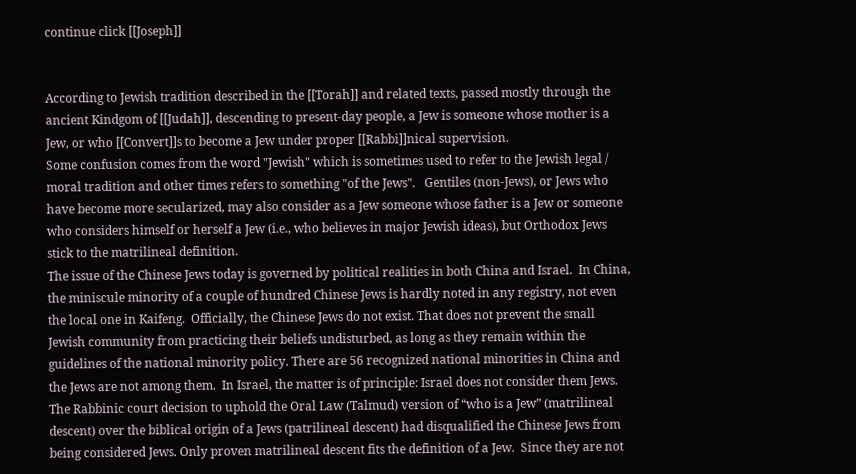continue click [[Joseph]]


According to Jewish tradition described in the [[Torah]] and related texts, passed mostly through the ancient Kindgom of [[Judah]], descending to present-day people, a Jew is someone whose mother is a Jew, or who [[Convert]]s to become a Jew under proper [[Rabbi]]nical supervision.
Some confusion comes from the word "Jewish" which is sometimes used to refer to the Jewish legal / moral tradition and other times refers to something "of the Jews".   Gentiles (non-Jews), or Jews who have become more secularized, may also consider as a Jew someone whose father is a Jew or someone who considers himself or herself a Jew (i.e., who believes in major Jewish ideas), but Orthodox Jews stick to the matrilineal definition.
The issue of the Chinese Jews today is governed by political realities in both China and Israel.  In China, the miniscule minority of a couple of hundred Chinese Jews is hardly noted in any registry, not even the local one in Kaifeng.  Officially, the Chinese Jews do not exist. That does not prevent the small Jewish community from practicing their beliefs undisturbed, as long as they remain within the guidelines of the national minority policy. There are 56 recognized national minorities in China and the Jews are not among them.  In Israel, the matter is of principle: Israel does not consider them Jews. The Rabbinic court decision to uphold the Oral Law (Talmud) version of “who is a Jew” (matrilineal descent) over the biblical origin of a Jews (patrilineal descent) had disqualified the Chinese Jews from being considered Jews. Only proven matrilineal descent fits the definition of a Jew.  Since they are not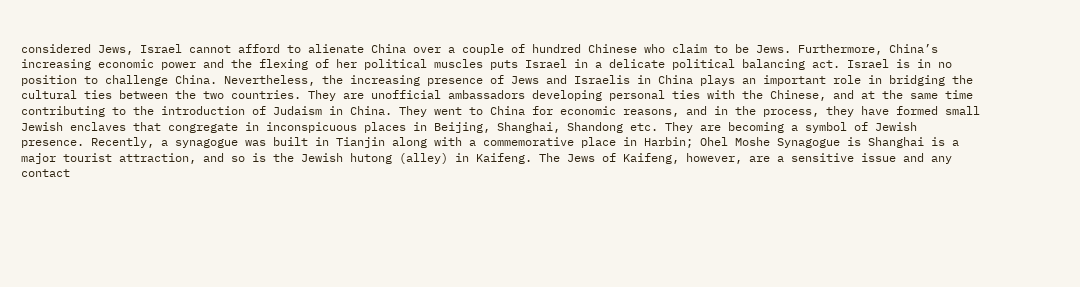considered Jews, Israel cannot afford to alienate China over a couple of hundred Chinese who claim to be Jews. Furthermore, China’s increasing economic power and the flexing of her political muscles puts Israel in a delicate political balancing act. Israel is in no position to challenge China. Nevertheless, the increasing presence of Jews and Israelis in China plays an important role in bridging the cultural ties between the two countries. They are unofficial ambassadors developing personal ties with the Chinese, and at the same time contributing to the introduction of Judaism in China. They went to China for economic reasons, and in the process, they have formed small Jewish enclaves that congregate in inconspicuous places in Beijing, Shanghai, Shandong etc. They are becoming a symbol of Jewish presence. Recently, a synagogue was built in Tianjin along with a commemorative place in Harbin; Ohel Moshe Synagogue is Shanghai is a major tourist attraction, and so is the Jewish hutong (alley) in Kaifeng. The Jews of Kaifeng, however, are a sensitive issue and any contact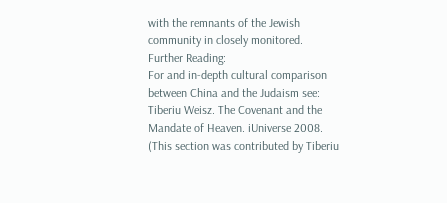with the remnants of the Jewish community in closely monitored.
Further Reading:
For and in-depth cultural comparison between China and the Judaism see:
Tiberiu Weisz. The Covenant and the Mandate of Heaven. iUniverse 2008.
(This section was contributed by Tiberiu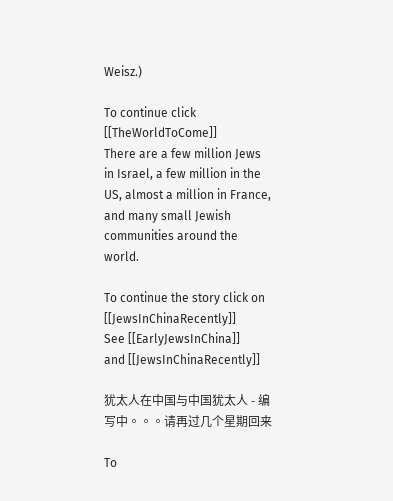Weisz.)

To continue click [[TheWorldToCome]]
There are a few million Jews in Israel, a few million in the US, almost a million in France, and many small Jewish communities around the world.

To continue the story click on [[JewsInChinaRecently]]
See [[EarlyJewsInChina]]
and [[JewsInChinaRecently]]

犹太人在中国与中国犹太人 - 编写中。。。请再过几个星期回来

To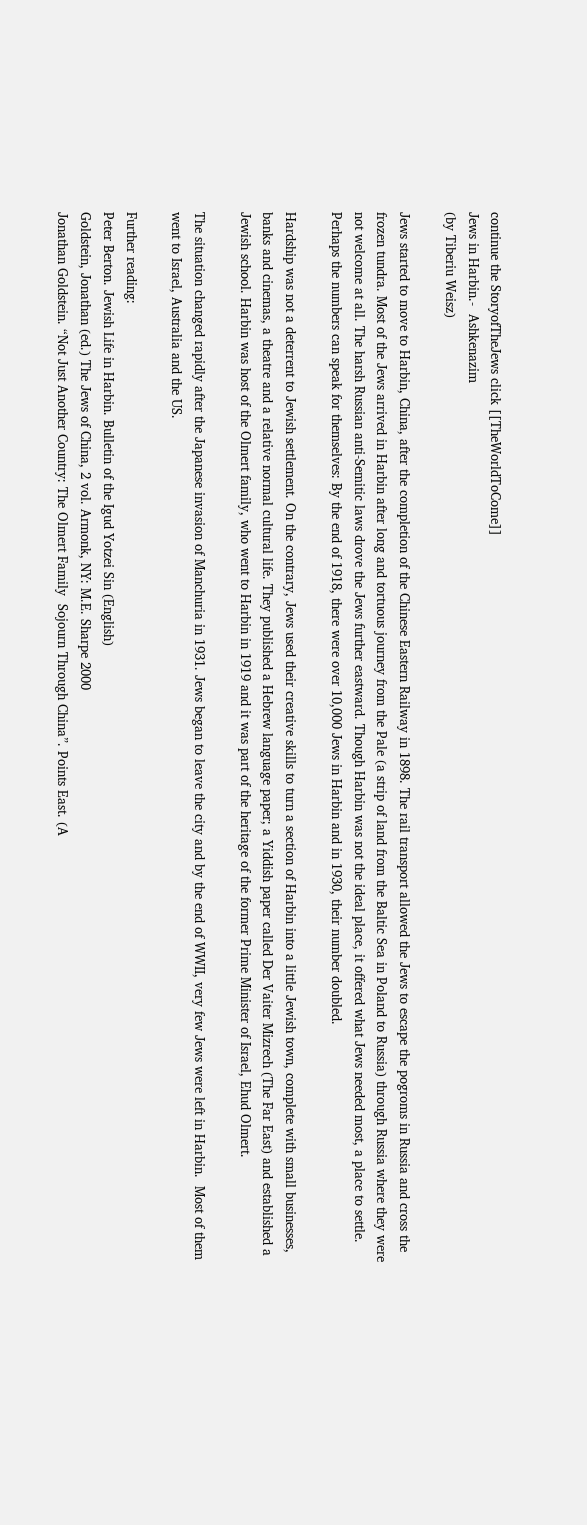continue the StoryofTheJews click [[TheWorldToCome]]
Jews in Harbin.-  Ashkenazim
(by Tiberiu Weisz)

Jews started to move to Harbin, China, after the completion of the Chinese Eastern Railway in 1898. The rail transport allowed the Jews to escape the pogroms in Russia and cross the frozen tundra. Most of the Jews arrived in Harbin after long and tortuous journey from the Pale (a strip of land from the Baltic Sea in Poland to Russia) through Russia where they were not welcome at all. The harsh Russian anti-Semitic laws drove the Jews further eastward. Though Harbin was not the ideal place, it offered what Jews needed most, a place to settle. Perhaps the numbers can speak for themselves: By the end of 1918, there were over 10,000 Jews in Harbin and in 1930, their number doubled.

Hardship was not a deterrent to Jewish settlement. On the contrary, Jews used their creative skills to turn a section of Harbin into a little Jewish town, complete with small businesses, banks and cinemas, a theatre and a relative normal cultural life. They published a Hebrew language paper; a Yiddish paper called Der Vaiter Mizrech (The Far East) and established a Jewish school. Harbin was host of the Olmert family, who went to Harbin in 1919 and it was part of the heritage of the former Prime Minister of Israel, Ehud Olmert.

The situation changed rapidly after the Japanese invasion of Manchuria in 1931. Jews began to leave the city and by the end of WWII, very few Jews were left in Harbin.  Most of them went to Israel, Australia and the US.

Further reading:
Peter Berton. Jewish Life in Harbin. Bulletin of the Igud Yotzei Sin (English)
Goldstein, Jonathan (ed.) The Jews of China, 2 vol. Armonk, NY: M.E. Sharpe 2000
Jonathan Goldstein. “Not Just Another Country: The Olmert Family  Sojourn Through China”. Points East. (A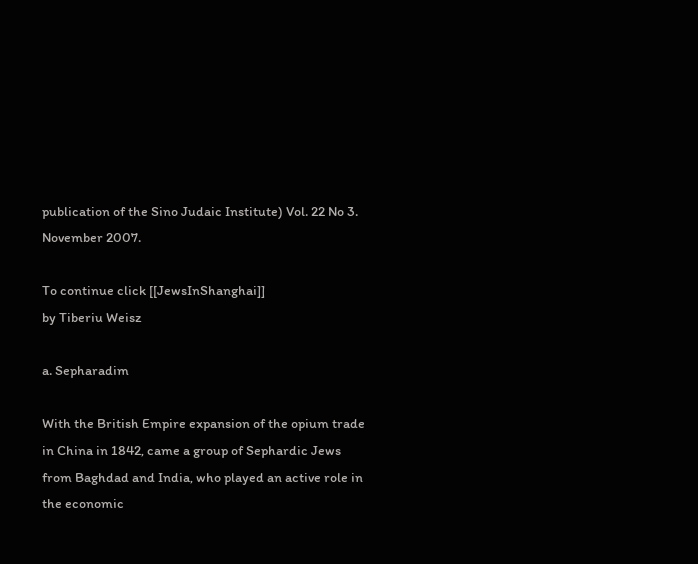publication of the Sino Judaic Institute) Vol. 22 No 3. November 2007.

To continue click [[JewsInShanghai]]
by Tiberiu Weisz

a. Sepharadim

With the British Empire expansion of the opium trade in China in 1842, came a group of Sephardic Jews from Baghdad and India, who played an active role in the economic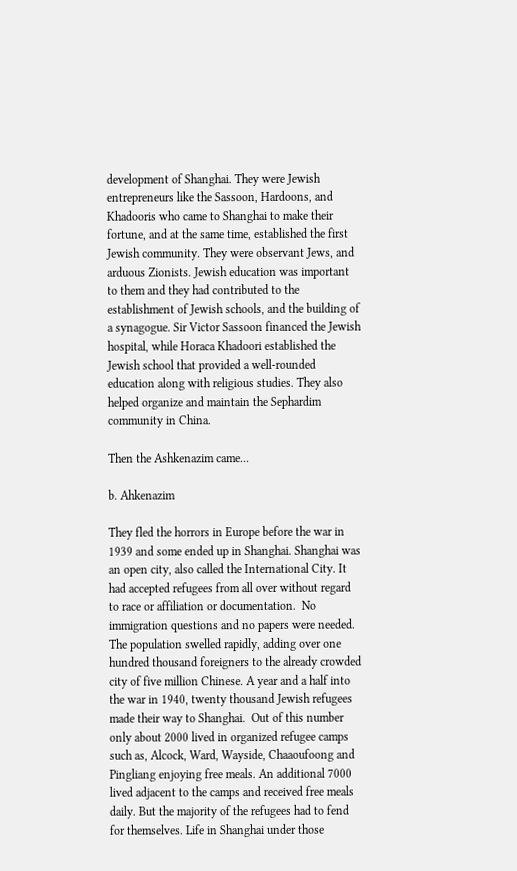development of Shanghai. They were Jewish entrepreneurs like the Sassoon, Hardoons, and Khadooris who came to Shanghai to make their fortune, and at the same time, established the first Jewish community. They were observant Jews, and arduous Zionists. Jewish education was important to them and they had contributed to the establishment of Jewish schools, and the building of a synagogue. Sir Victor Sassoon financed the Jewish hospital, while Horaca Khadoori established the Jewish school that provided a well-rounded education along with religious studies. They also helped organize and maintain the Sephardim community in China.

Then the Ashkenazim came...

b. Ahkenazim

They fled the horrors in Europe before the war in 1939 and some ended up in Shanghai. Shanghai was an open city, also called the International City. It had accepted refugees from all over without regard to race or affiliation or documentation.  No immigration questions and no papers were needed. The population swelled rapidly, adding over one hundred thousand foreigners to the already crowded city of five million Chinese. A year and a half into the war in 1940, twenty thousand Jewish refugees made their way to Shanghai.  Out of this number only about 2000 lived in organized refugee camps such as, Alcock, Ward, Wayside, Chaaoufoong and Pingliang enjoying free meals. An additional 7000 lived adjacent to the camps and received free meals daily. But the majority of the refugees had to fend for themselves. Life in Shanghai under those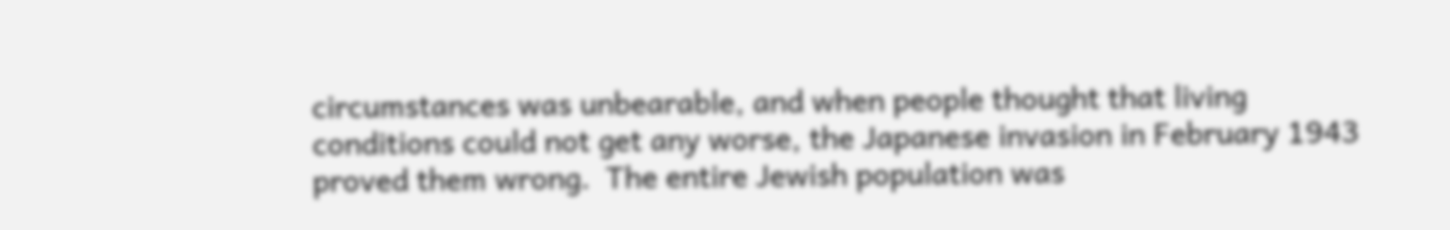circumstances was unbearable, and when people thought that living conditions could not get any worse, the Japanese invasion in February 1943 proved them wrong.  The entire Jewish population was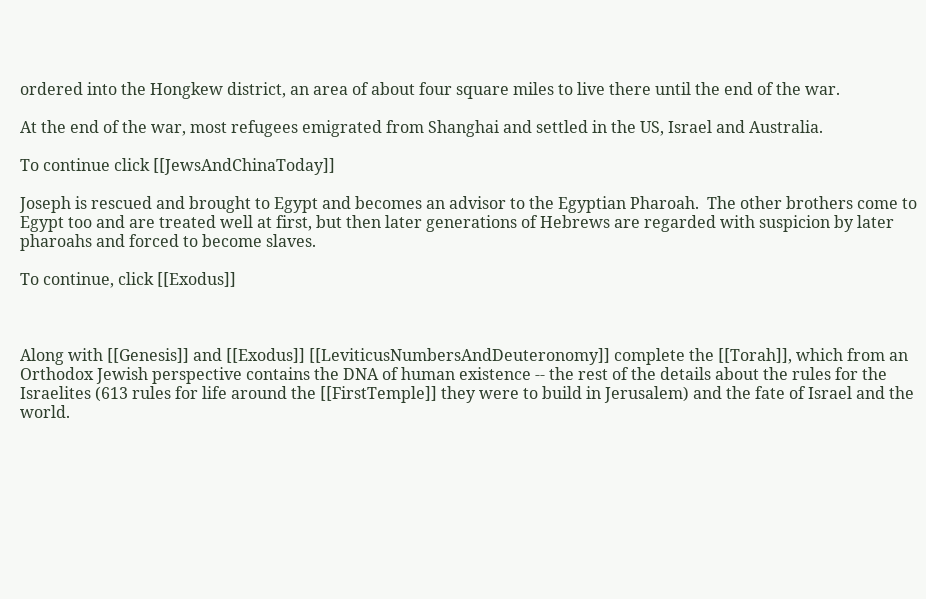ordered into the Hongkew district, an area of about four square miles to live there until the end of the war.

At the end of the war, most refugees emigrated from Shanghai and settled in the US, Israel and Australia.

To continue click [[JewsAndChinaToday]]

Joseph is rescued and brought to Egypt and becomes an advisor to the Egyptian Pharoah.  The other brothers come to Egypt too and are treated well at first, but then later generations of Hebrews are regarded with suspicion by later pharoahs and forced to become slaves.

To continue, click [[Exodus]]



Along with [[Genesis]] and [[Exodus]] [[LeviticusNumbersAndDeuteronomy]] complete the [[Torah]], which from an Orthodox Jewish perspective contains the DNA of human existence -- the rest of the details about the rules for the Israelites (613 rules for life around the [[FirstTemple]] they were to build in Jerusalem) and the fate of Israel and the world.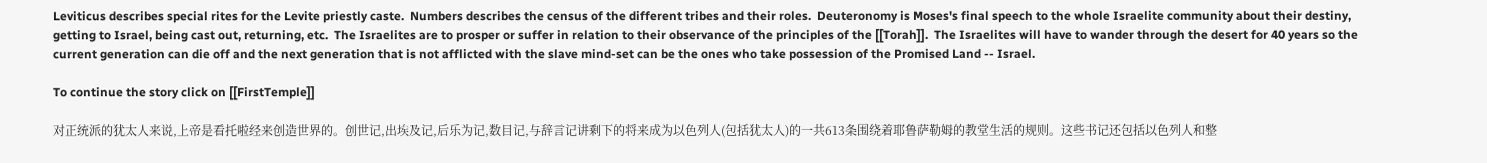Leviticus describes special rites for the Levite priestly caste.  Numbers describes the census of the different tribes and their roles.  Deuteronomy is Moses's final speech to the whole Israelite community about their destiny, getting to Israel, being cast out, returning, etc.  The Israelites are to prosper or suffer in relation to their observance of the principles of the [[Torah]].  The Israelites will have to wander through the desert for 40 years so the current generation can die off and the next generation that is not afflicted with the slave mind-set can be the ones who take possession of the Promised Land -- Israel.

To continue the story click on [[FirstTemple]]

对正统派的犹太人来说,上帝是看托啦经来创造世界的。创世记,出埃及记,后乐为记,数目记,与辞言记讲剩下的将来成为以色列人(包括犹太人)的一共613条围绕着耶鲁萨勒姆的教堂生活的规则。这些书记还包括以色列人和整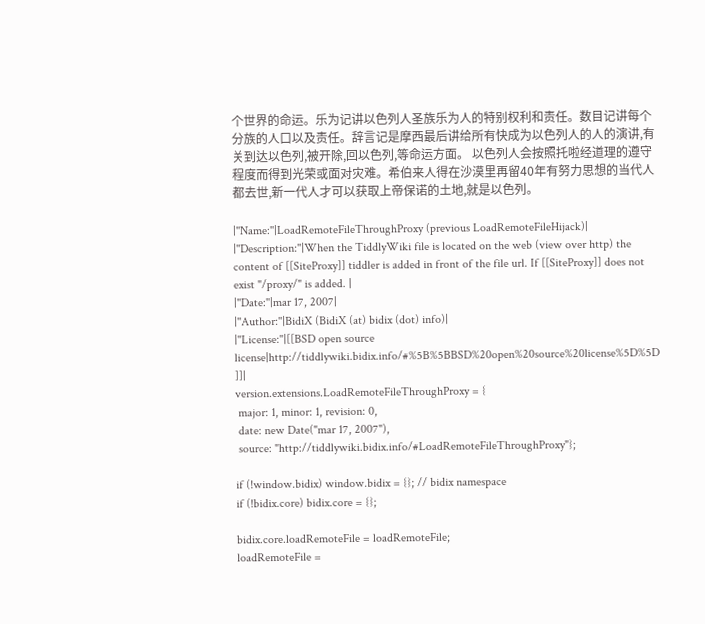个世界的命运。乐为记讲以色列人圣族乐为人的特别权利和责任。数目记讲每个分族的人口以及责任。辞言记是摩西最后讲给所有快成为以色列人的人的演讲,有关到达以色列,被开除,回以色列,等命运方面。 以色列人会按照托啦经道理的遵守程度而得到光荣或面对灾难。希伯来人得在沙漠里再留40年有努力思想的当代人都去世,新一代人才可以获取上帝保诺的土地,就是以色列。

|''Name:''|LoadRemoteFileThroughProxy (previous LoadRemoteFileHijack)|
|''Description:''|When the TiddlyWiki file is located on the web (view over http) the content of [[SiteProxy]] tiddler is added in front of the file url. If [[SiteProxy]] does not exist "/proxy/" is added. |
|''Date:''|mar 17, 2007|
|''Author:''|BidiX (BidiX (at) bidix (dot) info)|
|''License:''|[[BSD open source license|http://tiddlywiki.bidix.info/#%5B%5BBSD%20open%20source%20license%5D%5D ]]|
version.extensions.LoadRemoteFileThroughProxy = {
 major: 1, minor: 1, revision: 0,
 date: new Date("mar 17, 2007"),
 source: "http://tiddlywiki.bidix.info/#LoadRemoteFileThroughProxy"};

if (!window.bidix) window.bidix = {}; // bidix namespace
if (!bidix.core) bidix.core = {};

bidix.core.loadRemoteFile = loadRemoteFile;
loadRemoteFile =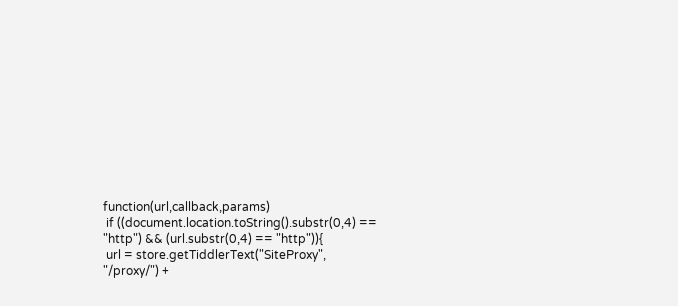function(url,callback,params)
 if ((document.location.toString().substr(0,4) == "http") && (url.substr(0,4) == "http")){
 url = store.getTiddlerText("SiteProxy", "/proxy/") +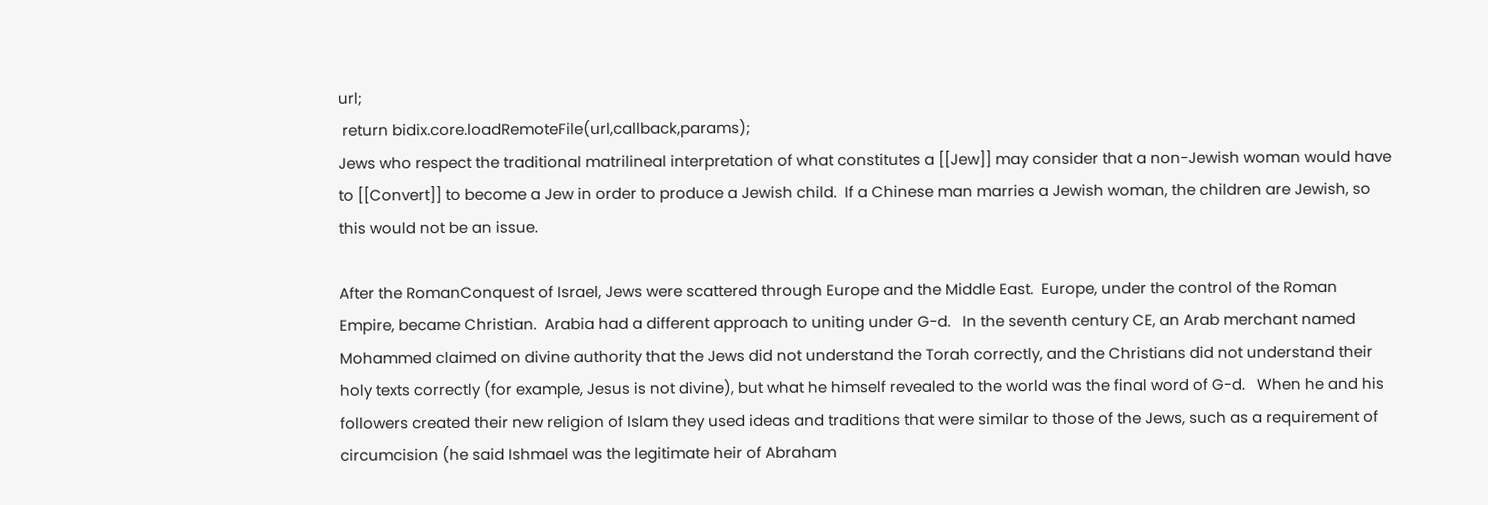url;
 return bidix.core.loadRemoteFile(url,callback,params);
Jews who respect the traditional matrilineal interpretation of what constitutes a [[Jew]] may consider that a non-Jewish woman would have to [[Convert]] to become a Jew in order to produce a Jewish child.  If a Chinese man marries a Jewish woman, the children are Jewish, so this would not be an issue.

After the RomanConquest of Israel, Jews were scattered through Europe and the Middle East.  Europe, under the control of the Roman Empire, became Christian.  Arabia had a different approach to uniting under G-d.   In the seventh century CE, an Arab merchant named Mohammed claimed on divine authority that the Jews did not understand the Torah correctly, and the Christians did not understand their holy texts correctly (for example, Jesus is not divine), but what he himself revealed to the world was the final word of G-d.   When he and his followers created their new religion of Islam they used ideas and traditions that were similar to those of the Jews, such as a requirement of circumcision (he said Ishmael was the legitimate heir of Abraham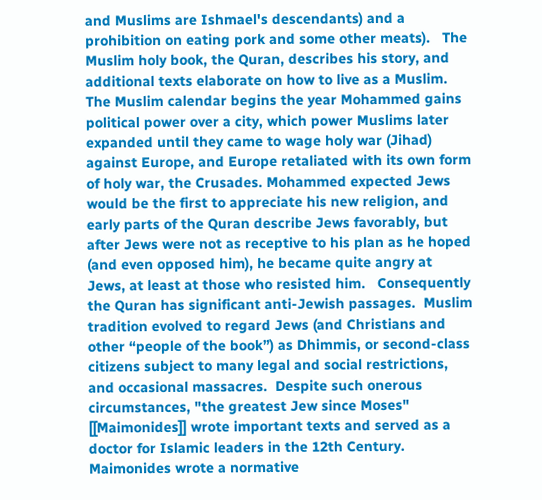and Muslims are Ishmael's descendants) and a prohibition on eating pork and some other meats).   The Muslim holy book, the Quran, describes his story, and additional texts elaborate on how to live as a Muslim.  The Muslim calendar begins the year Mohammed gains political power over a city, which power Muslims later expanded until they came to wage holy war (Jihad) against Europe, and Europe retaliated with its own form of holy war, the Crusades. Mohammed expected Jews would be the first to appreciate his new religion, and early parts of the Quran describe Jews favorably, but after Jews were not as receptive to his plan as he hoped (and even opposed him), he became quite angry at Jews, at least at those who resisted him.   Consequently the Quran has significant anti-Jewish passages.  Muslim tradition evolved to regard Jews (and Christians and other “people of the book”) as Dhimmis, or second-class citizens subject to many legal and social restrictions, and occasional massacres.  Despite such onerous circumstances, "the greatest Jew since Moses" [[Maimonides]] wrote important texts and served as a doctor for Islamic leaders in the 12th Century.   Maimonides wrote a normative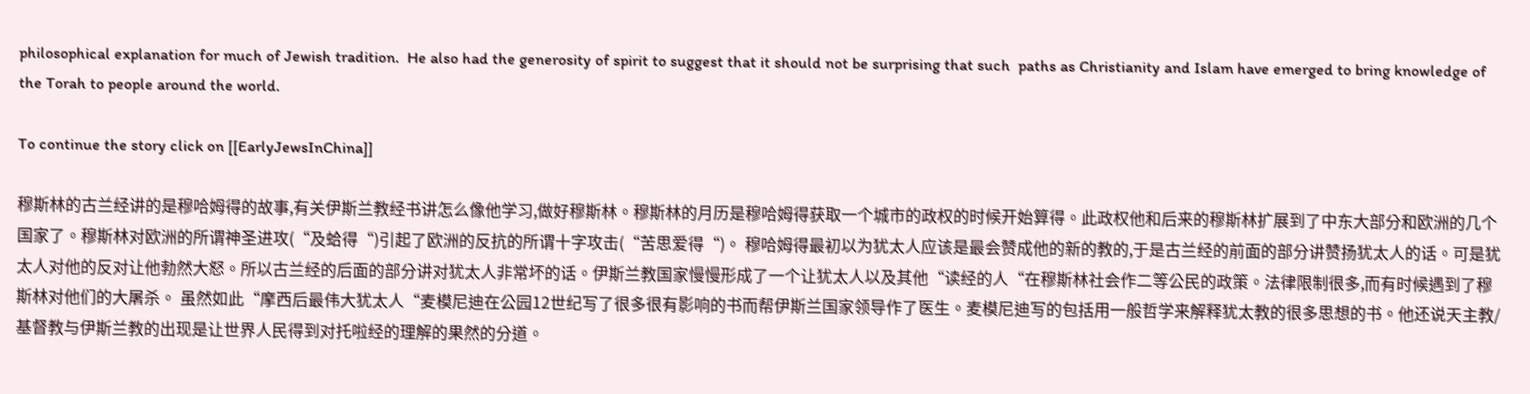philosophical explanation for much of Jewish tradition.  He also had the generosity of spirit to suggest that it should not be surprising that such  paths as Christianity and Islam have emerged to bring knowledge of the Torah to people around the world.

To continue the story click on [[EarlyJewsInChina]]

穆斯林的古兰经讲的是穆哈姆得的故事,有关伊斯兰教经书讲怎么像他学习,做好穆斯林。穆斯林的月历是穆哈姆得获取一个城市的政权的时候开始算得。此政权他和后来的穆斯林扩展到了中东大部分和欧洲的几个国家了。穆斯林对欧洲的所谓神圣进攻(“及蛤得“)引起了欧洲的反抗的所谓十字攻击(“苦思爱得“)。 穆哈姆得最初以为犹太人应该是最会赞成他的新的教的,于是古兰经的前面的部分讲赞扬犹太人的话。可是犹太人对他的反对让他勃然大怒。所以古兰经的后面的部分讲对犹太人非常坏的话。伊斯兰教国家慢慢形成了一个让犹太人以及其他“读经的人“在穆斯林社会作二等公民的政策。法律限制很多,而有时候遇到了穆斯林对他们的大屠杀。 虽然如此“摩西后最伟大犹太人“麦模尼迪在公园12世纪写了很多很有影响的书而帮伊斯兰国家领导作了医生。麦模尼迪写的包括用一般哲学来解释犹太教的很多思想的书。他还说天主教/基督教与伊斯兰教的出现是让世界人民得到对托啦经的理解的果然的分道。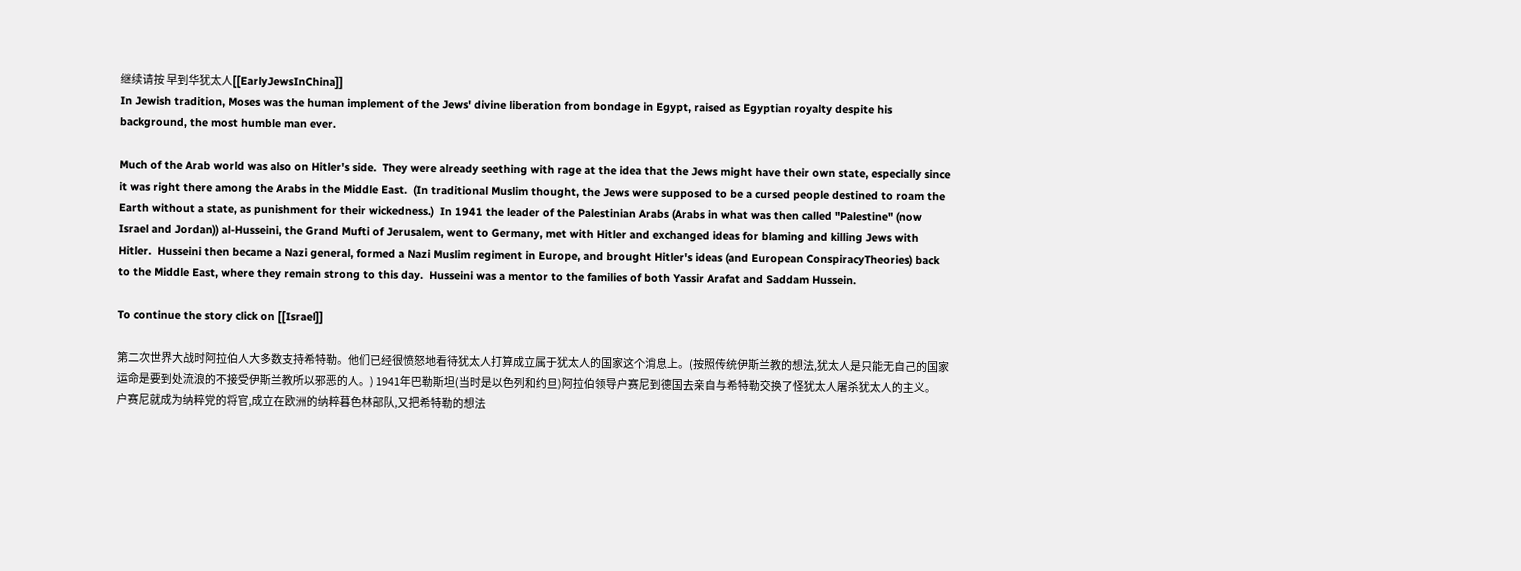继续请按 早到华犹太人[[EarlyJewsInChina]]
In Jewish tradition, Moses was the human implement of the Jews' divine liberation from bondage in Egypt, raised as Egyptian royalty despite his background, the most humble man ever.

Much of the Arab world was also on Hitler's side.  They were already seething with rage at the idea that the Jews might have their own state, especially since it was right there among the Arabs in the Middle East.  (In traditional Muslim thought, the Jews were supposed to be a cursed people destined to roam the Earth without a state, as punishment for their wickedness.)  In 1941 the leader of the Palestinian Arabs (Arabs in what was then called "Palestine" (now Israel and Jordan)) al-Husseini, the Grand Mufti of Jerusalem, went to Germany, met with Hitler and exchanged ideas for blaming and killing Jews with Hitler.  Husseini then became a Nazi general, formed a Nazi Muslim regiment in Europe, and brought Hitler's ideas (and European ConspiracyTheories) back to the Middle East, where they remain strong to this day.  Husseini was a mentor to the families of both Yassir Arafat and Saddam Hussein.

To continue the story click on [[Israel]]

第二次世界大战时阿拉伯人大多数支持希特勒。他们已经很愤怒地看待犹太人打算成立属于犹太人的国家这个消息上。(按照传统伊斯兰教的想法,犹太人是只能无自己的国家运命是要到处流浪的不接受伊斯兰教所以邪恶的人。) 1941年巴勒斯坦(当时是以色列和约旦)阿拉伯领导户赛尼到德国去亲自与希特勒交换了怪犹太人屠杀犹太人的主义。户赛尼就成为纳粹党的将官,成立在欧洲的纳粹暮色林部队,又把希特勒的想法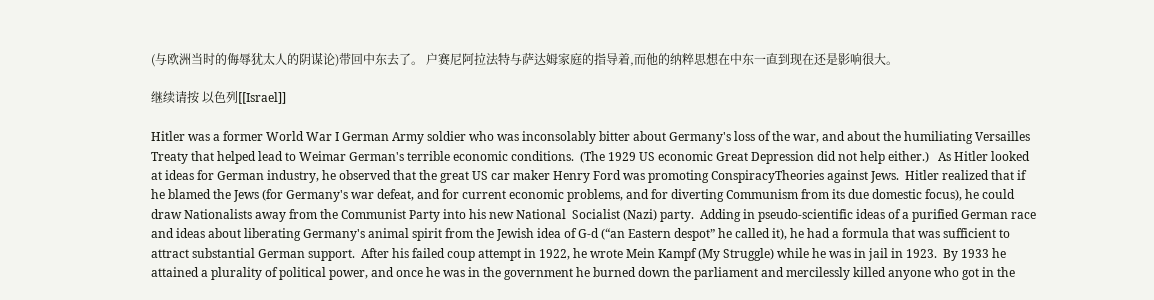(与欧洲当时的侮辱犹太人的阴谋论)带回中东去了。 户赛尼阿拉法特与萨达姆家庭的指导着,而他的纳粹思想在中东一直到现在还是影响很大。

继续请按 以色列[[Israel]]

Hitler was a former World War I German Army soldier who was inconsolably bitter about Germany's loss of the war, and about the humiliating Versailles Treaty that helped lead to Weimar German's terrible economic conditions.  (The 1929 US economic Great Depression did not help either.)   As Hitler looked at ideas for German industry, he observed that the great US car maker Henry Ford was promoting ConspiracyTheories against Jews.  Hitler realized that if he blamed the Jews (for Germany's war defeat, and for current economic problems, and for diverting Communism from its due domestic focus), he could draw Nationalists away from the Communist Party into his new National  Socialist (Nazi) party.  Adding in pseudo-scientific ideas of a purified German race and ideas about liberating Germany's animal spirit from the Jewish idea of G-d (“an Eastern despot” he called it), he had a formula that was sufficient to attract substantial German support.  After his failed coup attempt in 1922, he wrote Mein Kampf (My Struggle) while he was in jail in 1923.  By 1933 he attained a plurality of political power, and once he was in the government he burned down the parliament and mercilessly killed anyone who got in the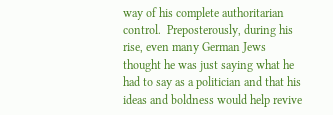way of his complete authoritarian control.  Preposterously, during his rise, even many German Jews thought he was just saying what he had to say as a politician and that his ideas and boldness would help revive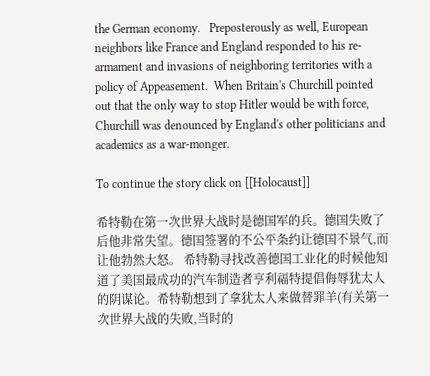the German economy.   Preposterously as well, European neighbors like France and England responded to his re-armament and invasions of neighboring territories with a policy of Appeasement.  When Britain's Churchill pointed out that the only way to stop Hitler would be with force, Churchill was denounced by England's other politicians and academics as a war-monger.

To continue the story click on [[Holocaust]]

希特勒在第一次世界大战时是德国军的兵。德国失败了后他非常失望。德国签署的不公平条约让德国不景气,而让他勃然大怒。 希特勒寻找改善德国工业化的时候他知道了美国最成功的汽车制造者亨利福特提倡侮辱犹太人的阴谋论。希特勒想到了拿犹太人来做替罪羊(有关第一次世界大战的失败,当时的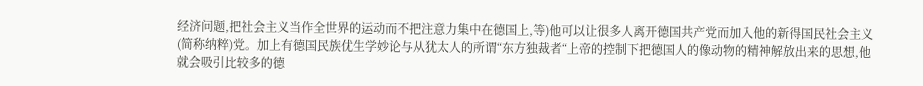经济问题,把社会主义当作全世界的运动而不把注意力集中在德国上,等)他可以让很多人离开德国共产党而加入他的新得国民社会主义(简称纳粹)党。加上有德国民族优生学妙论与从犹太人的所谓“东方独裁者“上帝的控制下把德国人的像动物的精神解放出来的思想,他就会吸引比较多的德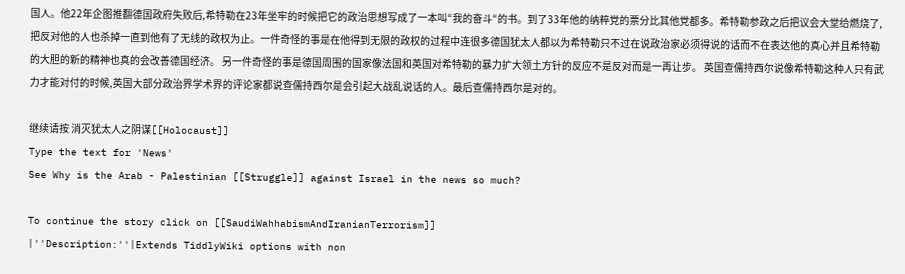国人。他22年企图推翻德国政府失败后,希特勒在23年坐牢的时候把它的政治思想写成了一本叫“我的奋斗“的书。到了33年他的纳粹党的票分比其他党都多。希特勒参政之后把议会大堂给燃烧了,把反对他的人也杀掉一直到他有了无线的政权为止。一件奇怪的事是在他得到无限的政权的过程中连很多德国犹太人都以为希特勒只不过在说政治家必须得说的话而不在表达他的真心并且希特勒的大胆的新的精神也真的会改善德国经济。 另一件奇怪的事是德国周围的国家像法国和英国对希特勒的暴力扩大领土方针的反应不是反对而是一再让步。 英国查儒持西尔说像希特勒这种人只有武力才能对付的时候,英国大部分政治界学术界的评论家都说查儒持西尔是会引起大战乱说话的人。最后查儒持西尔是对的。

继续请按 消灭犹太人之阴谋[[Holocaust]]
Type the text for 'News'
See Why is the Arab - Palestinian [[Struggle]] against Israel in the news so much?

To continue the story click on [[SaudiWahhabismAndIranianTerrorism]]
|''Description:''|Extends TiddlyWiki options with non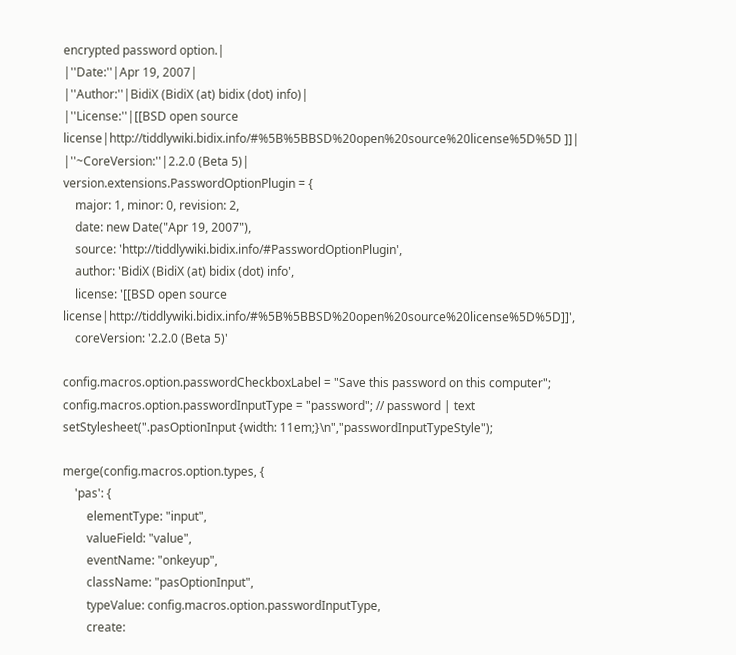encrypted password option.|
|''Date:''|Apr 19, 2007|
|''Author:''|BidiX (BidiX (at) bidix (dot) info)|
|''License:''|[[BSD open source license|http://tiddlywiki.bidix.info/#%5B%5BBSD%20open%20source%20license%5D%5D ]]|
|''~CoreVersion:''|2.2.0 (Beta 5)|
version.extensions.PasswordOptionPlugin = {
    major: 1, minor: 0, revision: 2,
    date: new Date("Apr 19, 2007"),
    source: 'http://tiddlywiki.bidix.info/#PasswordOptionPlugin',
    author: 'BidiX (BidiX (at) bidix (dot) info',
    license: '[[BSD open source license|http://tiddlywiki.bidix.info/#%5B%5BBSD%20open%20source%20license%5D%5D]]',
    coreVersion: '2.2.0 (Beta 5)'

config.macros.option.passwordCheckboxLabel = "Save this password on this computer";
config.macros.option.passwordInputType = "password"; // password | text
setStylesheet(".pasOptionInput {width: 11em;}\n","passwordInputTypeStyle");

merge(config.macros.option.types, {
    'pas': {
        elementType: "input",
        valueField: "value",
        eventName: "onkeyup",
        className: "pasOptionInput",
        typeValue: config.macros.option.passwordInputType,
        create: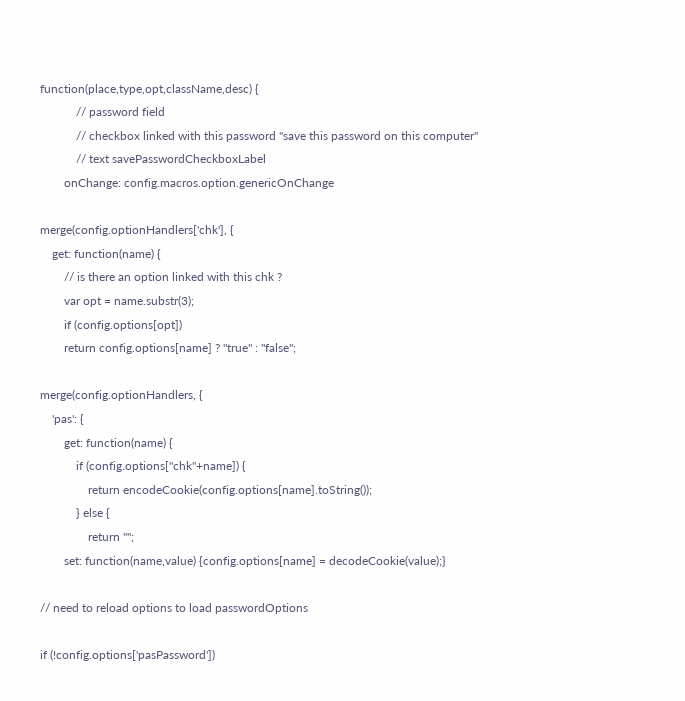function(place,type,opt,className,desc) {
            // password field
            // checkbox linked with this password "save this password on this computer"
            // text savePasswordCheckboxLabel
        onChange: config.macros.option.genericOnChange

merge(config.optionHandlers['chk'], {
    get: function(name) {
        // is there an option linked with this chk ?
        var opt = name.substr(3);
        if (config.options[opt])
        return config.options[name] ? "true" : "false";

merge(config.optionHandlers, {
    'pas': {
        get: function(name) {
            if (config.options["chk"+name]) {
                return encodeCookie(config.options[name].toString());
            } else {
                return "";
        set: function(name,value) {config.options[name] = decodeCookie(value);}

// need to reload options to load passwordOptions

if (!config.options['pasPassword'])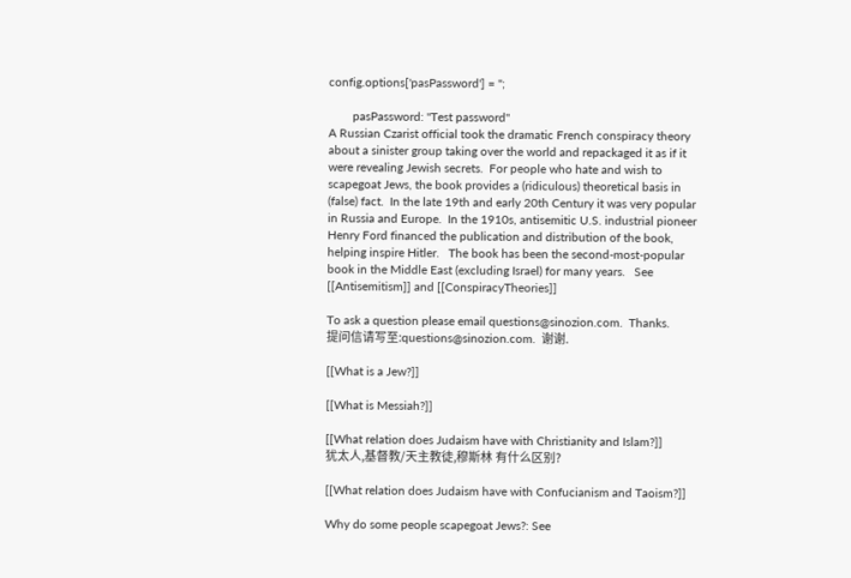config.options['pasPassword'] = '';

        pasPassword: "Test password"
A Russian Czarist official took the dramatic French conspiracy theory about a sinister group taking over the world and repackaged it as if it were revealing Jewish secrets.  For people who hate and wish to scapegoat Jews, the book provides a (ridiculous) theoretical basis in (false) fact.  In the late 19th and early 20th Century it was very popular in Russia and Europe.  In the 1910s, antisemitic U.S. industrial pioneer Henry Ford financed the publication and distribution of the book, helping inspire Hitler.   The book has been the second-most-popular book in the Middle East (excluding Israel) for many years.   See [[Antisemitism]] and [[ConspiracyTheories]]

To ask a question please email questions@sinozion.com.  Thanks.
提问信请写至:questions@sinozion.com.  谢谢.

[[What is a Jew?]]

[[What is Messiah?]]

[[What relation does Judaism have with Christianity and Islam?]]
犹太人,基督教/天主教徒,穆斯林 有什么区别?

[[What relation does Judaism have with Confucianism and Taoism?]]

Why do some people scapegoat Jews?: See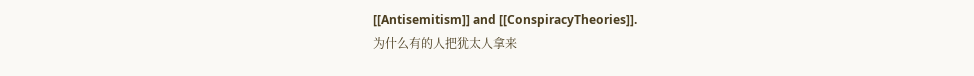[[Antisemitism]] and [[ConspiracyTheories]].
为什么有的人把犹太人拿来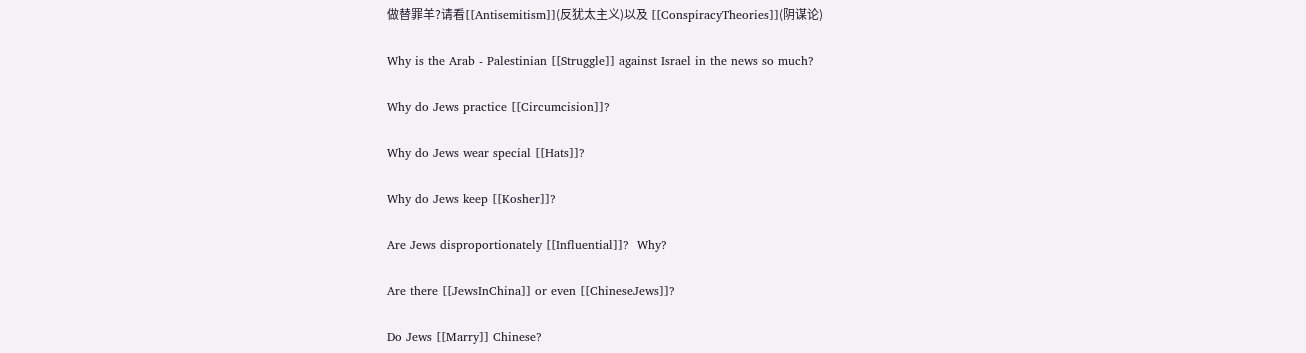做替罪羊?请看[[Antisemitism]](反犹太主义)以及 [[ConspiracyTheories]](阴谋论)

Why is the Arab - Palestinian [[Struggle]] against Israel in the news so much?

Why do Jews practice [[Circumcision]]?

Why do Jews wear special [[Hats]]?

Why do Jews keep [[Kosher]]?

Are Jews disproportionately [[Influential]]?  Why?

Are there [[JewsInChina]] or even [[ChineseJews]]?

Do Jews [[Marry]] Chinese?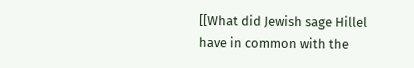[[What did Jewish sage Hillel have in common with the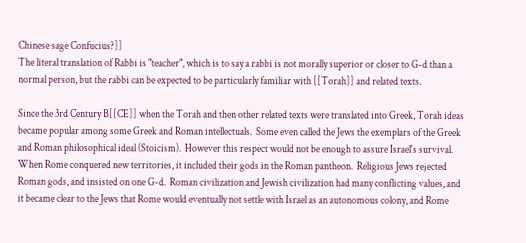Chinese sage Confucius?]]
The literal translation of Rabbi is "teacher", which is to say a rabbi is not morally superior or closer to G-d than a normal person, but the rabbi can be expected to be particularly familiar with [[Torah]] and related texts.

Since the 3rd Century B[[CE]] when the Torah and then other related texts were translated into Greek, Torah ideas became popular among some Greek and Roman intellectuals.  Some even called the Jews the exemplars of the Greek and Roman philosophical ideal (Stoicism).  However this respect would not be enough to assure Israel's survival.   When Rome conquered new territories, it included their gods in the Roman pantheon.  Religious Jews rejected Roman gods, and insisted on one G-d.  Roman civilization and Jewish civilization had many conflicting values, and it became clear to the Jews that Rome would eventually not settle with Israel as an autonomous colony, and Rome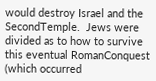would destroy Israel and the SecondTemple.  Jews were divided as to how to survive this eventual RomanConquest (which occurred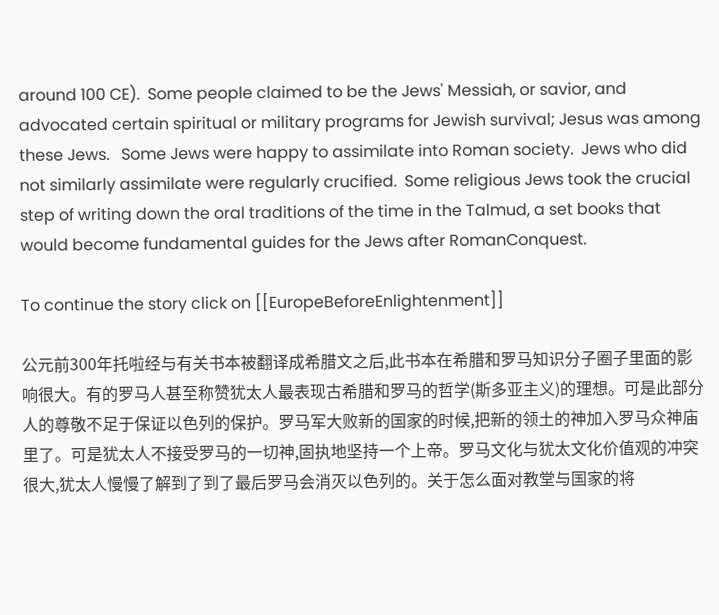around 100 CE).  Some people claimed to be the Jews' Messiah, or savior, and advocated certain spiritual or military programs for Jewish survival; Jesus was among these Jews.   Some Jews were happy to assimilate into Roman society.  Jews who did not similarly assimilate were regularly crucified.  Some religious Jews took the crucial step of writing down the oral traditions of the time in the Talmud, a set books that would become fundamental guides for the Jews after RomanConquest.

To continue the story click on [[EuropeBeforeEnlightenment]]

公元前300年托啦经与有关书本被翻译成希腊文之后,此书本在希腊和罗马知识分子圈子里面的影响很大。有的罗马人甚至称赞犹太人最表现古希腊和罗马的哲学(斯多亚主义)的理想。可是此部分人的尊敬不足于保证以色列的保护。罗马军大败新的国家的时候,把新的领土的神加入罗马众神庙里了。可是犹太人不接受罗马的一切神,固执地坚持一个上帝。罗马文化与犹太文化价值观的冲突很大,犹太人慢慢了解到了到了最后罗马会消灭以色列的。关于怎么面对教堂与国家的将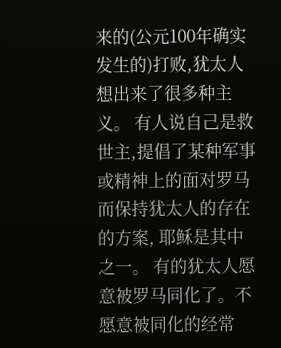来的(公元100年确实发生的)打败,犹太人想出来了很多种主义。 有人说自己是救世主,提倡了某种军事或精神上的面对罗马而保持犹太人的存在的方案, 耶稣是其中之一。 有的犹太人愿意被罗马同化了。不愿意被同化的经常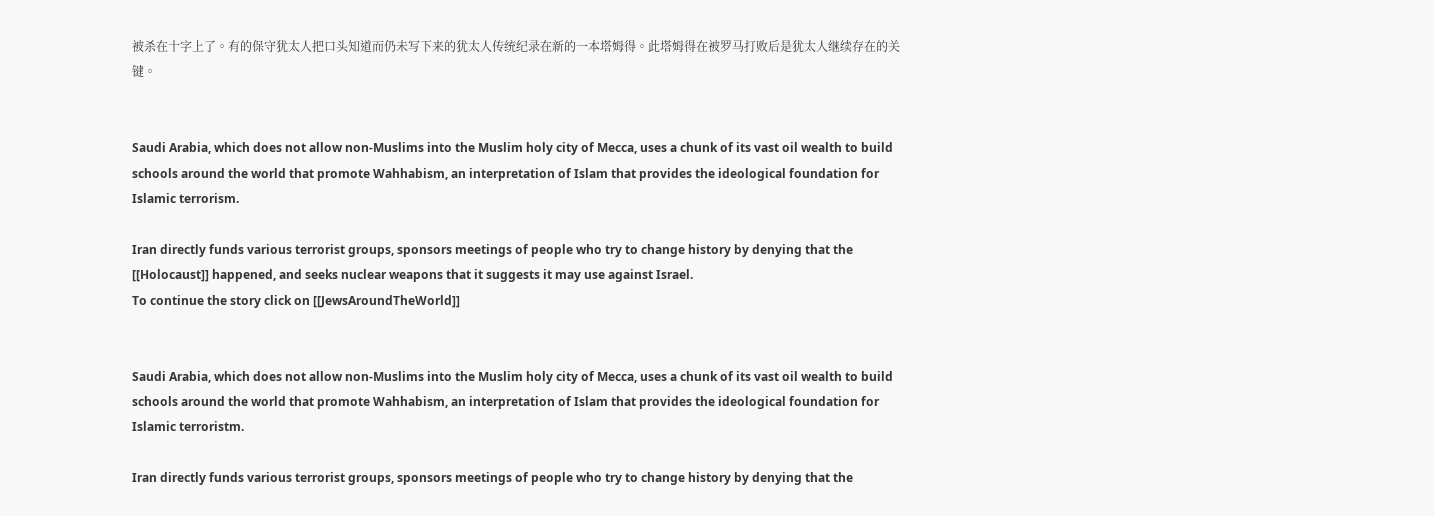被杀在十字上了。有的保守犹太人把口头知道而仍未写下来的犹太人传统纪录在新的一本塔姆得。此塔姆得在被罗马打败后是犹太人继续存在的关键。


Saudi Arabia, which does not allow non-Muslims into the Muslim holy city of Mecca, uses a chunk of its vast oil wealth to build schools around the world that promote Wahhabism, an interpretation of Islam that provides the ideological foundation for Islamic terrorism.

Iran directly funds various terrorist groups, sponsors meetings of people who try to change history by denying that the [[Holocaust]] happened, and seeks nuclear weapons that it suggests it may use against Israel.
To continue the story click on [[JewsAroundTheWorld]]


Saudi Arabia, which does not allow non-Muslims into the Muslim holy city of Mecca, uses a chunk of its vast oil wealth to build schools around the world that promote Wahhabism, an interpretation of Islam that provides the ideological foundation for Islamic terroristm.

Iran directly funds various terrorist groups, sponsors meetings of people who try to change history by denying that the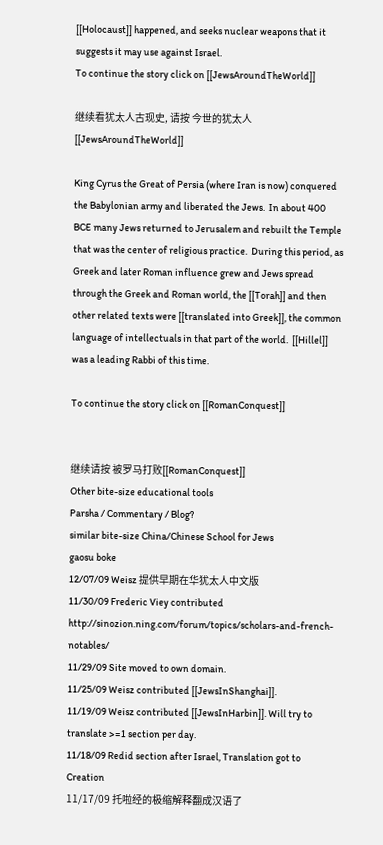[[Holocaust]] happened, and seeks nuclear weapons that it suggests it may use against Israel.
To continue the story click on [[JewsAroundTheWorld]]

继续看犹太人古现史, 请按 今世的犹太人[[JewsAroundTheWorld]]

King Cyrus the Great of Persia (where Iran is now) conquered the Babylonian army and liberated the Jews.  In about 400 BCE many Jews returned to Jerusalem and rebuilt the Temple that was the center of religious practice.  During this period, as Greek and later Roman influence grew and Jews spread through the Greek and Roman world, the [[Torah]] and then other related texts were [[translated into Greek]], the common language of intellectuals in that part of the world.  [[Hillel]] was a leading Rabbi of this time.

To continue the story click on [[RomanConquest]]


继续请按 被罗马打败[[RomanConquest]]
Other bite-size educational tools
Parsha / Commentary / Blog?
similar bite-size China/Chinese School for Jews
gaosu boke
12/07/09 Weisz 提供早期在华犹太人中文版
11/30/09 Frederic Viey contributed http://sinozion.ning.com/forum/topics/scholars-and-french-notables/
11/29/09 Site moved to own domain.
11/25/09 Weisz contributed [[JewsInShanghai]].
11/19/09 Weisz contributed [[JewsInHarbin]]. Will try to translate >=1 section per day.
11/18/09 Redid section after Israel, Translation got to Creation
11/17/09 托啦经的极缩解释翻成汉语了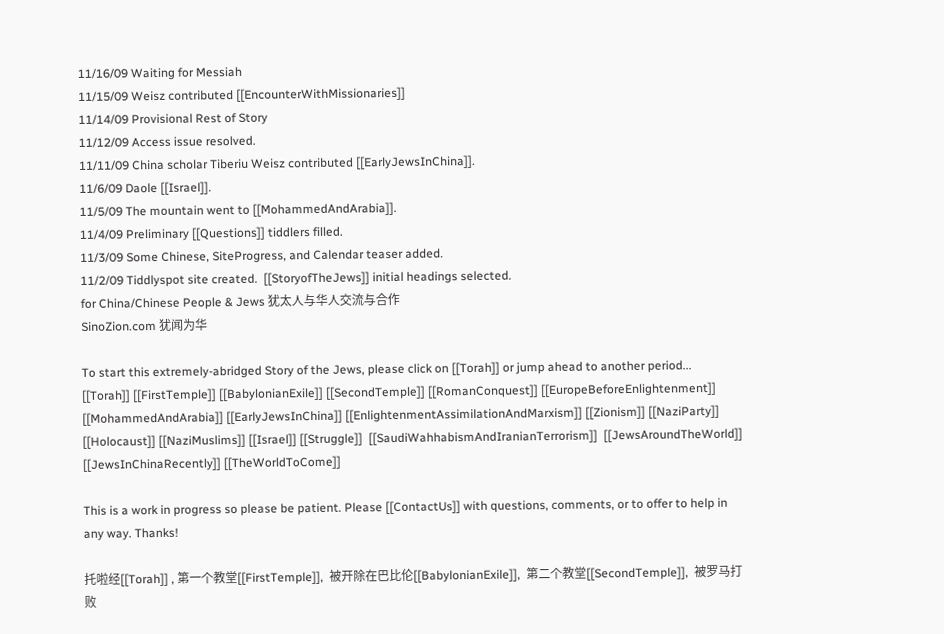11/16/09 Waiting for Messiah
11/15/09 Weisz contributed [[EncounterWithMissionaries]]
11/14/09 Provisional Rest of Story
11/12/09 Access issue resolved.
11/11/09 China scholar Tiberiu Weisz contributed [[EarlyJewsInChina]].
11/6/09 Daole [[Israel]].
11/5/09 The mountain went to [[MohammedAndArabia]].
11/4/09 Preliminary [[Questions]] tiddlers filled.
11/3/09 Some Chinese, SiteProgress, and Calendar teaser added.
11/2/09 Tiddlyspot site created.  [[StoryofTheJews]] initial headings selected.
for China/Chinese People & Jews 犹太人与华人交流与合作
SinoZion.com 犹闻为华

To start this extremely-abridged Story of the Jews, please click on [[Torah]] or jump ahead to another period...
[[Torah]] [[FirstTemple]] [[BabylonianExile]] [[SecondTemple]] [[RomanConquest]] [[EuropeBeforeEnlightenment]] [[MohammedAndArabia]] [[EarlyJewsInChina]] [[EnlightenmentAssimilationAndMarxism]] [[Zionism]] [[NaziParty]] [[Holocaust]] [[NaziMuslims]] [[Israel]] [[Struggle]]  [[SaudiWahhabismAndIranianTerrorism]]  [[JewsAroundTheWorld]] [[JewsInChinaRecently]] [[TheWorldToCome]]

This is a work in progress so please be patient. Please [[ContactUs]] with questions, comments, or to offer to help in any way. Thanks!

托啦经[[Torah]] , 第一个教堂[[FirstTemple]],  被开除在巴比伦[[BabylonianExile]],  第二个教堂[[SecondTemple]],  被罗马打败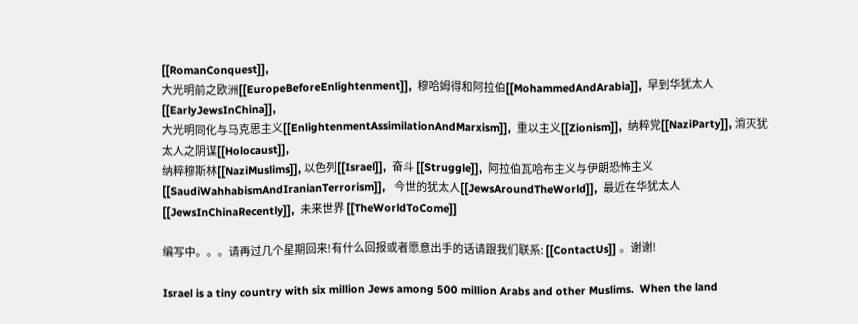[[RomanConquest]],
大光明前之欧洲[[EuropeBeforeEnlightenment]],  穆哈姆得和阿拉伯[[MohammedAndArabia]],  早到华犹太人[[EarlyJewsInChina]],
大光明同化与马克思主义[[EnlightenmentAssimilationAndMarxism]],  重以主义[[Zionism]],  纳粹党[[NaziParty]], 消灭犹太人之阴谋[[Holocaust]],
纳粹穆斯林[[NaziMuslims]], 以色列[[Israel]],  奋斗 [[Struggle]],  阿拉伯瓦哈布主义与伊朗恐怖主义[[SaudiWahhabismAndIranianTerrorism]],   今世的犹太人[[JewsAroundTheWorld]],  最近在华犹太人[[JewsInChinaRecently]],  未来世界 [[TheWorldToCome]]

编写中。。。请再过几个星期回来!有什么回报或者愿意出手的话请跟我们联系: [[ContactUs]] 。谢谢!

Israel is a tiny country with six million Jews among 500 million Arabs and other Muslims.  When the land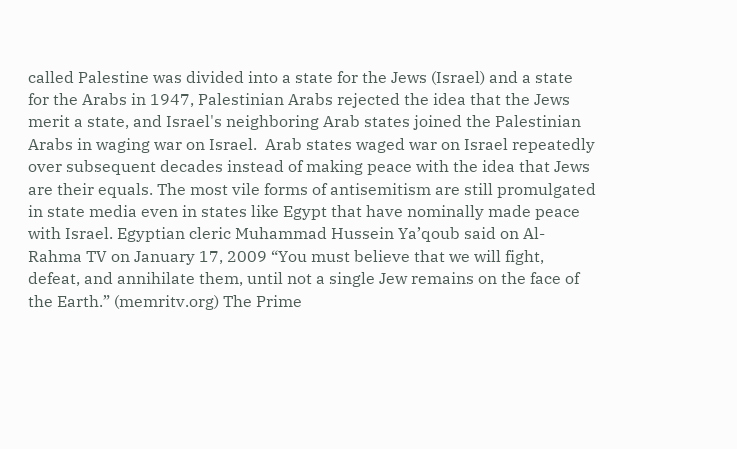called Palestine was divided into a state for the Jews (Israel) and a state for the Arabs in 1947, Palestinian Arabs rejected the idea that the Jews merit a state, and Israel's neighboring Arab states joined the Palestinian Arabs in waging war on Israel.  Arab states waged war on Israel repeatedly over subsequent decades instead of making peace with the idea that Jews are their equals. The most vile forms of antisemitism are still promulgated in state media even in states like Egypt that have nominally made peace with Israel. Egyptian cleric Muhammad Hussein Ya’qoub said on Al-Rahma TV on January 17, 2009 “You must believe that we will fight, defeat, and annihilate them, until not a single Jew remains on the face of the Earth.” (memritv.org) The Prime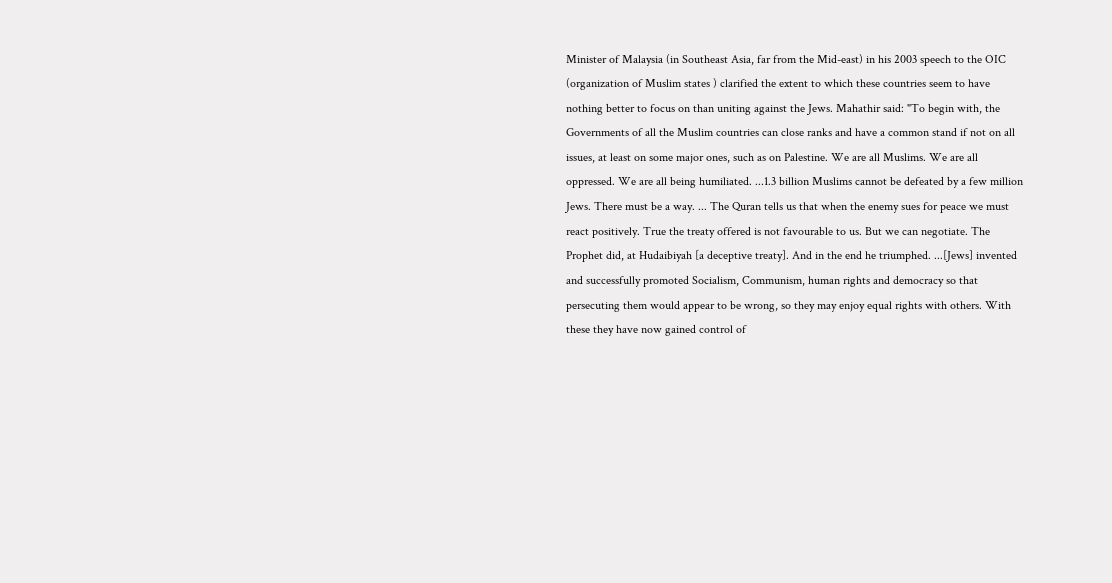Minister of Malaysia (in Southeast Asia, far from the Mid-east) in his 2003 speech to the OIC (organization of Muslim states ) clarified the extent to which these countries seem to have nothing better to focus on than uniting against the Jews. Mahathir said: "To begin with, the Governments of all the Muslim countries can close ranks and have a common stand if not on all issues, at least on some major ones, such as on Palestine. We are all Muslims. We are all oppressed. We are all being humiliated. ...1.3 billion Muslims cannot be defeated by a few million Jews. There must be a way. ... The Quran tells us that when the enemy sues for peace we must react positively. True the treaty offered is not favourable to us. But we can negotiate. The Prophet did, at Hudaibiyah [a deceptive treaty]. And in the end he triumphed. ...[Jews] invented and successfully promoted Socialism, Communism, human rights and democracy so that persecuting them would appear to be wrong, so they may enjoy equal rights with others. With these they have now gained control of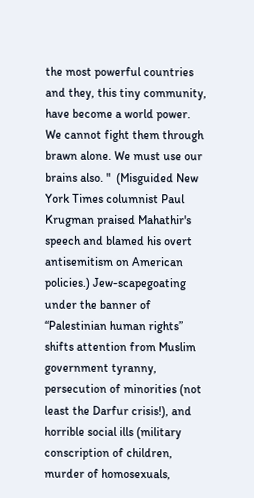the most powerful countries and they, this tiny community, have become a world power. We cannot fight them through brawn alone. We must use our brains also. "  (Misguided New York Times columnist Paul Krugman praised Mahathir's speech and blamed his overt antisemitism on American policies.) Jew-scapegoating under the banner of “Palestinian human rights” shifts attention from Muslim government tyranny, persecution of minorities (not least the Darfur crisis!), and horrible social ills (military conscription of children, murder of homosexuals,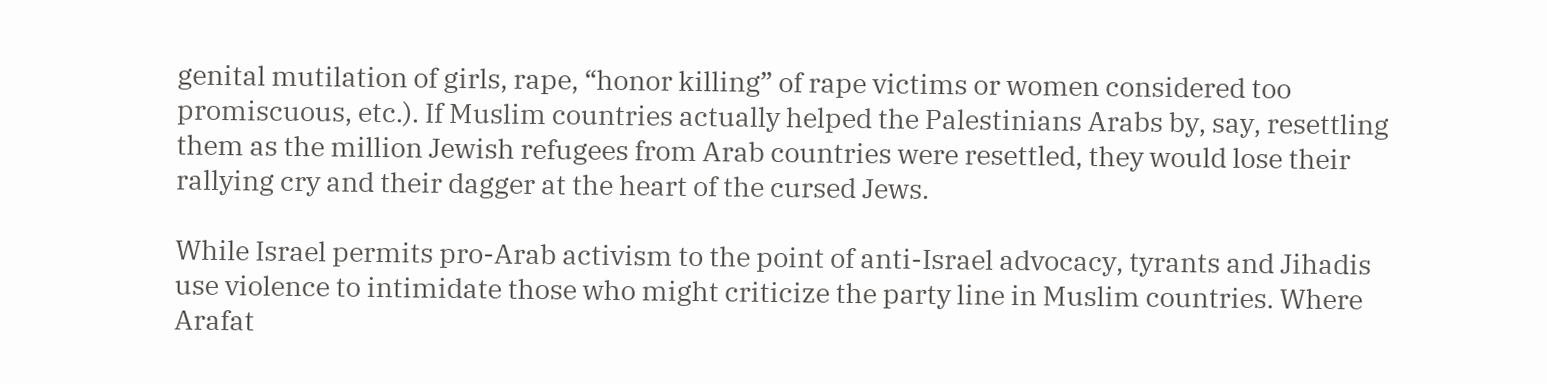genital mutilation of girls, rape, “honor killing” of rape victims or women considered too promiscuous, etc.). If Muslim countries actually helped the Palestinians Arabs by, say, resettling them as the million Jewish refugees from Arab countries were resettled, they would lose their rallying cry and their dagger at the heart of the cursed Jews.

While Israel permits pro-Arab activism to the point of anti-Israel advocacy, tyrants and Jihadis use violence to intimidate those who might criticize the party line in Muslim countries. Where Arafat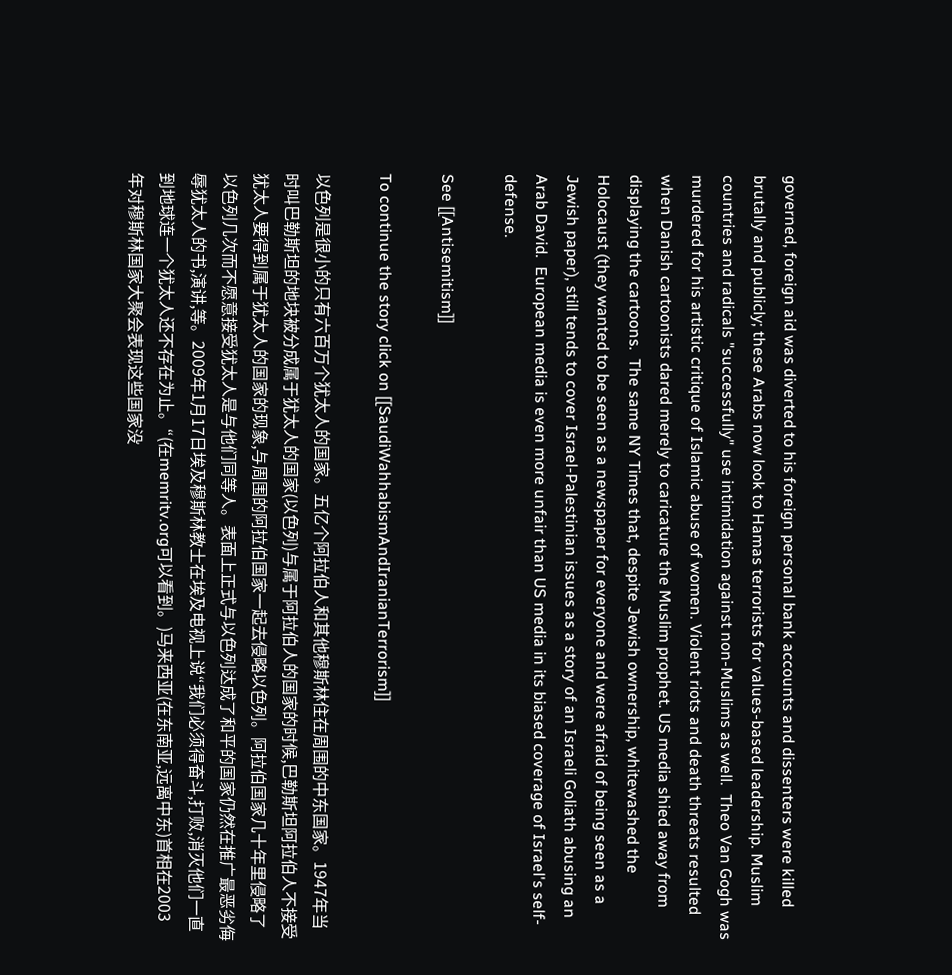governed, foreign aid was diverted to his foreign personal bank accounts and dissenters were killed brutally and publicly; these Arabs now look to Hamas terrorists for values-based leadership. Muslim countries and radicals "successfully" use intimidation against non-Muslims as well.  Theo Van Gogh was murdered for his artistic critique of Islamic abuse of women. Violent riots and death threats resulted when Danish cartoonists dared merely to caricature the Muslim prophet. US media shied away from displaying the cartoons.  The same NY Times that, despite Jewish ownership, whitewashed the Holocaust (they wanted to be seen as a newspaper for everyone and were afraid of being seen as a Jewish paper), still tends to cover Israel-Palestinian issues as a story of an Israeli Goliath abusing an Arab David.  European media is even more unfair than US media in its biased coverage of Israel's self-defense.

See [[Antisemitism]]

To continue the story click on [[SaudiWahhabismAndIranianTerrorism]]

以色列是很小的只有六百万个犹太人的国家。五亿个阿拉伯人和其他穆斯林住在周围的中东国家。1947年当时叫巴勒斯坦的地块被分成属于犹太人的国家(以色列)与属于阿拉伯人的国家的时候,巴勒斯坦阿拉伯人不接受犹太人要得到属于犹太人的国家的现象,与周围的阿拉伯国家一起去侵略以色列。阿拉伯国家几十年里侵略了以色列几次而不愿意接受犹太人是与他们同等人。表面上正式与以色列达成了和平的国家仍然在推广最恶劣侮辱犹太人的书,演讲,等。2009年1月17日埃及穆斯林教士在埃及电视上说“我们必须得奋斗,打败,消灭他们一直到地球连一个犹太人还不存在为止。“(在memritv.org可以看到。)马来西亚(在东南亚,远离中东)首相在2003年对穆斯林国家大聚会表现这些国家没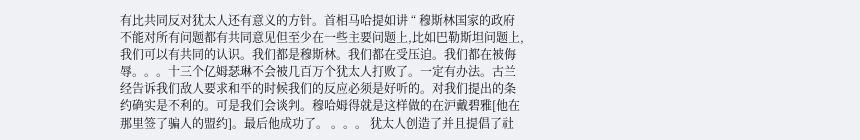有比共同反对犹太人还有意义的方针。首相马哈提如讲 “ 穆斯林国家的政府不能对所有问题都有共同意见但至少在一些主要问题上,比如巴勒斯坦问题上,我们可以有共同的认识。我们都是穆斯林。我们都在受压迫。我们都在被侮辱。。。十三个亿姆瑟琳不会被几百万个犹太人打败了。一定有办法。古兰经告诉我们敌人要求和平的时候我们的反应必须是好听的。对我们提出的条约确实是不利的。可是我们会谈判。穆哈姆得就是这样做的在沪戴碧雅[他在那里签了骗人的盟约]。最后他成功了。 。。。 犹太人创造了并且提倡了社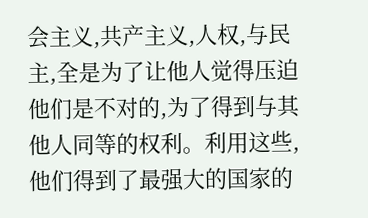会主义,共产主义,人权,与民主,全是为了让他人觉得压迫他们是不对的,为了得到与其他人同等的权利。利用这些,他们得到了最强大的国家的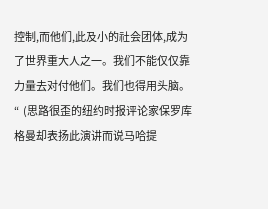控制,而他们,此及小的社会团体,成为了世界重大人之一。我们不能仅仅靠力量去对付他们。我们也得用头脑。“  (思路很歪的纽约时报评论家保罗库格曼却表扬此演讲而说马哈提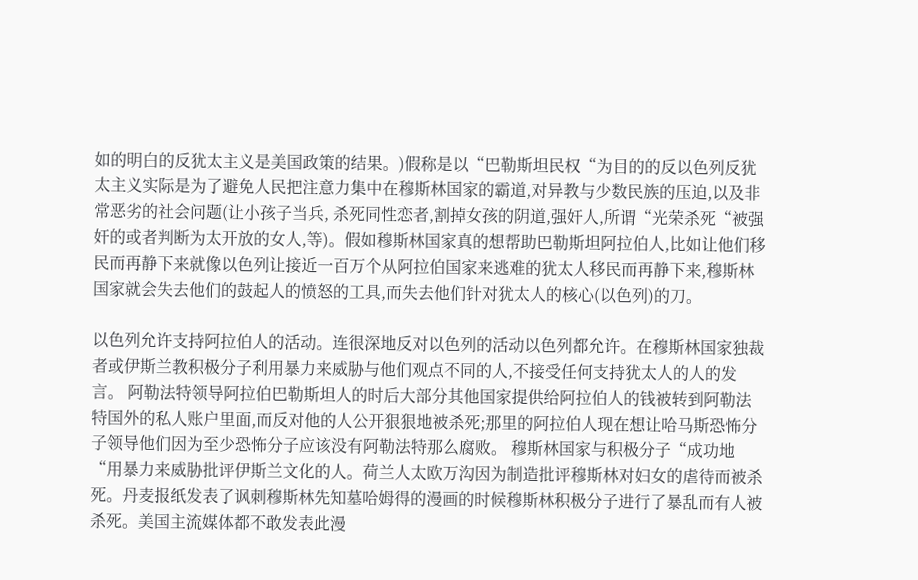如的明白的反犹太主义是美国政策的结果。)假称是以“巴勒斯坦民权“为目的的反以色列反犹太主义实际是为了避免人民把注意力集中在穆斯林国家的霸道,对异教与少数民族的压迫,以及非常恶劣的社会问题(让小孩子当兵, 杀死同性恋者,割掉女孩的阴道,强奸人,所谓“光荣杀死“被强奸的或者判断为太开放的女人,等)。假如穆斯林国家真的想帮助巴勒斯坦阿拉伯人,比如让他们移民而再静下来就像以色列让接近一百万个从阿拉伯国家来逃难的犹太人移民而再静下来,穆斯林国家就会失去他们的鼓起人的愤怒的工具,而失去他们针对犹太人的核心(以色列)的刀。

以色列允许支持阿拉伯人的活动。连很深地反对以色列的活动以色列都允许。在穆斯林国家独裁者或伊斯兰教积极分子利用暴力来威胁与他们观点不同的人,不接受任何支持犹太人的人的发言。 阿勒法特领导阿拉伯巴勒斯坦人的时后大部分其他国家提供给阿拉伯人的钱被转到阿勒法特国外的私人账户里面,而反对他的人公开狠狠地被杀死;那里的阿拉伯人现在想让哈马斯恐怖分子领导他们因为至少恐怖分子应该没有阿勒法特那么腐败。 穆斯林国家与积极分子“成功地“用暴力来威胁批评伊斯兰文化的人。荷兰人太欧万沟因为制造批评穆斯林对妇女的虐待而被杀死。丹麦报纸发表了讽刺穆斯林先知墓哈姆得的漫画的时候穆斯林积极分子进行了暴乱而有人被杀死。美国主流媒体都不敢发表此漫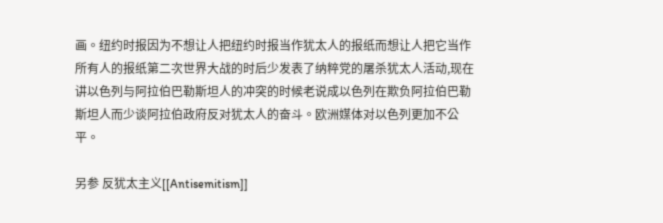画。纽约时报因为不想让人把纽约时报当作犹太人的报纸而想让人把它当作所有人的报纸第二次世界大战的时后少发表了纳粹党的屠杀犹太人活动,现在讲以色列与阿拉伯巴勒斯坦人的冲突的时候老说成以色列在欺负阿拉伯巴勒斯坦人而少谈阿拉伯政府反对犹太人的奋斗。欧洲媒体对以色列更加不公平。

另参 反犹太主义[[Antisemitism]]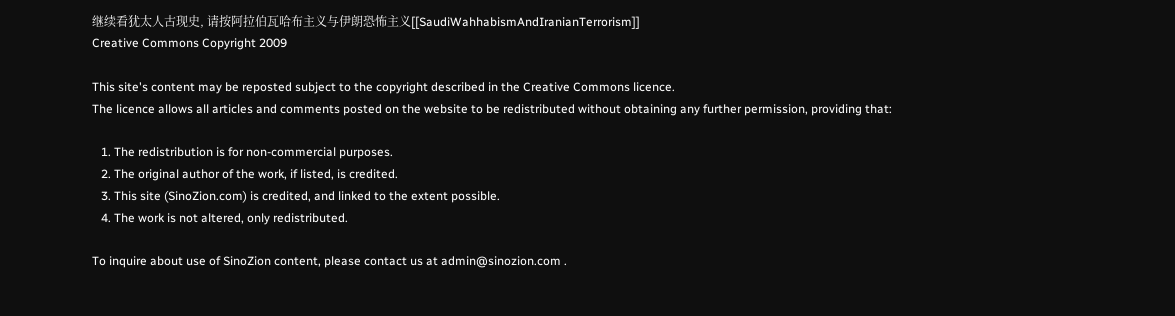继续看犹太人古现史, 请按阿拉伯瓦哈布主义与伊朗恐怖主义[[SaudiWahhabismAndIranianTerrorism]]
Creative Commons Copyright 2009

This site's content may be reposted subject to the copyright described in the Creative Commons licence.
The licence allows all articles and comments posted on the website to be redistributed without obtaining any further permission, providing that:

   1. The redistribution is for non-commercial purposes.
   2. The original author of the work, if listed, is credited.
   3. This site (SinoZion.com) is credited, and linked to the extent possible.
   4. The work is not altered, only redistributed.

To inquire about use of SinoZion content, please contact us at admin@sinozion.com .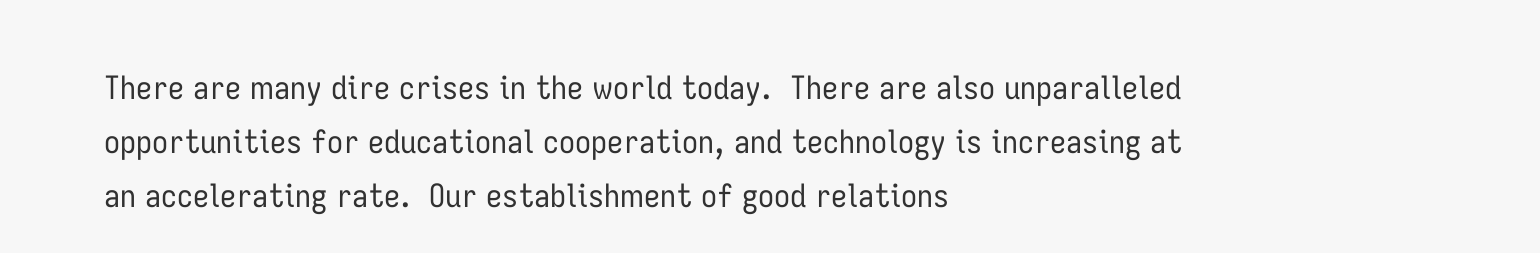There are many dire crises in the world today.  There are also unparalleled opportunities for educational cooperation, and technology is increasing at an accelerating rate.  Our establishment of good relations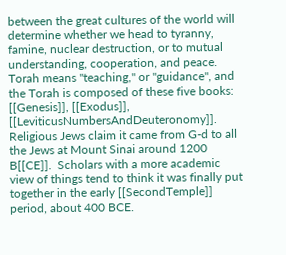between the great cultures of the world will determine whether we head to tyranny, famine, nuclear destruction, or to mutual understanding, cooperation, and peace.
Torah means "teaching," or "guidance", and the Torah is composed of these five books: [[Genesis]], [[Exodus]], [[LeviticusNumbersAndDeuteronomy]].
Religious Jews claim it came from G-d to all the Jews at Mount Sinai around 1200 B[[CE]].  Scholars with a more academic view of things tend to think it was finally put together in the early [[SecondTemple]] period, about 400 BCE.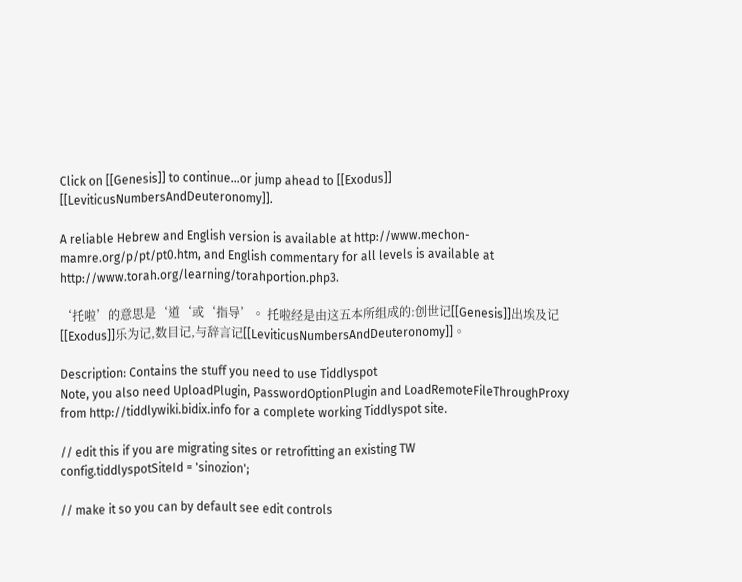Click on [[Genesis]] to continue...or jump ahead to [[Exodus]] [[LeviticusNumbersAndDeuteronomy]].

A reliable Hebrew and English version is available at http://www.mechon-mamre.org/p/pt/pt0.htm, and English commentary for all levels is available at http://www.torah.org/learning/torahportion.php3.

‘托啦’的意思是‘道‘或‘指导’。 托啦经是由这五本所组成的:创世记[[Genesis]]出埃及记[[Exodus]]乐为记,数目记,与辞言记[[LeviticusNumbersAndDeuteronomy]]。

Description: Contains the stuff you need to use Tiddlyspot
Note, you also need UploadPlugin, PasswordOptionPlugin and LoadRemoteFileThroughProxy
from http://tiddlywiki.bidix.info for a complete working Tiddlyspot site.

// edit this if you are migrating sites or retrofitting an existing TW
config.tiddlyspotSiteId = 'sinozion';

// make it so you can by default see edit controls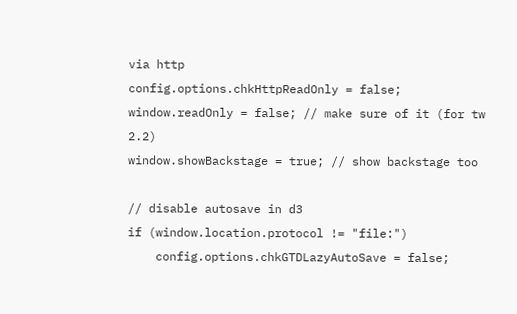via http
config.options.chkHttpReadOnly = false;
window.readOnly = false; // make sure of it (for tw 2.2)
window.showBackstage = true; // show backstage too

// disable autosave in d3
if (window.location.protocol != "file:")
    config.options.chkGTDLazyAutoSave = false;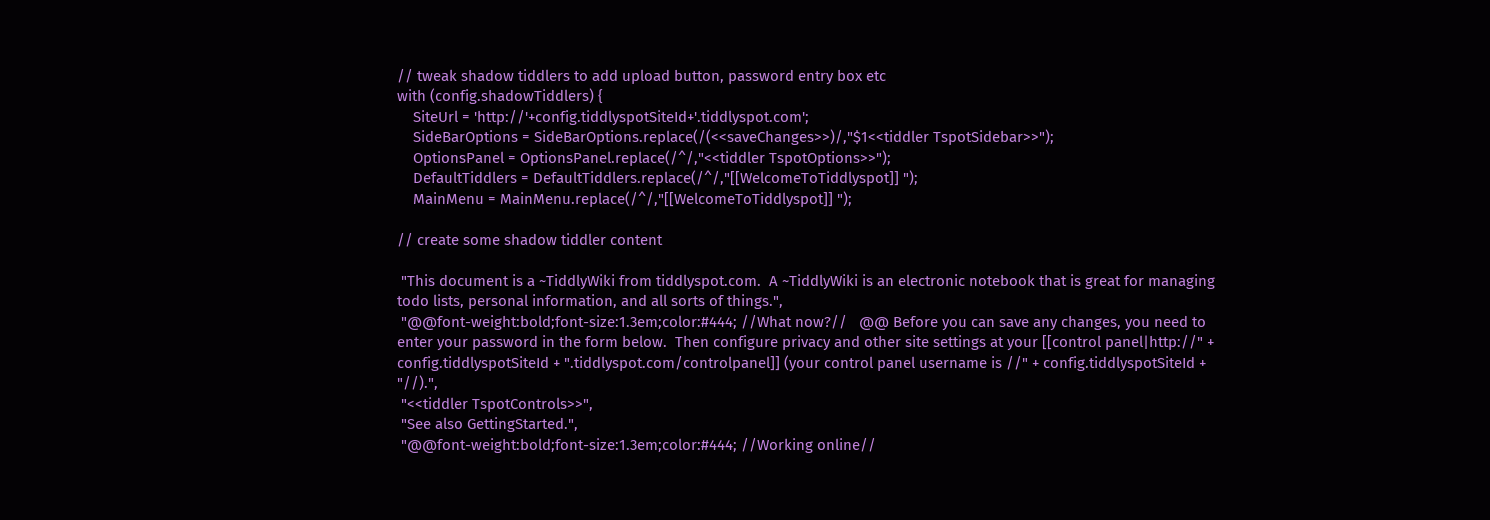// tweak shadow tiddlers to add upload button, password entry box etc
with (config.shadowTiddlers) {
    SiteUrl = 'http://'+config.tiddlyspotSiteId+'.tiddlyspot.com';
    SideBarOptions = SideBarOptions.replace(/(<<saveChanges>>)/,"$1<<tiddler TspotSidebar>>");
    OptionsPanel = OptionsPanel.replace(/^/,"<<tiddler TspotOptions>>");
    DefaultTiddlers = DefaultTiddlers.replace(/^/,"[[WelcomeToTiddlyspot]] ");
    MainMenu = MainMenu.replace(/^/,"[[WelcomeToTiddlyspot]] ");

// create some shadow tiddler content

 "This document is a ~TiddlyWiki from tiddlyspot.com.  A ~TiddlyWiki is an electronic notebook that is great for managing todo lists, personal information, and all sorts of things.",
 "@@font-weight:bold;font-size:1.3em;color:#444; //What now?//   @@ Before you can save any changes, you need to enter your password in the form below.  Then configure privacy and other site settings at your [[control panel|http://" + config.tiddlyspotSiteId + ".tiddlyspot.com/controlpanel]] (your control panel username is //" + config.tiddlyspotSiteId + "//).",
 "<<tiddler TspotControls>>",
 "See also GettingStarted.",
 "@@font-weight:bold;font-size:1.3em;color:#444; //Working online//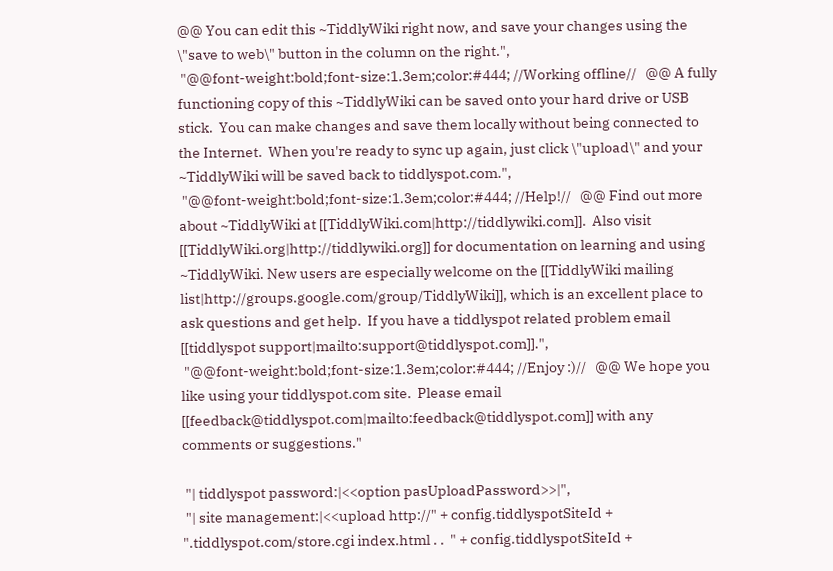@@ You can edit this ~TiddlyWiki right now, and save your changes using the \"save to web\" button in the column on the right.",
 "@@font-weight:bold;font-size:1.3em;color:#444; //Working offline//   @@ A fully functioning copy of this ~TiddlyWiki can be saved onto your hard drive or USB stick.  You can make changes and save them locally without being connected to the Internet.  When you're ready to sync up again, just click \"upload\" and your ~TiddlyWiki will be saved back to tiddlyspot.com.",
 "@@font-weight:bold;font-size:1.3em;color:#444; //Help!//   @@ Find out more about ~TiddlyWiki at [[TiddlyWiki.com|http://tiddlywiki.com]].  Also visit [[TiddlyWiki.org|http://tiddlywiki.org]] for documentation on learning and using ~TiddlyWiki. New users are especially welcome on the [[TiddlyWiki mailing list|http://groups.google.com/group/TiddlyWiki]], which is an excellent place to ask questions and get help.  If you have a tiddlyspot related problem email [[tiddlyspot support|mailto:support@tiddlyspot.com]].",
 "@@font-weight:bold;font-size:1.3em;color:#444; //Enjoy :)//   @@ We hope you like using your tiddlyspot.com site.  Please email [[feedback@tiddlyspot.com|mailto:feedback@tiddlyspot.com]] with any comments or suggestions."

 "| tiddlyspot password:|<<option pasUploadPassword>>|",
 "| site management:|<<upload http://" + config.tiddlyspotSiteId + ".tiddlyspot.com/store.cgi index.html . .  " + config.tiddlyspotSiteId +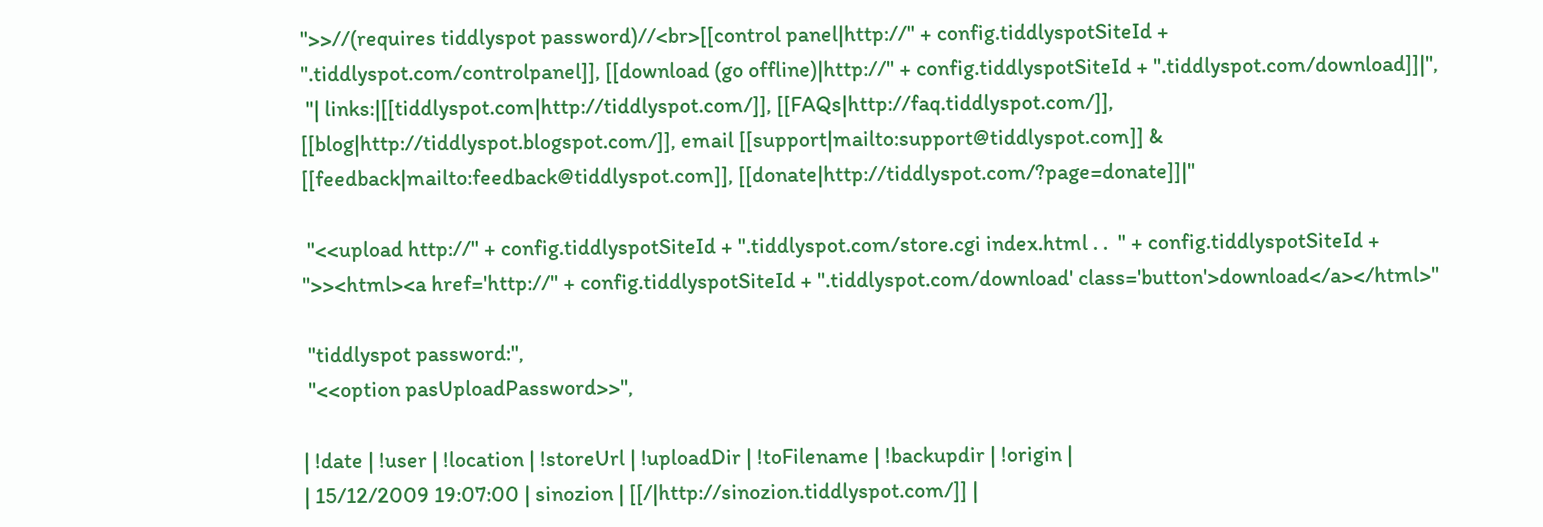">>//(requires tiddlyspot password)//<br>[[control panel|http://" + config.tiddlyspotSiteId + ".tiddlyspot.com/controlpanel]], [[download (go offline)|http://" + config.tiddlyspotSiteId + ".tiddlyspot.com/download]]|",
 "| links:|[[tiddlyspot.com|http://tiddlyspot.com/]], [[FAQs|http://faq.tiddlyspot.com/]], [[blog|http://tiddlyspot.blogspot.com/]], email [[support|mailto:support@tiddlyspot.com]] & [[feedback|mailto:feedback@tiddlyspot.com]], [[donate|http://tiddlyspot.com/?page=donate]]|"

 "<<upload http://" + config.tiddlyspotSiteId + ".tiddlyspot.com/store.cgi index.html . .  " + config.tiddlyspotSiteId + ">><html><a href='http://" + config.tiddlyspotSiteId + ".tiddlyspot.com/download' class='button'>download</a></html>"

 "tiddlyspot password:",
 "<<option pasUploadPassword>>",

| !date | !user | !location | !storeUrl | !uploadDir | !toFilename | !backupdir | !origin |
| 15/12/2009 19:07:00 | sinozion | [[/|http://sinozion.tiddlyspot.com/]] |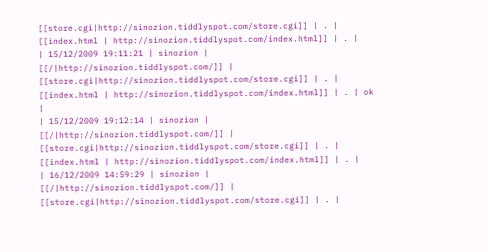[[store.cgi|http://sinozion.tiddlyspot.com/store.cgi]] | . | [[index.html | http://sinozion.tiddlyspot.com/index.html]] | . |
| 15/12/2009 19:11:21 | sinozion | [[/|http://sinozion.tiddlyspot.com/]] | [[store.cgi|http://sinozion.tiddlyspot.com/store.cgi]] | . | [[index.html | http://sinozion.tiddlyspot.com/index.html]] | . | ok |
| 15/12/2009 19:12:14 | sinozion | [[/|http://sinozion.tiddlyspot.com/]] | [[store.cgi|http://sinozion.tiddlyspot.com/store.cgi]] | . | [[index.html | http://sinozion.tiddlyspot.com/index.html]] | . |
| 16/12/2009 14:59:29 | sinozion | [[/|http://sinozion.tiddlyspot.com/]] | [[store.cgi|http://sinozion.tiddlyspot.com/store.cgi]] | . |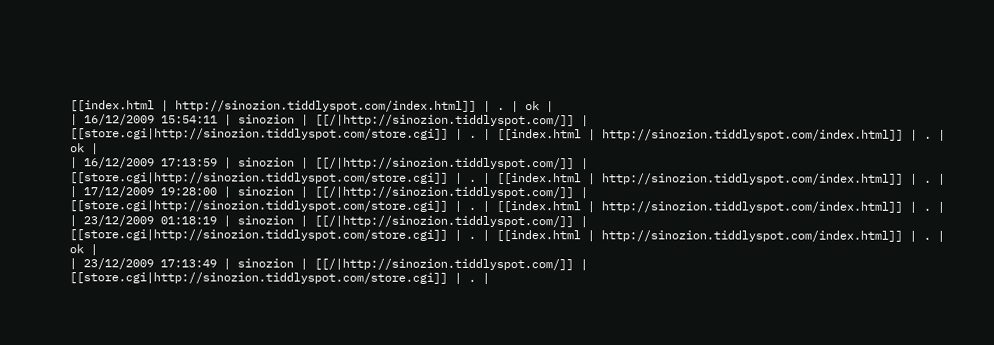[[index.html | http://sinozion.tiddlyspot.com/index.html]] | . | ok |
| 16/12/2009 15:54:11 | sinozion | [[/|http://sinozion.tiddlyspot.com/]] | [[store.cgi|http://sinozion.tiddlyspot.com/store.cgi]] | . | [[index.html | http://sinozion.tiddlyspot.com/index.html]] | . | ok |
| 16/12/2009 17:13:59 | sinozion | [[/|http://sinozion.tiddlyspot.com/]] | [[store.cgi|http://sinozion.tiddlyspot.com/store.cgi]] | . | [[index.html | http://sinozion.tiddlyspot.com/index.html]] | . |
| 17/12/2009 19:28:00 | sinozion | [[/|http://sinozion.tiddlyspot.com/]] | [[store.cgi|http://sinozion.tiddlyspot.com/store.cgi]] | . | [[index.html | http://sinozion.tiddlyspot.com/index.html]] | . |
| 23/12/2009 01:18:19 | sinozion | [[/|http://sinozion.tiddlyspot.com/]] | [[store.cgi|http://sinozion.tiddlyspot.com/store.cgi]] | . | [[index.html | http://sinozion.tiddlyspot.com/index.html]] | . | ok |
| 23/12/2009 17:13:49 | sinozion | [[/|http://sinozion.tiddlyspot.com/]] | [[store.cgi|http://sinozion.tiddlyspot.com/store.cgi]] | . |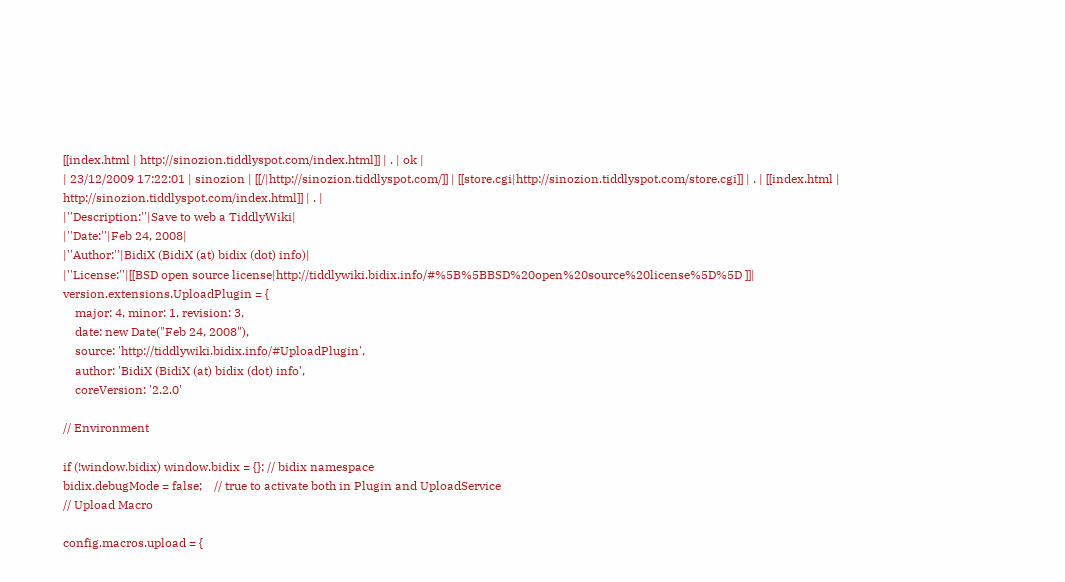[[index.html | http://sinozion.tiddlyspot.com/index.html]] | . | ok |
| 23/12/2009 17:22:01 | sinozion | [[/|http://sinozion.tiddlyspot.com/]] | [[store.cgi|http://sinozion.tiddlyspot.com/store.cgi]] | . | [[index.html | http://sinozion.tiddlyspot.com/index.html]] | . |
|''Description:''|Save to web a TiddlyWiki|
|''Date:''|Feb 24, 2008|
|''Author:''|BidiX (BidiX (at) bidix (dot) info)|
|''License:''|[[BSD open source license|http://tiddlywiki.bidix.info/#%5B%5BBSD%20open%20source%20license%5D%5D ]]|
version.extensions.UploadPlugin = {
    major: 4, minor: 1, revision: 3,
    date: new Date("Feb 24, 2008"),
    source: 'http://tiddlywiki.bidix.info/#UploadPlugin',
    author: 'BidiX (BidiX (at) bidix (dot) info',
    coreVersion: '2.2.0'

// Environment

if (!window.bidix) window.bidix = {}; // bidix namespace
bidix.debugMode = false;    // true to activate both in Plugin and UploadService
// Upload Macro

config.macros.upload = {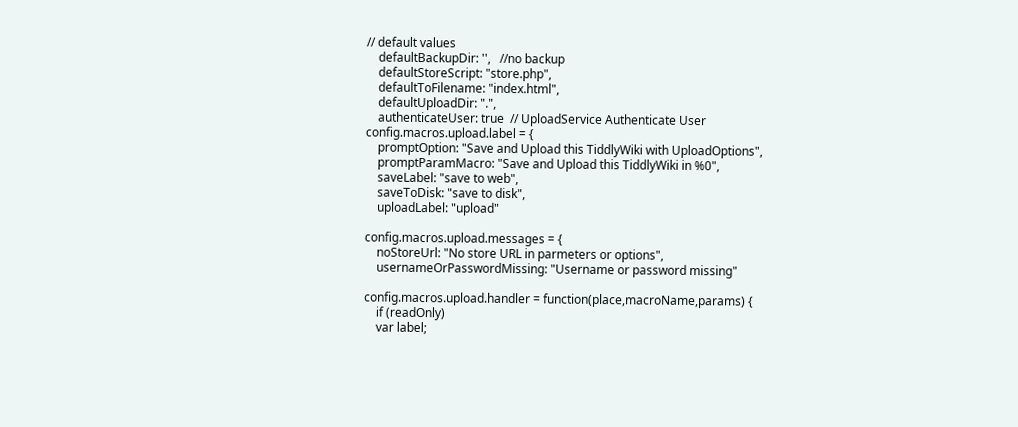// default values
    defaultBackupDir: '',   //no backup
    defaultStoreScript: "store.php",
    defaultToFilename: "index.html",
    defaultUploadDir: ".",
    authenticateUser: true  // UploadService Authenticate User
config.macros.upload.label = {
    promptOption: "Save and Upload this TiddlyWiki with UploadOptions",
    promptParamMacro: "Save and Upload this TiddlyWiki in %0",
    saveLabel: "save to web",
    saveToDisk: "save to disk",
    uploadLabel: "upload"

config.macros.upload.messages = {
    noStoreUrl: "No store URL in parmeters or options",
    usernameOrPasswordMissing: "Username or password missing"

config.macros.upload.handler = function(place,macroName,params) {
    if (readOnly)
    var label;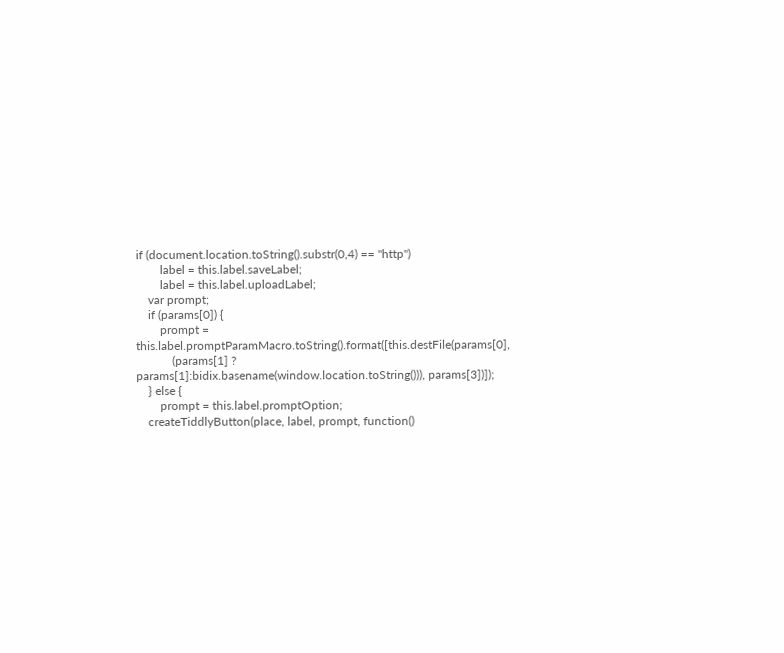if (document.location.toString().substr(0,4) == "http")
        label = this.label.saveLabel;
        label = this.label.uploadLabel;
    var prompt;
    if (params[0]) {
        prompt = this.label.promptParamMacro.toString().format([this.destFile(params[0],
            (params[1] ? params[1]:bidix.basename(window.location.toString())), params[3])]);
    } else {
        prompt = this.label.promptOption;
    createTiddlyButton(place, label, prompt, function()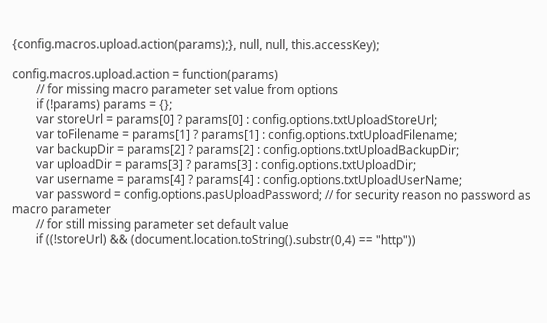{config.macros.upload.action(params);}, null, null, this.accessKey);

config.macros.upload.action = function(params)
        // for missing macro parameter set value from options
        if (!params) params = {};
        var storeUrl = params[0] ? params[0] : config.options.txtUploadStoreUrl;
        var toFilename = params[1] ? params[1] : config.options.txtUploadFilename;
        var backupDir = params[2] ? params[2] : config.options.txtUploadBackupDir;
        var uploadDir = params[3] ? params[3] : config.options.txtUploadDir;
        var username = params[4] ? params[4] : config.options.txtUploadUserName;
        var password = config.options.pasUploadPassword; // for security reason no password as macro parameter
        // for still missing parameter set default value
        if ((!storeUrl) && (document.location.toString().substr(0,4) == "http"))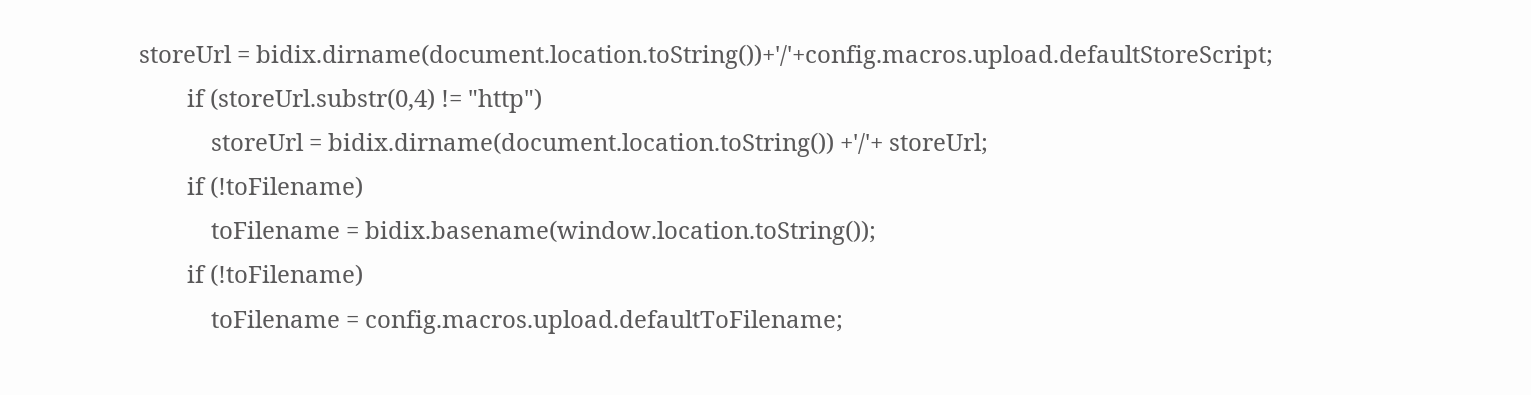storeUrl = bidix.dirname(document.location.toString())+'/'+config.macros.upload.defaultStoreScript;
        if (storeUrl.substr(0,4) != "http")
            storeUrl = bidix.dirname(document.location.toString()) +'/'+ storeUrl;
        if (!toFilename)
            toFilename = bidix.basename(window.location.toString());
        if (!toFilename)
            toFilename = config.macros.upload.defaultToFilename;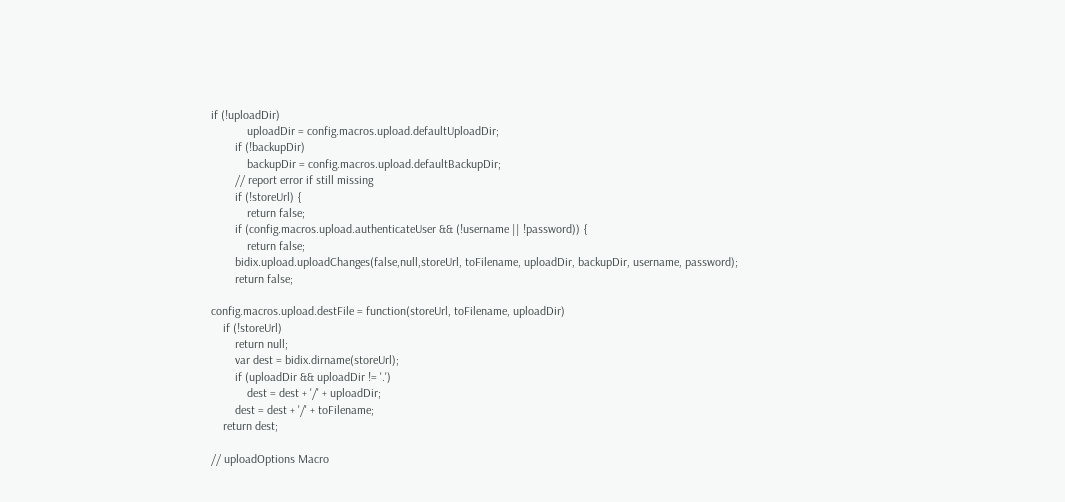if (!uploadDir)
            uploadDir = config.macros.upload.defaultUploadDir;
        if (!backupDir)
            backupDir = config.macros.upload.defaultBackupDir;
        // report error if still missing
        if (!storeUrl) {
            return false;
        if (config.macros.upload.authenticateUser && (!username || !password)) {
            return false;
        bidix.upload.uploadChanges(false,null,storeUrl, toFilename, uploadDir, backupDir, username, password);
        return false;

config.macros.upload.destFile = function(storeUrl, toFilename, uploadDir)
    if (!storeUrl)
        return null;
        var dest = bidix.dirname(storeUrl);
        if (uploadDir && uploadDir != '.')
            dest = dest + '/' + uploadDir;
        dest = dest + '/' + toFilename;
    return dest;

// uploadOptions Macro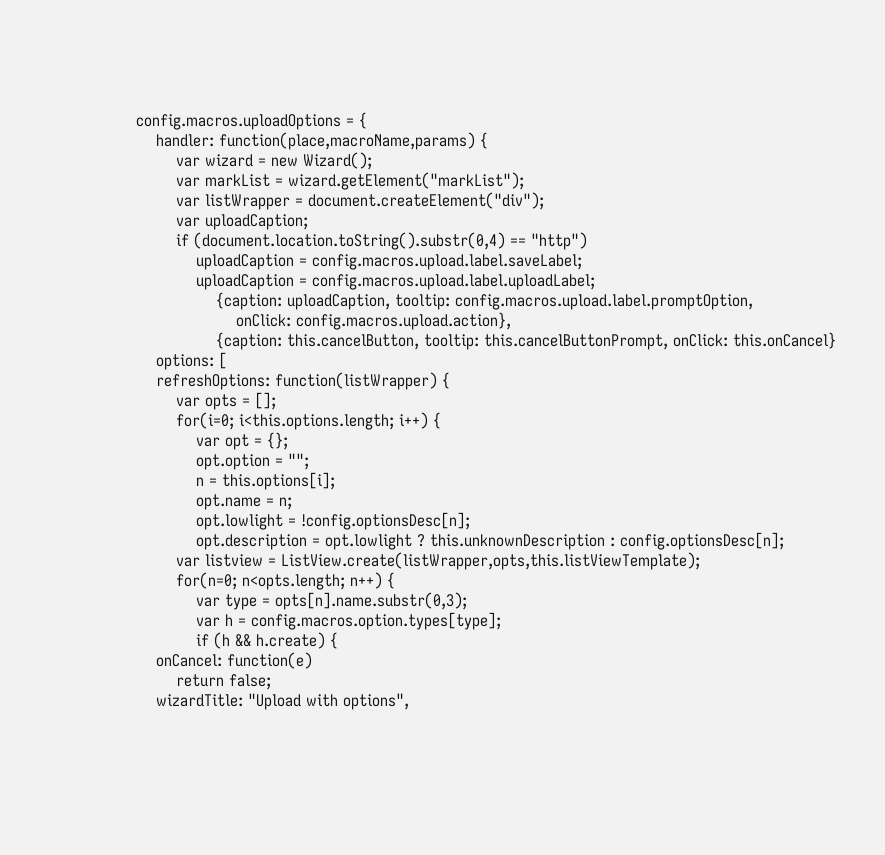config.macros.uploadOptions = {
    handler: function(place,macroName,params) {
        var wizard = new Wizard();
        var markList = wizard.getElement("markList");
        var listWrapper = document.createElement("div");
        var uploadCaption;
        if (document.location.toString().substr(0,4) == "http")
            uploadCaption = config.macros.upload.label.saveLabel;
            uploadCaption = config.macros.upload.label.uploadLabel;
                {caption: uploadCaption, tooltip: config.macros.upload.label.promptOption,
                    onClick: config.macros.upload.action},
                {caption: this.cancelButton, tooltip: this.cancelButtonPrompt, onClick: this.onCancel}
    options: [
    refreshOptions: function(listWrapper) {
        var opts = [];
        for(i=0; i<this.options.length; i++) {
            var opt = {};
            opt.option = "";
            n = this.options[i];
            opt.name = n;
            opt.lowlight = !config.optionsDesc[n];
            opt.description = opt.lowlight ? this.unknownDescription : config.optionsDesc[n];
        var listview = ListView.create(listWrapper,opts,this.listViewTemplate);
        for(n=0; n<opts.length; n++) {
            var type = opts[n].name.substr(0,3);
            var h = config.macros.option.types[type];
            if (h && h.create) {
    onCancel: function(e)
        return false;
    wizardTitle: "Upload with options",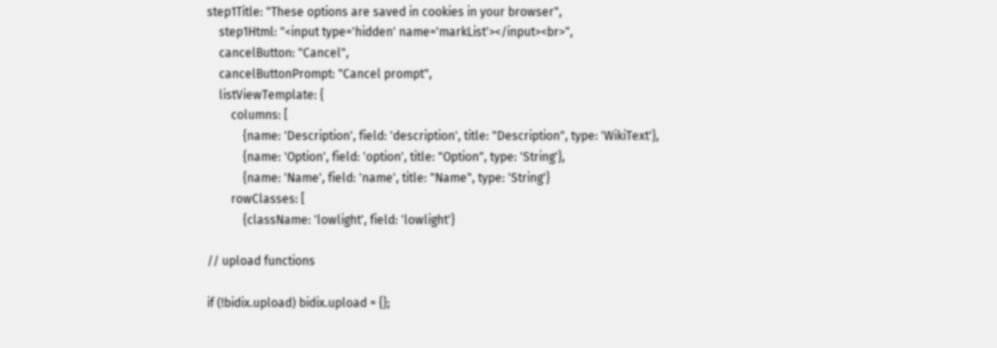step1Title: "These options are saved in cookies in your browser",
    step1Html: "<input type='hidden' name='markList'></input><br>",
    cancelButton: "Cancel",
    cancelButtonPrompt: "Cancel prompt",
    listViewTemplate: {
        columns: [
            {name: 'Description', field: 'description', title: "Description", type: 'WikiText'},
            {name: 'Option', field: 'option', title: "Option", type: 'String'},
            {name: 'Name', field: 'name', title: "Name", type: 'String'}
        rowClasses: [
            {className: 'lowlight', field: 'lowlight'}

// upload functions

if (!bidix.upload) bidix.upload = {};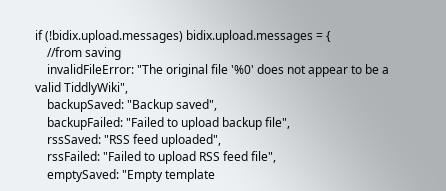if (!bidix.upload.messages) bidix.upload.messages = {
    //from saving
    invalidFileError: "The original file '%0' does not appear to be a valid TiddlyWiki",
    backupSaved: "Backup saved",
    backupFailed: "Failed to upload backup file",
    rssSaved: "RSS feed uploaded",
    rssFailed: "Failed to upload RSS feed file",
    emptySaved: "Empty template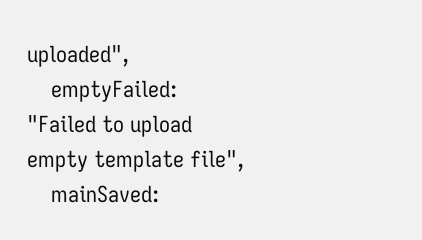uploaded",
    emptyFailed: "Failed to upload empty template file",
    mainSaved: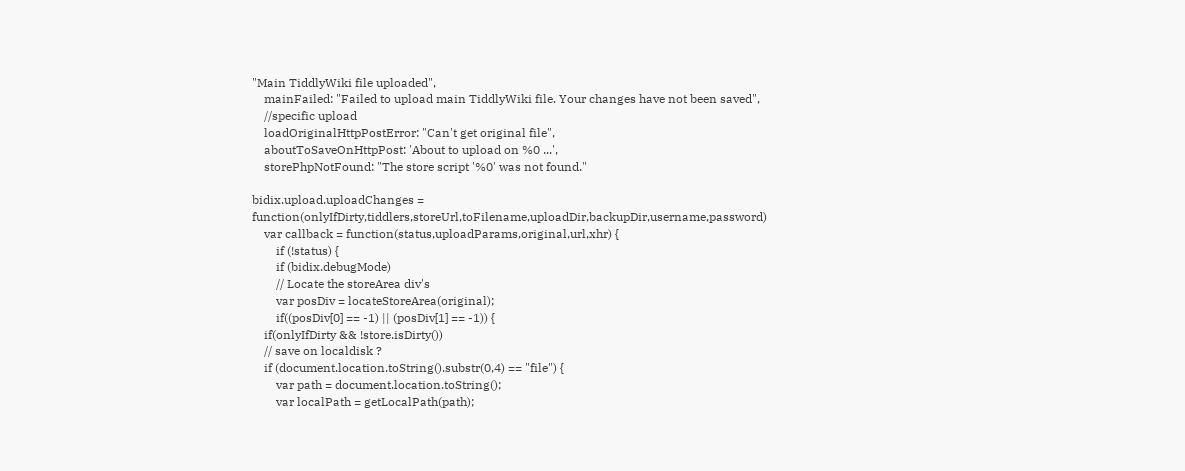"Main TiddlyWiki file uploaded",
    mainFailed: "Failed to upload main TiddlyWiki file. Your changes have not been saved",
    //specific upload
    loadOriginalHttpPostError: "Can't get original file",
    aboutToSaveOnHttpPost: 'About to upload on %0 ...',
    storePhpNotFound: "The store script '%0' was not found."

bidix.upload.uploadChanges = function(onlyIfDirty,tiddlers,storeUrl,toFilename,uploadDir,backupDir,username,password)
    var callback = function(status,uploadParams,original,url,xhr) {
        if (!status) {
        if (bidix.debugMode)
        // Locate the storeArea div's
        var posDiv = locateStoreArea(original);
        if((posDiv[0] == -1) || (posDiv[1] == -1)) {
    if(onlyIfDirty && !store.isDirty())
    // save on localdisk ?
    if (document.location.toString().substr(0,4) == "file") {
        var path = document.location.toString();
        var localPath = getLocalPath(path);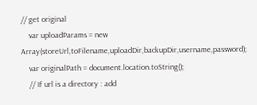// get original
    var uploadParams = new Array(storeUrl,toFilename,uploadDir,backupDir,username,password);
    var originalPath = document.location.toString();
    // If url is a directory : add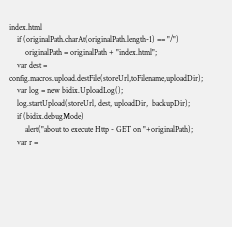index.html
    if (originalPath.charAt(originalPath.length-1) == "/")
        originalPath = originalPath + "index.html";
    var dest = config.macros.upload.destFile(storeUrl,toFilename,uploadDir);
    var log = new bidix.UploadLog();
    log.startUpload(storeUrl, dest, uploadDir,  backupDir);
    if (bidix.debugMode)
        alert("about to execute Http - GET on "+originalPath);
    var r =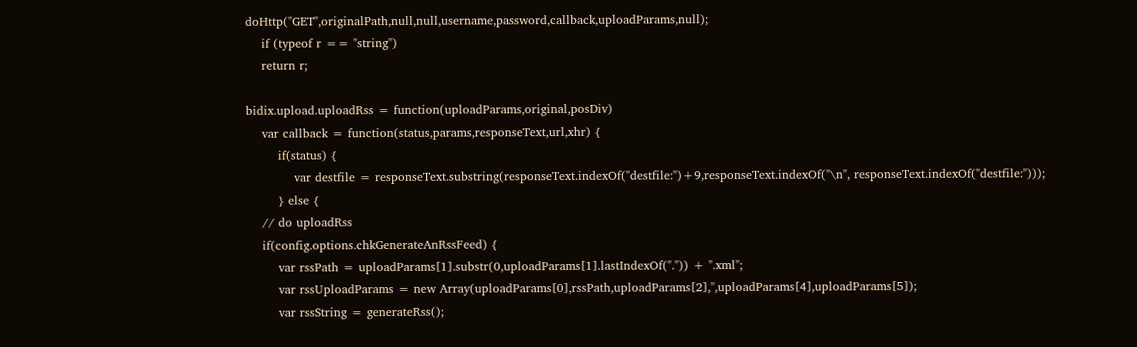doHttp("GET",originalPath,null,null,username,password,callback,uploadParams,null);
    if (typeof r == "string")
    return r;

bidix.upload.uploadRss = function(uploadParams,original,posDiv)
    var callback = function(status,params,responseText,url,xhr) {
        if(status) {
            var destfile = responseText.substring(responseText.indexOf("destfile:")+9,responseText.indexOf("\n", responseText.indexOf("destfile:")));
        } else {
    // do uploadRss
    if(config.options.chkGenerateAnRssFeed) {
        var rssPath = uploadParams[1].substr(0,uploadParams[1].lastIndexOf(".")) + ".xml";
        var rssUploadParams = new Array(uploadParams[0],rssPath,uploadParams[2],'',uploadParams[4],uploadParams[5]);
        var rssString = generateRss();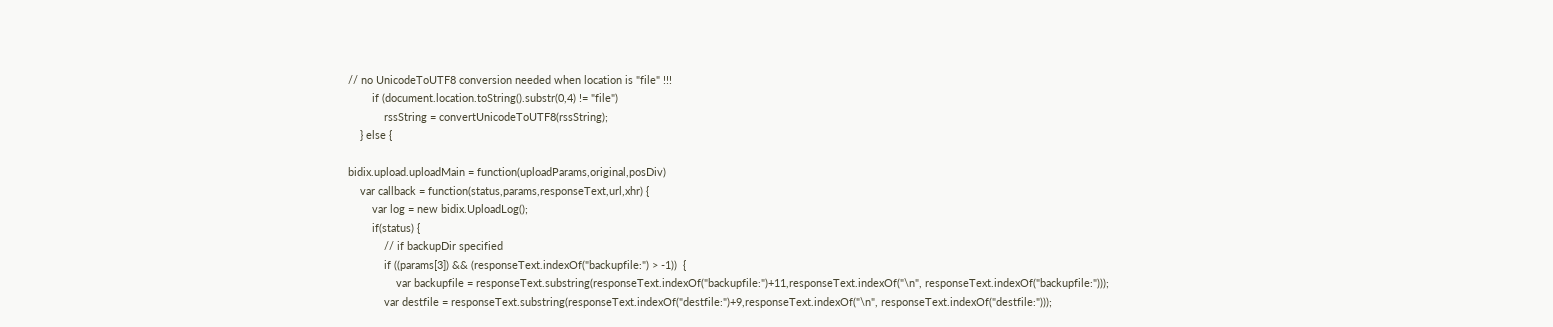// no UnicodeToUTF8 conversion needed when location is "file" !!!
        if (document.location.toString().substr(0,4) != "file")
            rssString = convertUnicodeToUTF8(rssString);
    } else {

bidix.upload.uploadMain = function(uploadParams,original,posDiv)
    var callback = function(status,params,responseText,url,xhr) {
        var log = new bidix.UploadLog();
        if(status) {
            // if backupDir specified
            if ((params[3]) && (responseText.indexOf("backupfile:") > -1))  {
                var backupfile = responseText.substring(responseText.indexOf("backupfile:")+11,responseText.indexOf("\n", responseText.indexOf("backupfile:")));
            var destfile = responseText.substring(responseText.indexOf("destfile:")+9,responseText.indexOf("\n", responseText.indexOf("destfile:")));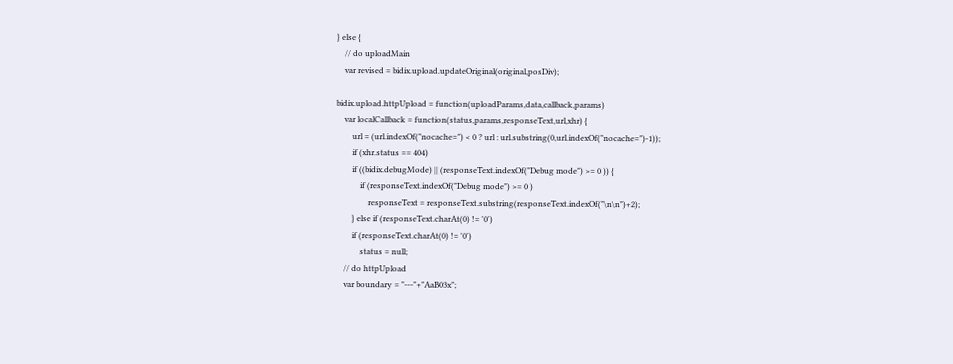} else {
    // do uploadMain
    var revised = bidix.upload.updateOriginal(original,posDiv);

bidix.upload.httpUpload = function(uploadParams,data,callback,params)
    var localCallback = function(status,params,responseText,url,xhr) {
        url = (url.indexOf("nocache=") < 0 ? url : url.substring(0,url.indexOf("nocache=")-1));
        if (xhr.status == 404)
        if ((bidix.debugMode) || (responseText.indexOf("Debug mode") >= 0 )) {
            if (responseText.indexOf("Debug mode") >= 0 )
                responseText = responseText.substring(responseText.indexOf("\n\n")+2);
        } else if (responseText.charAt(0) != '0')
        if (responseText.charAt(0) != '0')
            status = null;
    // do httpUpload
    var boundary = "---"+"AaB03x";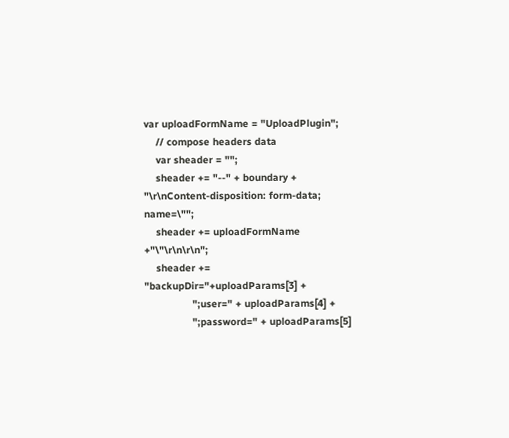var uploadFormName = "UploadPlugin";
    // compose headers data
    var sheader = "";
    sheader += "--" + boundary + "\r\nContent-disposition: form-data; name=\"";
    sheader += uploadFormName +"\"\r\n\r\n";
    sheader += "backupDir="+uploadParams[3] +
                ";user=" + uploadParams[4] +
                ";password=" + uploadParams[5]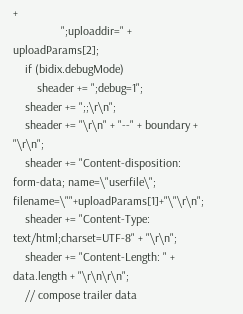+
                ";uploaddir=" + uploadParams[2];
    if (bidix.debugMode)
        sheader += ";debug=1";
    sheader += ";;\r\n";
    sheader += "\r\n" + "--" + boundary + "\r\n";
    sheader += "Content-disposition: form-data; name=\"userfile\"; filename=\""+uploadParams[1]+"\"\r\n";
    sheader += "Content-Type: text/html;charset=UTF-8" + "\r\n";
    sheader += "Content-Length: " + data.length + "\r\n\r\n";
    // compose trailer data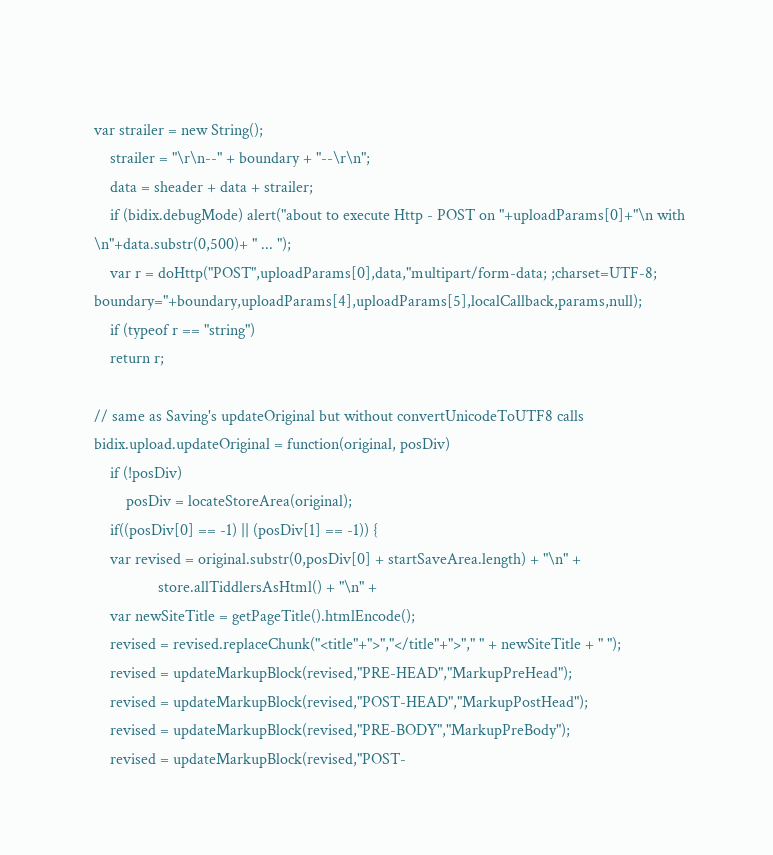var strailer = new String();
    strailer = "\r\n--" + boundary + "--\r\n";
    data = sheader + data + strailer;
    if (bidix.debugMode) alert("about to execute Http - POST on "+uploadParams[0]+"\n with \n"+data.substr(0,500)+ " ... ");
    var r = doHttp("POST",uploadParams[0],data,"multipart/form-data; ;charset=UTF-8; boundary="+boundary,uploadParams[4],uploadParams[5],localCallback,params,null);
    if (typeof r == "string")
    return r;

// same as Saving's updateOriginal but without convertUnicodeToUTF8 calls
bidix.upload.updateOriginal = function(original, posDiv)
    if (!posDiv)
        posDiv = locateStoreArea(original);
    if((posDiv[0] == -1) || (posDiv[1] == -1)) {
    var revised = original.substr(0,posDiv[0] + startSaveArea.length) + "\n" +
                store.allTiddlersAsHtml() + "\n" +
    var newSiteTitle = getPageTitle().htmlEncode();
    revised = revised.replaceChunk("<title"+">","</title"+">"," " + newSiteTitle + " ");
    revised = updateMarkupBlock(revised,"PRE-HEAD","MarkupPreHead");
    revised = updateMarkupBlock(revised,"POST-HEAD","MarkupPostHead");
    revised = updateMarkupBlock(revised,"PRE-BODY","MarkupPreBody");
    revised = updateMarkupBlock(revised,"POST-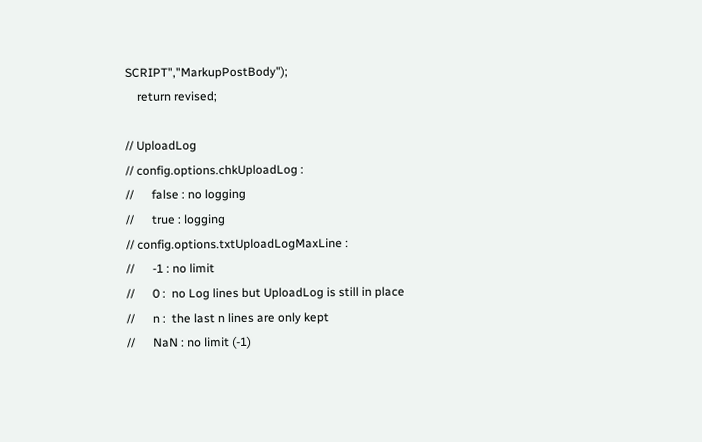SCRIPT","MarkupPostBody");
    return revised;

// UploadLog
// config.options.chkUploadLog :
//      false : no logging
//      true : logging
// config.options.txtUploadLogMaxLine :
//      -1 : no limit
//      0 :  no Log lines but UploadLog is still in place
//      n :  the last n lines are only kept
//      NaN : no limit (-1)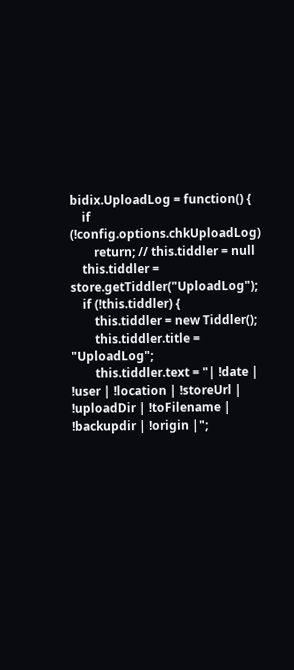bidix.UploadLog = function() {
    if (!config.options.chkUploadLog)
        return; // this.tiddler = null
    this.tiddler = store.getTiddler("UploadLog");
    if (!this.tiddler) {
        this.tiddler = new Tiddler();
        this.tiddler.title = "UploadLog";
        this.tiddler.text = "| !date | !user | !location | !storeUrl | !uploadDir | !toFilename | !backupdir | !origin |";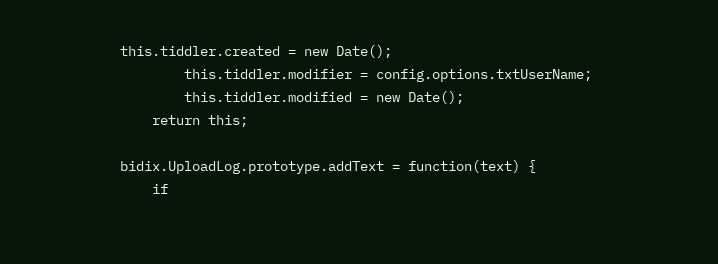this.tiddler.created = new Date();
        this.tiddler.modifier = config.options.txtUserName;
        this.tiddler.modified = new Date();
    return this;

bidix.UploadLog.prototype.addText = function(text) {
    if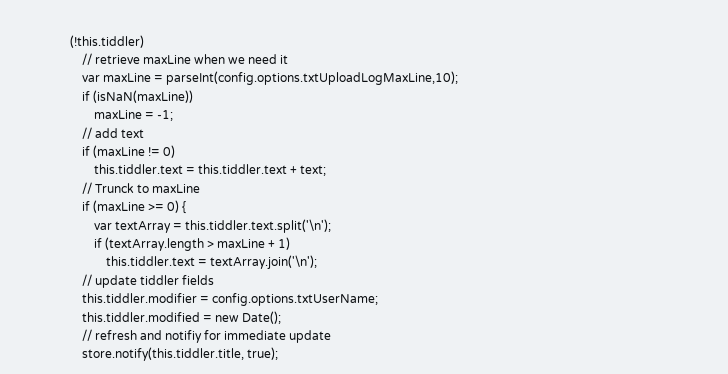(!this.tiddler)
    // retrieve maxLine when we need it
    var maxLine = parseInt(config.options.txtUploadLogMaxLine,10);
    if (isNaN(maxLine))
        maxLine = -1;
    // add text
    if (maxLine != 0)
        this.tiddler.text = this.tiddler.text + text;
    // Trunck to maxLine
    if (maxLine >= 0) {
        var textArray = this.tiddler.text.split('\n');
        if (textArray.length > maxLine + 1)
            this.tiddler.text = textArray.join('\n');
    // update tiddler fields
    this.tiddler.modifier = config.options.txtUserName;
    this.tiddler.modified = new Date();
    // refresh and notifiy for immediate update
    store.notify(this.tiddler.title, true);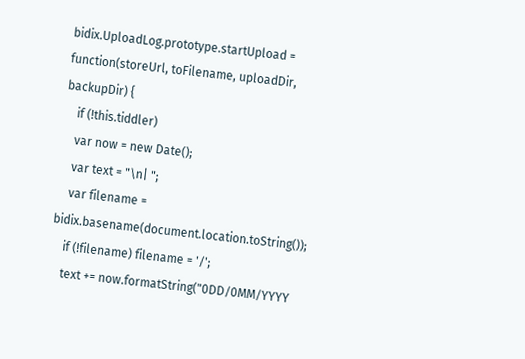bidix.UploadLog.prototype.startUpload = function(storeUrl, toFilename, uploadDir,  backupDir) {
    if (!this.tiddler)
    var now = new Date();
    var text = "\n| ";
    var filename = bidix.basename(document.location.toString());
    if (!filename) filename = '/';
    text += now.formatString("0DD/0MM/YYYY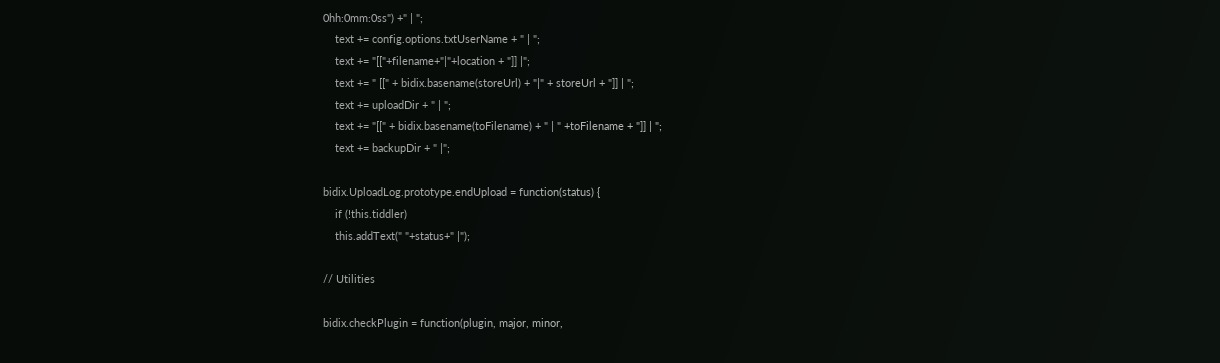0hh:0mm:0ss") +" | ";
    text += config.options.txtUserName + " | ";
    text += "[["+filename+"|"+location + "]] |";
    text += " [[" + bidix.basename(storeUrl) + "|" + storeUrl + "]] | ";
    text += uploadDir + " | ";
    text += "[[" + bidix.basename(toFilename) + " | " +toFilename + "]] | ";
    text += backupDir + " |";

bidix.UploadLog.prototype.endUpload = function(status) {
    if (!this.tiddler)
    this.addText(" "+status+" |");

// Utilities

bidix.checkPlugin = function(plugin, major, minor,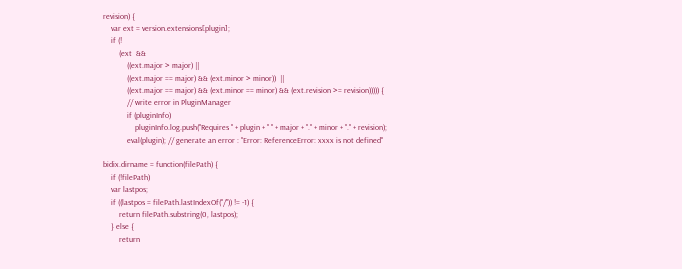revision) {
    var ext = version.extensions[plugin];
    if (!
        (ext  &&
            ((ext.major > major) ||
            ((ext.major == major) && (ext.minor > minor))  ||
            ((ext.major == major) && (ext.minor == minor) && (ext.revision >= revision))))) {
            // write error in PluginManager
            if (pluginInfo)
                pluginInfo.log.push("Requires " + plugin + " " + major + "." + minor + "." + revision);
            eval(plugin); // generate an error : "Error: ReferenceError: xxxx is not defined"

bidix.dirname = function(filePath) {
    if (!filePath)
    var lastpos;
    if ((lastpos = filePath.lastIndexOf("/")) != -1) {
        return filePath.substring(0, lastpos);
    } else {
        return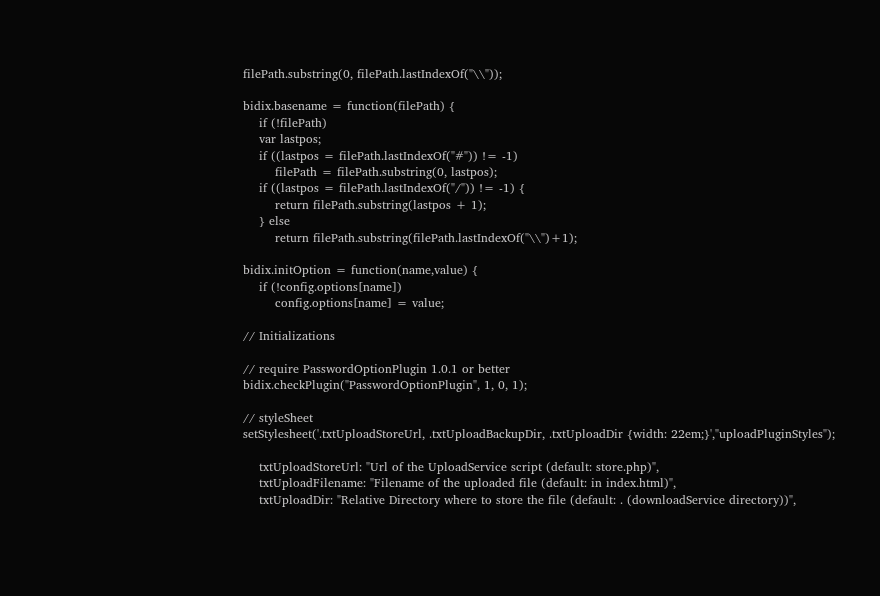filePath.substring(0, filePath.lastIndexOf("\\"));

bidix.basename = function(filePath) {
    if (!filePath)
    var lastpos;
    if ((lastpos = filePath.lastIndexOf("#")) != -1)
        filePath = filePath.substring(0, lastpos);
    if ((lastpos = filePath.lastIndexOf("/")) != -1) {
        return filePath.substring(lastpos + 1);
    } else
        return filePath.substring(filePath.lastIndexOf("\\")+1);

bidix.initOption = function(name,value) {
    if (!config.options[name])
        config.options[name] = value;

// Initializations

// require PasswordOptionPlugin 1.0.1 or better
bidix.checkPlugin("PasswordOptionPlugin", 1, 0, 1);

// styleSheet
setStylesheet('.txtUploadStoreUrl, .txtUploadBackupDir, .txtUploadDir {width: 22em;}',"uploadPluginStyles");

    txtUploadStoreUrl: "Url of the UploadService script (default: store.php)",
    txtUploadFilename: "Filename of the uploaded file (default: in index.html)",
    txtUploadDir: "Relative Directory where to store the file (default: . (downloadService directory))",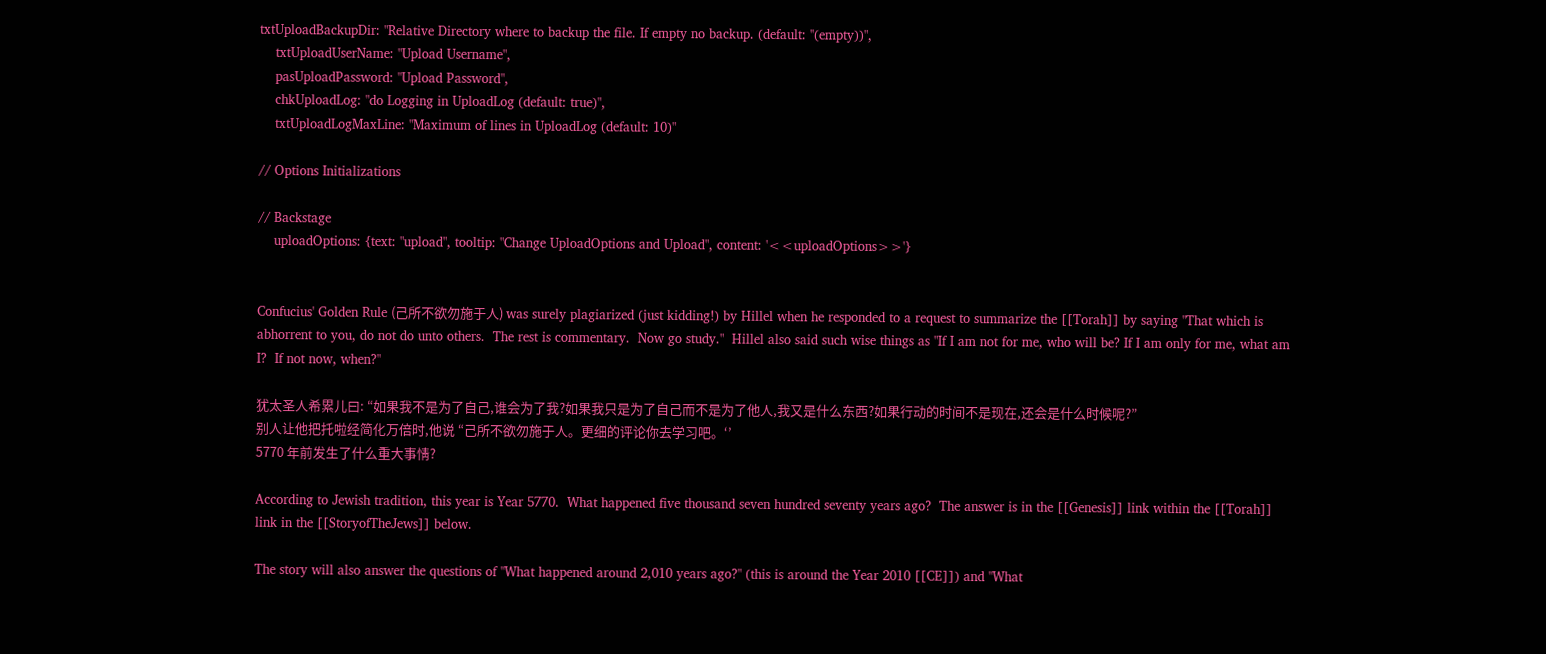txtUploadBackupDir: "Relative Directory where to backup the file. If empty no backup. (default: ''(empty))",
    txtUploadUserName: "Upload Username",
    pasUploadPassword: "Upload Password",
    chkUploadLog: "do Logging in UploadLog (default: true)",
    txtUploadLogMaxLine: "Maximum of lines in UploadLog (default: 10)"

// Options Initializations

// Backstage
    uploadOptions: {text: "upload", tooltip: "Change UploadOptions and Upload", content: '<<uploadOptions>>'}


Confucius' Golden Rule (己所不欲勿施于人) was surely plagiarized (just kidding!) by Hillel when he responded to a request to summarize the [[Torah]] by saying "That which is abhorrent to you, do not do unto others.  The rest is commentary.  Now go study."  Hillel also said such wise things as "If I am not for me, who will be? If I am only for me, what am I?  If not now, when?"

犹太圣人希累儿曰: “如果我不是为了自己,谁会为了我?如果我只是为了自己而不是为了他人,我又是什么东西?如果行动的时间不是现在,还会是什么时候呢?”
别人让他把托啦经简化万倍时,他说 “己所不欲勿施于人。更细的评论你去学习吧。‘’
5770 年前发生了什么重大事情?

According to Jewish tradition, this year is Year 5770.  What happened five thousand seven hundred seventy years ago?  The answer is in the [[Genesis]] link within the [[Torah]] link in the [[StoryofTheJews]] below.

The story will also answer the questions of "What happened around 2,010 years ago?" (this is around the Year 2010 [[CE]]) and "What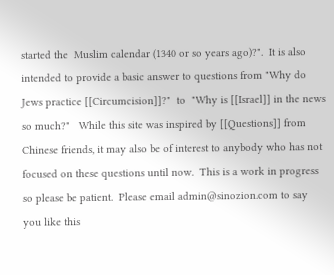started the  Muslim calendar (1340 or so years ago)?".  It is also intended to provide a basic answer to questions from "Why do Jews practice [[Circumcision]]?"  to  "Why is [[Israel]] in the news so much?"   While this site was inspired by [[Questions]] from Chinese friends, it may also be of interest to anybody who has not focused on these questions until now.  This is a work in progress so please be patient.  Please email admin@sinozion.com to say you like this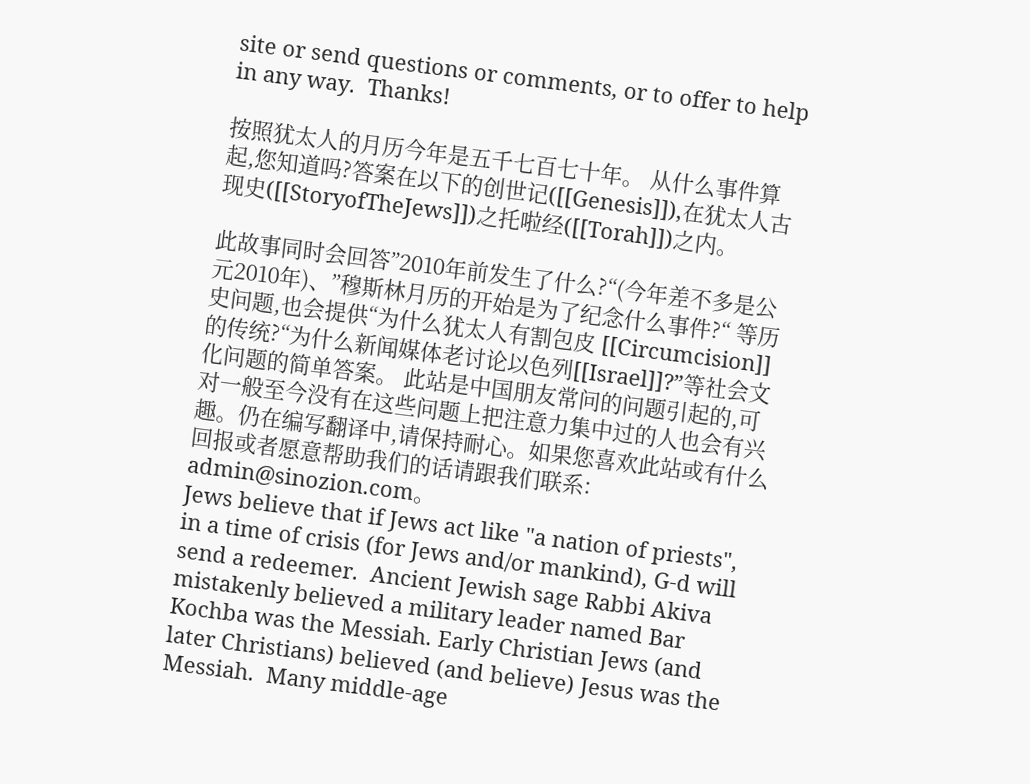site or send questions or comments, or to offer to help in any way.  Thanks!

按照犹太人的月历今年是五千七百七十年。 从什么事件算起,您知道吗?答案在以下的创世记([[Genesis]]),在犹太人古现史([[StoryofTheJews]])之托啦经([[Torah]])之内。

此故事同时会回答”2010年前发生了什么?“(今年差不多是公元2010年)、”穆斯林月历的开始是为了纪念什么事件?“ 等历史问题,也会提供“为什么犹太人有割包皮 [[Circumcision]]的传统?“为什么新闻媒体老讨论以色列[[Israel]]?”等社会文化问题的简单答案。 此站是中国朋友常问的问题引起的,可对一般至今没有在这些问题上把注意力集中过的人也会有兴趣。仍在编写翻译中,请保持耐心。如果您喜欢此站或有什么回报或者愿意帮助我们的话请跟我们联系: admin@sinozion.com。
Jews believe that if Jews act like "a nation of priests", in a time of crisis (for Jews and/or mankind), G-d will send a redeemer.  Ancient Jewish sage Rabbi Akiva mistakenly believed a military leader named Bar Kochba was the Messiah. Early Christian Jews (and later Christians) believed (and believe) Jesus was the Messiah.  Many middle-age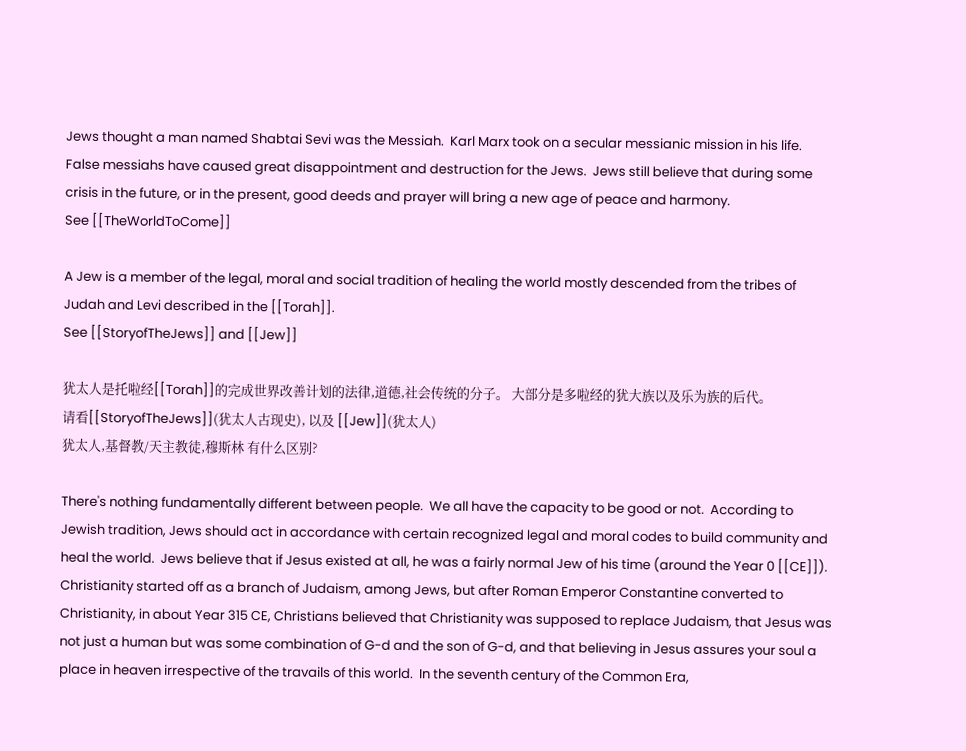Jews thought a man named Shabtai Sevi was the Messiah.  Karl Marx took on a secular messianic mission in his life.  False messiahs have caused great disappointment and destruction for the Jews.  Jews still believe that during some crisis in the future, or in the present, good deeds and prayer will bring a new age of peace and harmony.
See [[TheWorldToCome]]

A Jew is a member of the legal, moral and social tradition of healing the world mostly descended from the tribes of Judah and Levi described in the [[Torah]].
See [[StoryofTheJews]] and [[Jew]]

犹太人是托啦经[[Torah]]的完成世界改善计划的法律,道德,社会传统的分子。 大部分是多啦经的犹大族以及乐为族的后代。
请看[[StoryofTheJews]](犹太人古现史), 以及 [[Jew]](犹太人)
犹太人,基督教/天主教徒,穆斯林 有什么区别?

There's nothing fundamentally different between people.  We all have the capacity to be good or not.  According to Jewish tradition, Jews should act in accordance with certain recognized legal and moral codes to build community and heal the world.  Jews believe that if Jesus existed at all, he was a fairly normal Jew of his time (around the Year 0 [[CE]]).  Christianity started off as a branch of Judaism, among Jews, but after Roman Emperor Constantine converted to Christianity, in about Year 315 CE, Christians believed that Christianity was supposed to replace Judaism, that Jesus was not just a human but was some combination of G-d and the son of G-d, and that believing in Jesus assures your soul a place in heaven irrespective of the travails of this world.  In the seventh century of the Common Era,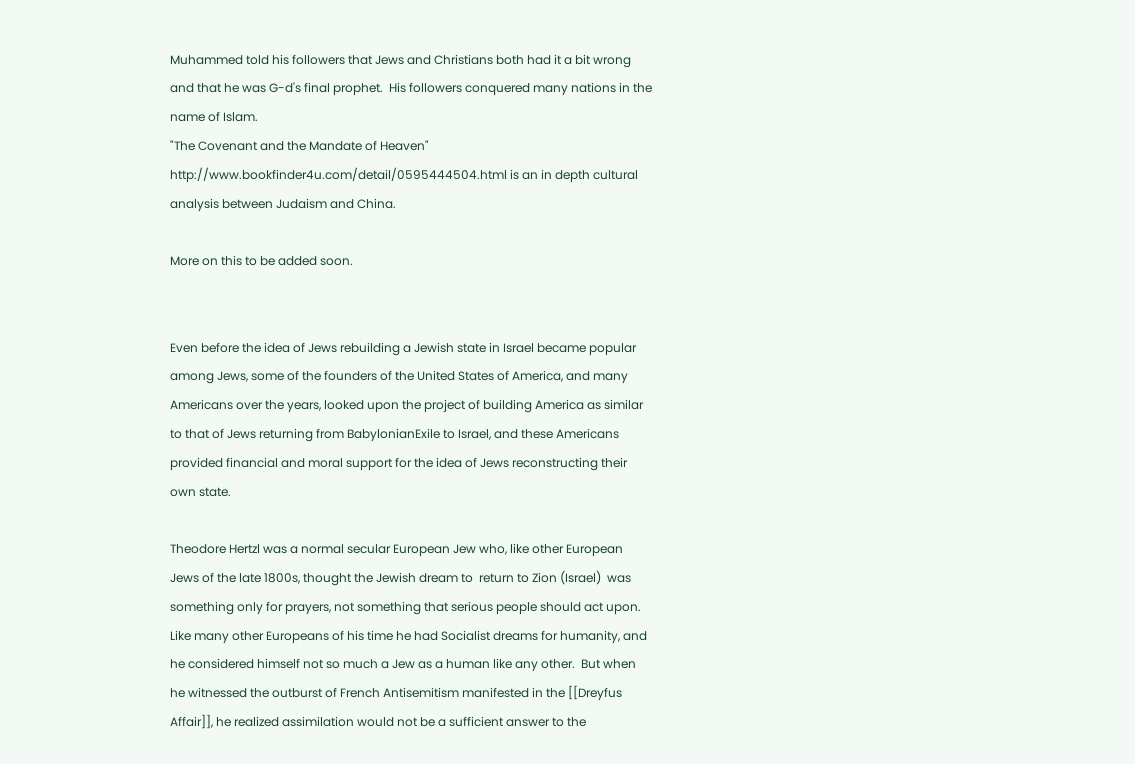Muhammed told his followers that Jews and Christians both had it a bit wrong and that he was G-d's final prophet.  His followers conquered many nations in the name of Islam.
"The Covenant and the Mandate of Heaven" http://www.bookfinder4u.com/detail/0595444504.html is an in depth cultural analysis between Judaism and China.

More on this to be added soon.


Even before the idea of Jews rebuilding a Jewish state in Israel became popular among Jews, some of the founders of the United States of America, and many Americans over the years, looked upon the project of building America as similar to that of Jews returning from BabylonianExile to Israel, and these Americans provided financial and moral support for the idea of Jews reconstructing their own state.

Theodore Hertzl was a normal secular European Jew who, like other European Jews of the late 1800s, thought the Jewish dream to  return to Zion (Israel)  was something only for prayers, not something that serious people should act upon.  Like many other Europeans of his time he had Socialist dreams for humanity, and he considered himself not so much a Jew as a human like any other.  But when he witnessed the outburst of French Antisemitism manifested in the [[Dreyfus Affair]], he realized assimilation would not be a sufficient answer to the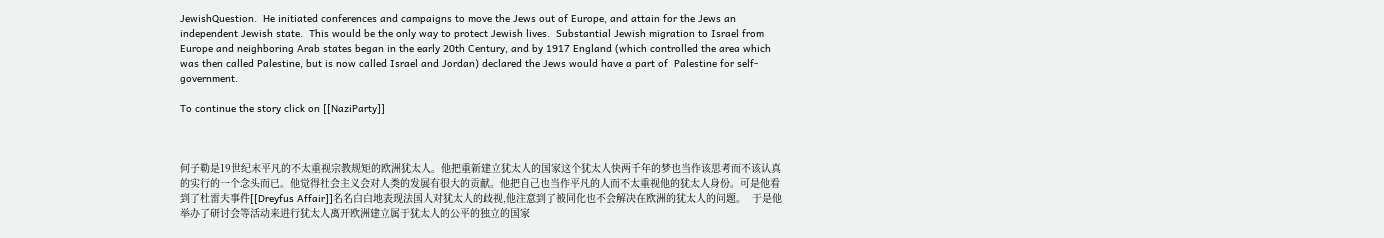JewishQuestion.  He initiated conferences and campaigns to move the Jews out of Europe, and attain for the Jews an independent Jewish state.  This would be the only way to protect Jewish lives.  Substantial Jewish migration to Israel from Europe and neighboring Arab states began in the early 20th Century, and by 1917 England (which controlled the area which was then called Palestine, but is now called Israel and Jordan) declared the Jews would have a part of  Palestine for self-government.

To continue the story click on [[NaziParty]]



何子勒是19世纪末平凡的不太重视宗教规矩的欧洲犹太人。他把重新建立犹太人的国家这个犹太人快两千年的梦也当作该思考而不该认真的实行的一个念头而已。他觉得社会主义会对人类的发展有很大的贡献。他把自己也当作平凡的人而不太重视他的犹太人身份。可是他看到了杜雷夫事件[[Dreyfus Affair]]名名白白地表现法国人对犹太人的歧视,他注意到了被同化也不会解决在欧洲的犹太人的问题。  于是他举办了研讨会等活动来进行犹太人离开欧洲建立属于犹太人的公平的独立的国家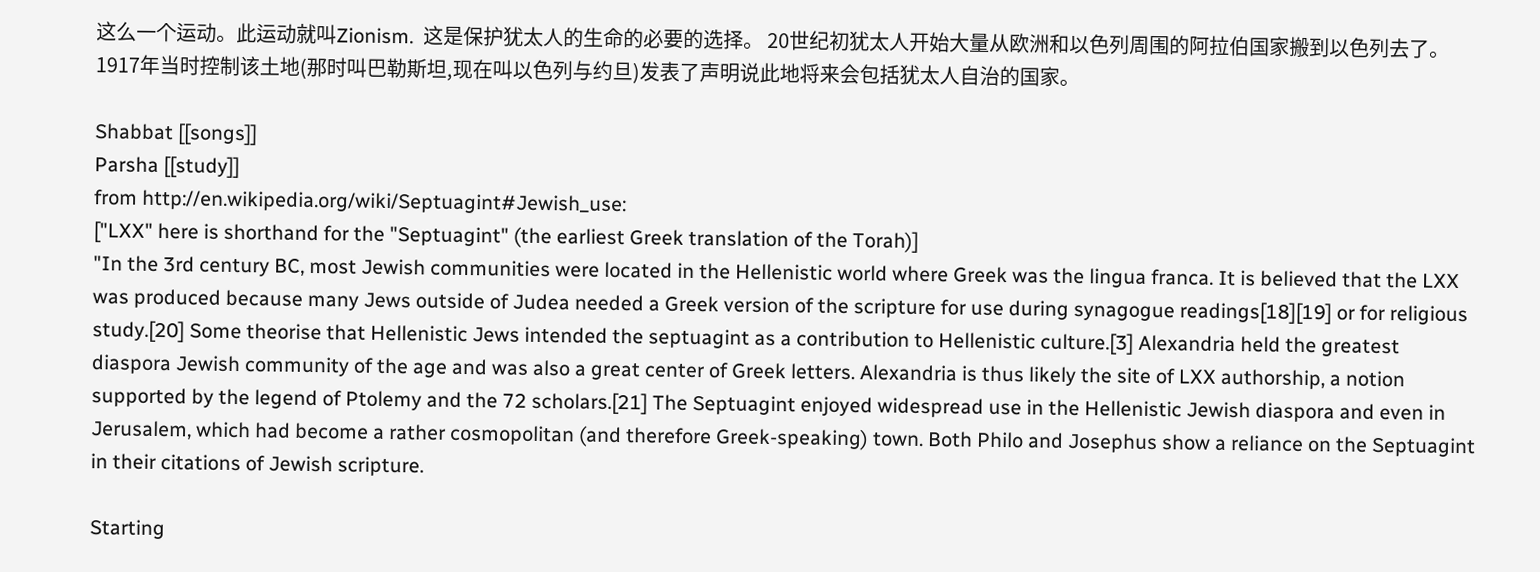这么一个运动。此运动就叫Zionism.  这是保护犹太人的生命的必要的选择。 20世纪初犹太人开始大量从欧洲和以色列周围的阿拉伯国家搬到以色列去了。 1917年当时控制该土地(那时叫巴勒斯坦,现在叫以色列与约旦)发表了声明说此地将来会包括犹太人自治的国家。

Shabbat [[songs]]
Parsha [[study]]
from http://en.wikipedia.org/wiki/Septuagint#Jewish_use:
["LXX" here is shorthand for the "Septuagint" (the earliest Greek translation of the Torah)]
"In the 3rd century BC, most Jewish communities were located in the Hellenistic world where Greek was the lingua franca. It is believed that the LXX was produced because many Jews outside of Judea needed a Greek version of the scripture for use during synagogue readings[18][19] or for religious study.[20] Some theorise that Hellenistic Jews intended the septuagint as a contribution to Hellenistic culture.[3] Alexandria held the greatest diaspora Jewish community of the age and was also a great center of Greek letters. Alexandria is thus likely the site of LXX authorship, a notion supported by the legend of Ptolemy and the 72 scholars.[21] The Septuagint enjoyed widespread use in the Hellenistic Jewish diaspora and even in Jerusalem, which had become a rather cosmopolitan (and therefore Greek-speaking) town. Both Philo and Josephus show a reliance on the Septuagint in their citations of Jewish scripture.

Starting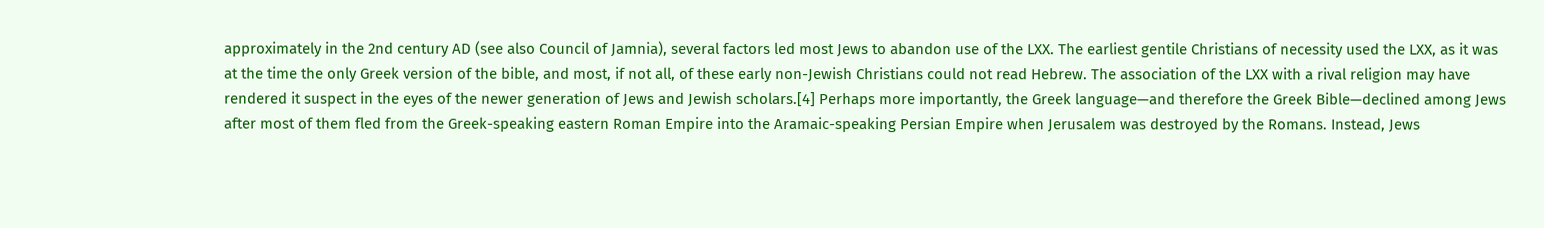approximately in the 2nd century AD (see also Council of Jamnia), several factors led most Jews to abandon use of the LXX. The earliest gentile Christians of necessity used the LXX, as it was at the time the only Greek version of the bible, and most, if not all, of these early non-Jewish Christians could not read Hebrew. The association of the LXX with a rival religion may have rendered it suspect in the eyes of the newer generation of Jews and Jewish scholars.[4] Perhaps more importantly, the Greek language—and therefore the Greek Bible—declined among Jews after most of them fled from the Greek-speaking eastern Roman Empire into the Aramaic-speaking Persian Empire when Jerusalem was destroyed by the Romans. Instead, Jews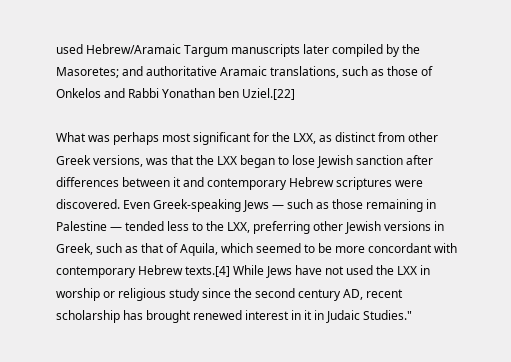used Hebrew/Aramaic Targum manuscripts later compiled by the Masoretes; and authoritative Aramaic translations, such as those of Onkelos and Rabbi Yonathan ben Uziel.[22]

What was perhaps most significant for the LXX, as distinct from other Greek versions, was that the LXX began to lose Jewish sanction after differences between it and contemporary Hebrew scriptures were discovered. Even Greek-speaking Jews — such as those remaining in Palestine — tended less to the LXX, preferring other Jewish versions in Greek, such as that of Aquila, which seemed to be more concordant with contemporary Hebrew texts.[4] While Jews have not used the LXX in worship or religious study since the second century AD, recent scholarship has brought renewed interest in it in Judaic Studies."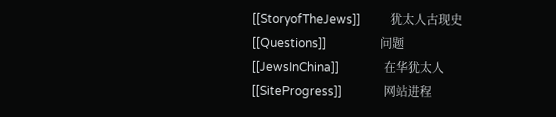[[StoryofTheJews]]          犹太人古现史
[[Questions]]                  问题
[[JewsInChina]]               在华犹太人
[[SiteProgress]]              网站进程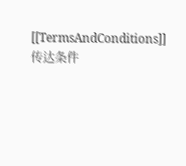[[TermsAndConditions]]   传达条件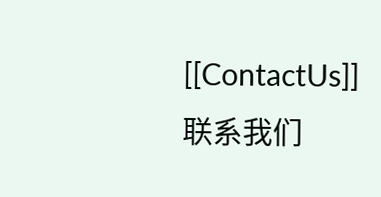[[ContactUs]]                  联系我们